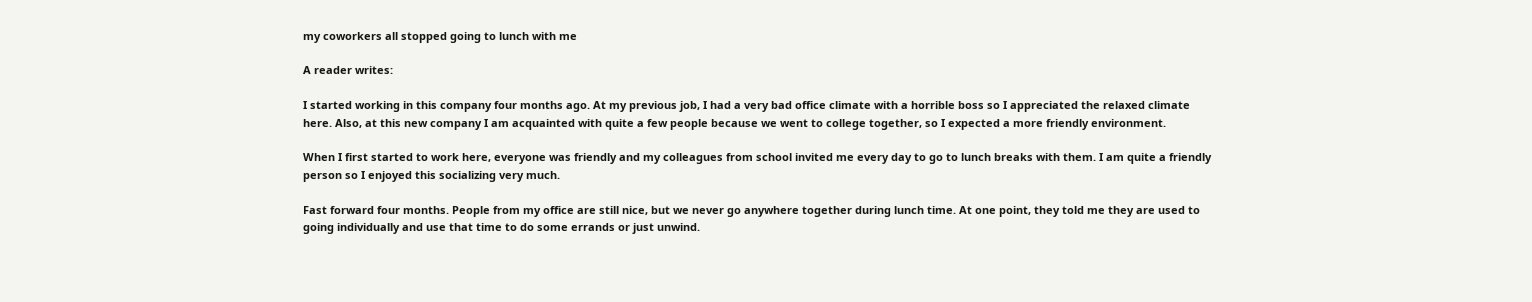my coworkers all stopped going to lunch with me

A reader writes:

I started working in this company four months ago. At my previous job, I had a very bad office climate with a horrible boss so I appreciated the relaxed climate here. Also, at this new company I am acquainted with quite a few people because we went to college together, so I expected a more friendly environment.

When I first started to work here, everyone was friendly and my colleagues from school invited me every day to go to lunch breaks with them. I am quite a friendly person so I enjoyed this socializing very much.

Fast forward four months. People from my office are still nice, but we never go anywhere together during lunch time. At one point, they told me they are used to going individually and use that time to do some errands or just unwind.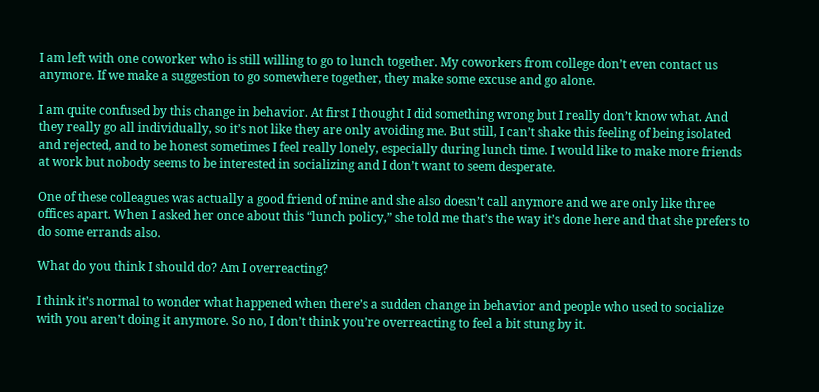I am left with one coworker who is still willing to go to lunch together. My coworkers from college don’t even contact us anymore. If we make a suggestion to go somewhere together, they make some excuse and go alone.

I am quite confused by this change in behavior. At first I thought I did something wrong but I really don’t know what. And they really go all individually, so it’s not like they are only avoiding me. But still, I can’t shake this feeling of being isolated and rejected, and to be honest sometimes I feel really lonely, especially during lunch time. I would like to make more friends at work but nobody seems to be interested in socializing and I don’t want to seem desperate.

One of these colleagues was actually a good friend of mine and she also doesn’t call anymore and we are only like three offices apart. When I asked her once about this “lunch policy,” she told me that’s the way it’s done here and that she prefers to do some errands also.

What do you think I should do? Am I overreacting?

I think it’s normal to wonder what happened when there’s a sudden change in behavior and people who used to socialize with you aren’t doing it anymore. So no, I don’t think you’re overreacting to feel a bit stung by it.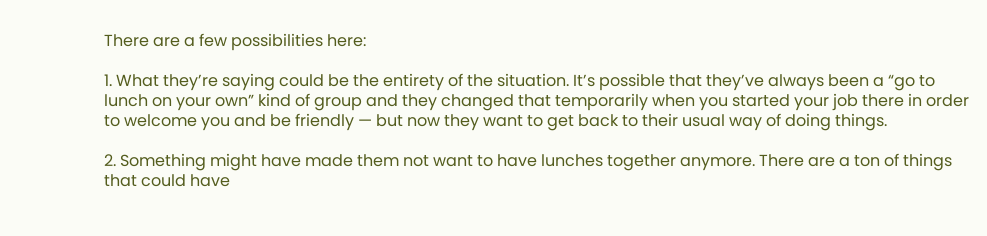There are a few possibilities here:

1. What they’re saying could be the entirety of the situation. It’s possible that they’ve always been a “go to lunch on your own” kind of group and they changed that temporarily when you started your job there in order to welcome you and be friendly — but now they want to get back to their usual way of doing things.

2. Something might have made them not want to have lunches together anymore. There are a ton of things that could have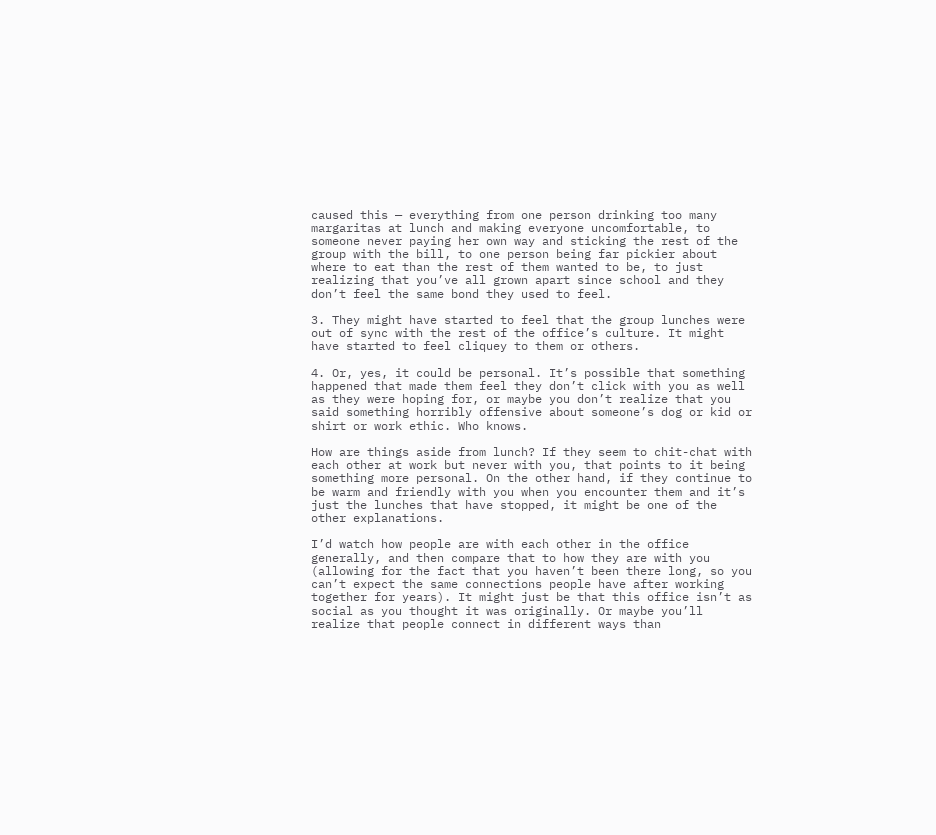caused this — everything from one person drinking too many margaritas at lunch and making everyone uncomfortable, to someone never paying her own way and sticking the rest of the group with the bill, to one person being far pickier about where to eat than the rest of them wanted to be, to just realizing that you’ve all grown apart since school and they don’t feel the same bond they used to feel.

3. They might have started to feel that the group lunches were out of sync with the rest of the office’s culture. It might have started to feel cliquey to them or others.

4. Or, yes, it could be personal. It’s possible that something happened that made them feel they don’t click with you as well as they were hoping for, or maybe you don’t realize that you said something horribly offensive about someone’s dog or kid or shirt or work ethic. Who knows.

How are things aside from lunch? If they seem to chit-chat with each other at work but never with you, that points to it being something more personal. On the other hand, if they continue to be warm and friendly with you when you encounter them and it’s just the lunches that have stopped, it might be one of the other explanations.

I’d watch how people are with each other in the office generally, and then compare that to how they are with you (allowing for the fact that you haven’t been there long, so you can’t expect the same connections people have after working together for years). It might just be that this office isn’t as social as you thought it was originally. Or maybe you’ll realize that people connect in different ways than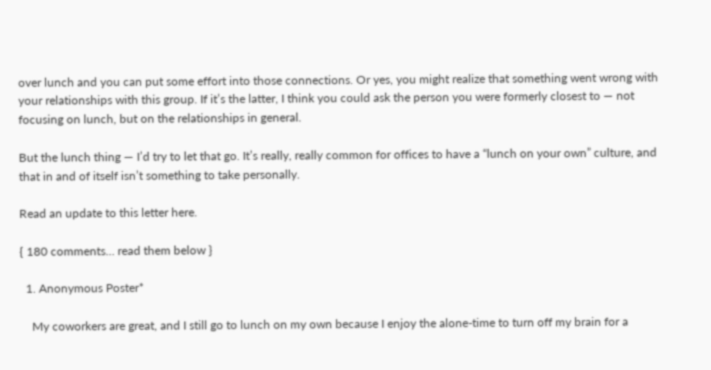over lunch and you can put some effort into those connections. Or yes, you might realize that something went wrong with your relationships with this group. If it’s the latter, I think you could ask the person you were formerly closest to — not focusing on lunch, but on the relationships in general.

But the lunch thing — I’d try to let that go. It’s really, really common for offices to have a “lunch on your own” culture, and that in and of itself isn’t something to take personally.

Read an update to this letter here.

{ 180 comments… read them below }

  1. Anonymous Poster*

    My coworkers are great, and I still go to lunch on my own because I enjoy the alone-time to turn off my brain for a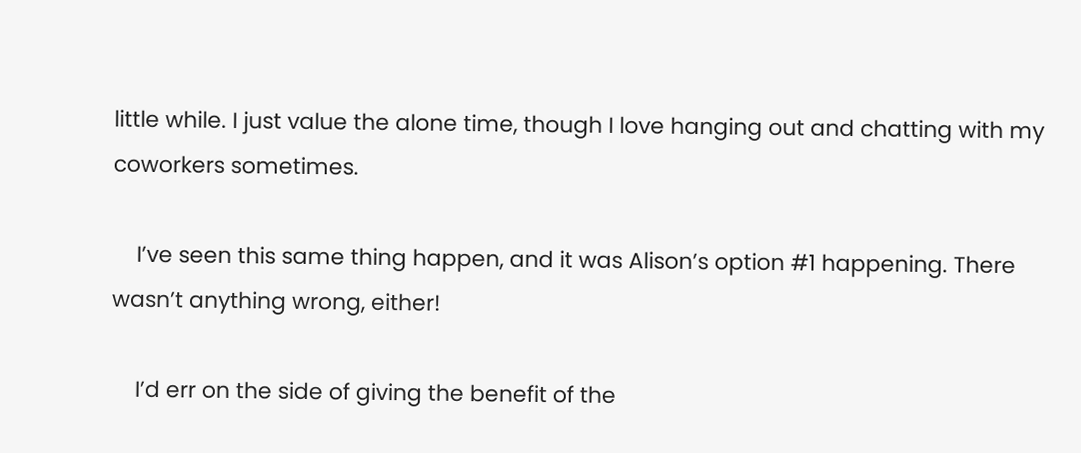little while. I just value the alone time, though I love hanging out and chatting with my coworkers sometimes.

    I’ve seen this same thing happen, and it was Alison’s option #1 happening. There wasn’t anything wrong, either!

    I’d err on the side of giving the benefit of the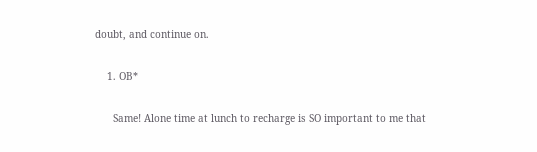doubt, and continue on.

    1. OB*

      Same! Alone time at lunch to recharge is SO important to me that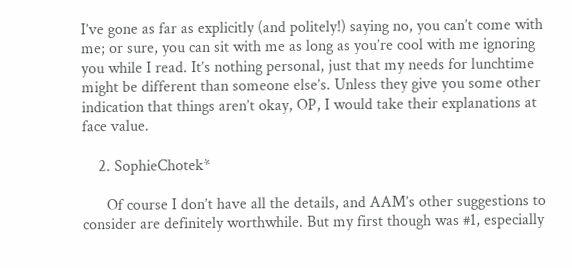I’ve gone as far as explicitly (and politely!) saying no, you can’t come with me; or sure, you can sit with me as long as you’re cool with me ignoring you while I read. It’s nothing personal, just that my needs for lunchtime might be different than someone else’s. Unless they give you some other indication that things aren’t okay, OP, I would take their explanations at face value.

    2. SophieChotek*

      Of course I don’t have all the details, and AAM’s other suggestions to consider are definitely worthwhile. But my first though was #1, especially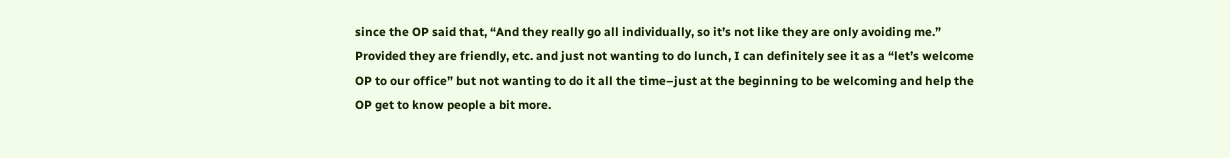since the OP said that, “And they really go all individually, so it’s not like they are only avoiding me.” Provided they are friendly, etc. and just not wanting to do lunch, I can definitely see it as a “let’s welcome OP to our office” but not wanting to do it all the time–just at the beginning to be welcoming and help the OP get to know people a bit more.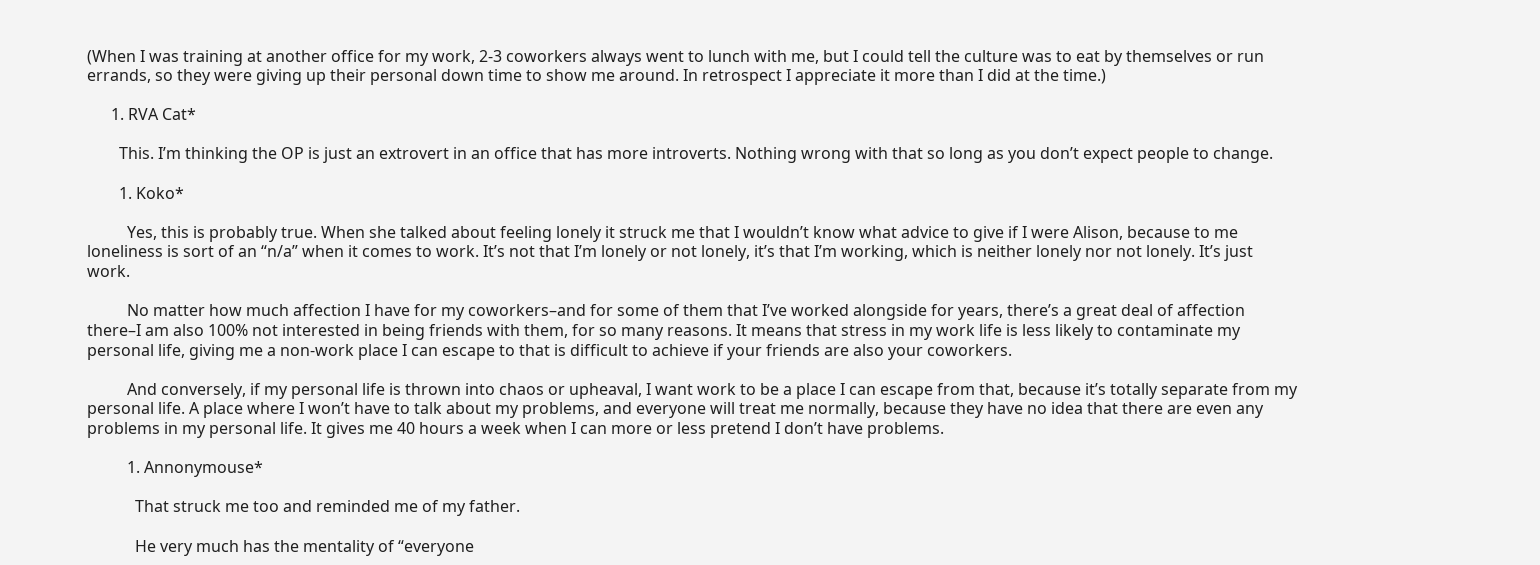(When I was training at another office for my work, 2-3 coworkers always went to lunch with me, but I could tell the culture was to eat by themselves or run errands, so they were giving up their personal down time to show me around. In retrospect I appreciate it more than I did at the time.)

      1. RVA Cat*

        This. I’m thinking the OP is just an extrovert in an office that has more introverts. Nothing wrong with that so long as you don’t expect people to change.

        1. Koko*

          Yes, this is probably true. When she talked about feeling lonely it struck me that I wouldn’t know what advice to give if I were Alison, because to me loneliness is sort of an “n/a” when it comes to work. It’s not that I’m lonely or not lonely, it’s that I’m working, which is neither lonely nor not lonely. It’s just work.

          No matter how much affection I have for my coworkers–and for some of them that I’ve worked alongside for years, there’s a great deal of affection there–I am also 100% not interested in being friends with them, for so many reasons. It means that stress in my work life is less likely to contaminate my personal life, giving me a non-work place I can escape to that is difficult to achieve if your friends are also your coworkers.

          And conversely, if my personal life is thrown into chaos or upheaval, I want work to be a place I can escape from that, because it’s totally separate from my personal life. A place where I won’t have to talk about my problems, and everyone will treat me normally, because they have no idea that there are even any problems in my personal life. It gives me 40 hours a week when I can more or less pretend I don’t have problems.

          1. Annonymouse*

            That struck me too and reminded me of my father.

            He very much has the mentality of “everyone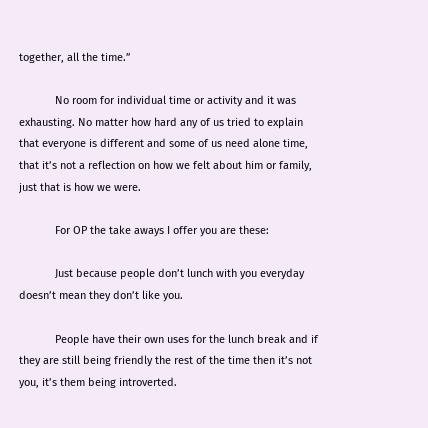together, all the time.”

            No room for individual time or activity and it was exhausting. No matter how hard any of us tried to explain that everyone is different and some of us need alone time, that it’s not a reflection on how we felt about him or family, just that is how we were.

            For OP the take aways I offer you are these:

            Just because people don’t lunch with you everyday doesn’t mean they don’t like you.

            People have their own uses for the lunch break and if they are still being friendly the rest of the time then it’s not you, it’s them being introverted.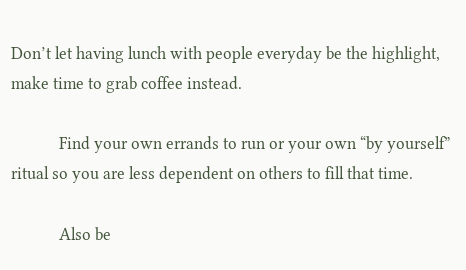Don’t let having lunch with people everyday be the highlight, make time to grab coffee instead.

            Find your own errands to run or your own “by yourself” ritual so you are less dependent on others to fill that time.

            Also be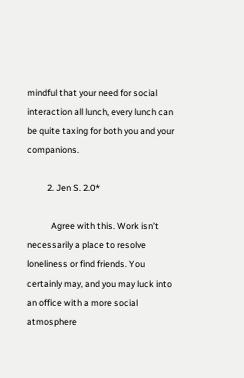mindful that your need for social interaction all lunch, every lunch can be quite taxing for both you and your companions.

          2. Jen S. 2.0*

            Agree with this. Work isn’t necessarily a place to resolve loneliness or find friends. You certainly may, and you may luck into an office with a more social atmosphere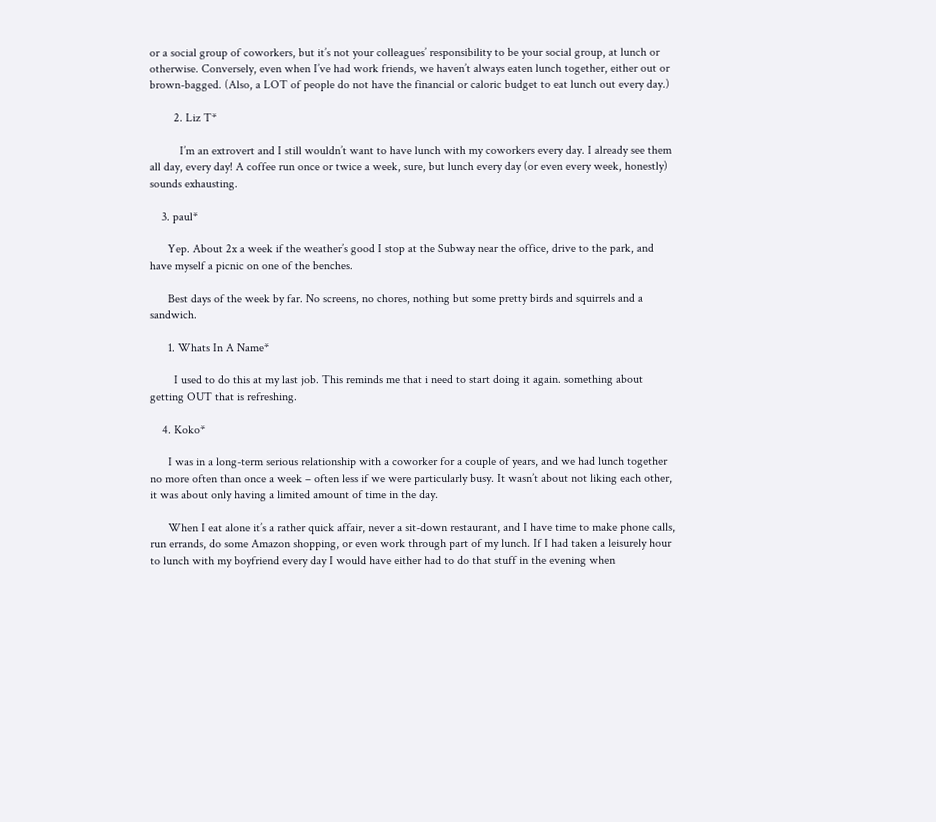or a social group of coworkers, but it’s not your colleagues’ responsibility to be your social group, at lunch or otherwise. Conversely, even when I’ve had work friends, we haven’t always eaten lunch together, either out or brown-bagged. (Also, a LOT of people do not have the financial or caloric budget to eat lunch out every day.)

        2. Liz T*

          I’m an extrovert and I still wouldn’t want to have lunch with my coworkers every day. I already see them all day, every day! A coffee run once or twice a week, sure, but lunch every day (or even every week, honestly) sounds exhausting.

    3. paul*

      Yep. About 2x a week if the weather’s good I stop at the Subway near the office, drive to the park, and have myself a picnic on one of the benches.

      Best days of the week by far. No screens, no chores, nothing but some pretty birds and squirrels and a sandwich.

      1. Whats In A Name*

        I used to do this at my last job. This reminds me that i need to start doing it again. something about getting OUT that is refreshing.

    4. Koko*

      I was in a long-term serious relationship with a coworker for a couple of years, and we had lunch together no more often than once a week – often less if we were particularly busy. It wasn’t about not liking each other, it was about only having a limited amount of time in the day.

      When I eat alone it’s a rather quick affair, never a sit-down restaurant, and I have time to make phone calls, run errands, do some Amazon shopping, or even work through part of my lunch. If I had taken a leisurely hour to lunch with my boyfriend every day I would have either had to do that stuff in the evening when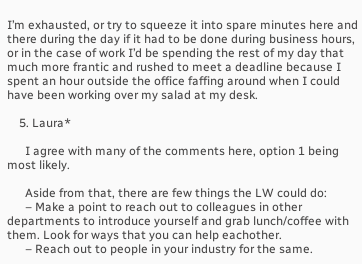I’m exhausted, or try to squeeze it into spare minutes here and there during the day if it had to be done during business hours, or in the case of work I’d be spending the rest of my day that much more frantic and rushed to meet a deadline because I spent an hour outside the office faffing around when I could have been working over my salad at my desk.

    5. Laura*

      I agree with many of the comments here, option 1 being most likely.

      Aside from that, there are few things the LW could do:
      – Make a point to reach out to colleagues in other departments to introduce yourself and grab lunch/coffee with them. Look for ways that you can help eachother.
      – Reach out to people in your industry for the same.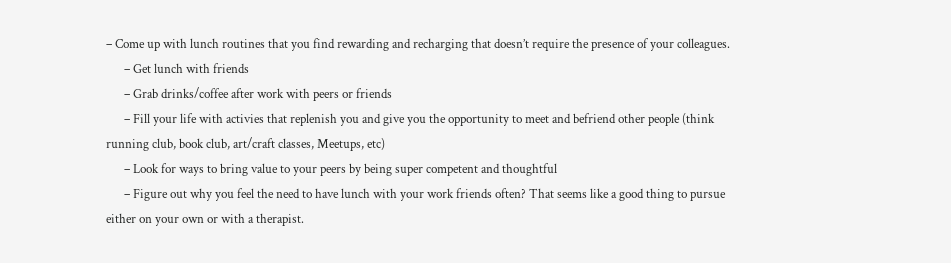– Come up with lunch routines that you find rewarding and recharging that doesn’t require the presence of your colleagues.
      – Get lunch with friends
      – Grab drinks/coffee after work with peers or friends
      – Fill your life with activies that replenish you and give you the opportunity to meet and befriend other people (think running club, book club, art/craft classes, Meetups, etc)
      – Look for ways to bring value to your peers by being super competent and thoughtful
      – Figure out why you feel the need to have lunch with your work friends often? That seems like a good thing to pursue either on your own or with a therapist.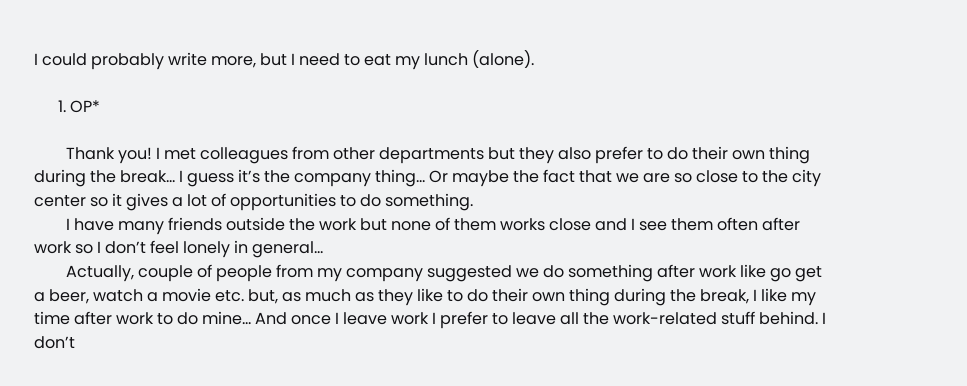I could probably write more, but I need to eat my lunch (alone).

      1. OP*

        Thank you! I met colleagues from other departments but they also prefer to do their own thing during the break… I guess it’s the company thing… Or maybe the fact that we are so close to the city center so it gives a lot of opportunities to do something.
        I have many friends outside the work but none of them works close and I see them often after work so I don’t feel lonely in general…
        Actually, couple of people from my company suggested we do something after work like go get a beer, watch a movie etc. but, as much as they like to do their own thing during the break, I like my time after work to do mine… And once I leave work I prefer to leave all the work-related stuff behind. I don’t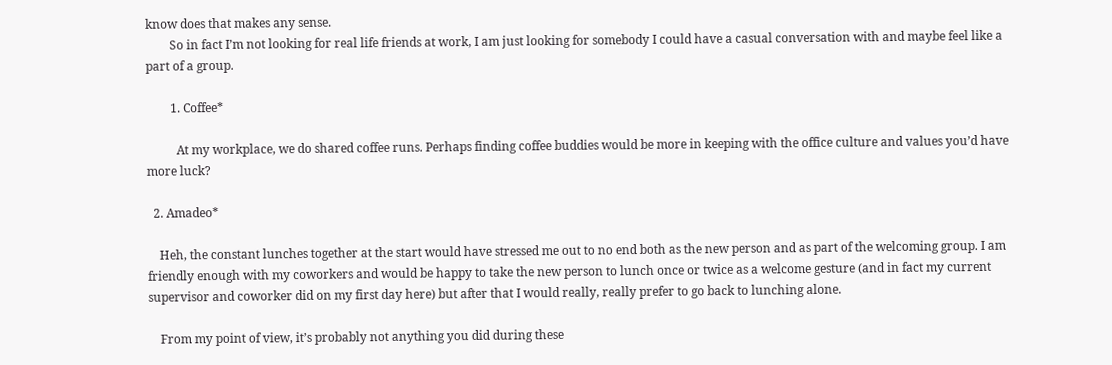know does that makes any sense.
        So in fact I’m not looking for real life friends at work, I am just looking for somebody I could have a casual conversation with and maybe feel like a part of a group.

        1. Coffee*

          At my workplace, we do shared coffee runs. Perhaps finding coffee buddies would be more in keeping with the office culture and values you’d have more luck?

  2. Amadeo*

    Heh, the constant lunches together at the start would have stressed me out to no end both as the new person and as part of the welcoming group. I am friendly enough with my coworkers and would be happy to take the new person to lunch once or twice as a welcome gesture (and in fact my current supervisor and coworker did on my first day here) but after that I would really, really prefer to go back to lunching alone.

    From my point of view, it’s probably not anything you did during these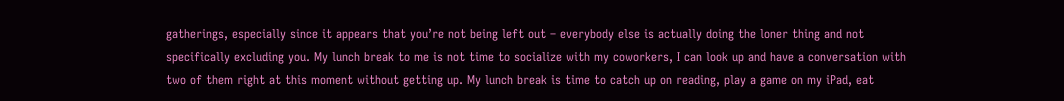gatherings, especially since it appears that you’re not being left out – everybody else is actually doing the loner thing and not specifically excluding you. My lunch break to me is not time to socialize with my coworkers, I can look up and have a conversation with two of them right at this moment without getting up. My lunch break is time to catch up on reading, play a game on my iPad, eat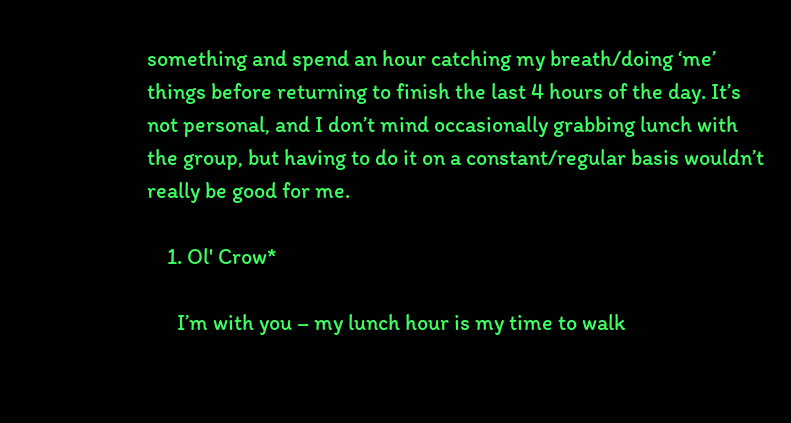something and spend an hour catching my breath/doing ‘me’ things before returning to finish the last 4 hours of the day. It’s not personal, and I don’t mind occasionally grabbing lunch with the group, but having to do it on a constant/regular basis wouldn’t really be good for me.

    1. Ol' Crow*

      I’m with you – my lunch hour is my time to walk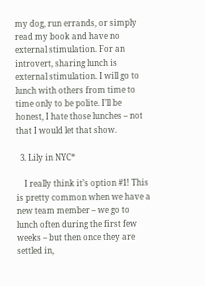my dog, run errands, or simply read my book and have no external stimulation. For an introvert, sharing lunch is external stimulation. I will go to lunch with others from time to time only to be polite. I’ll be honest, I hate those lunches – not that I would let that show.

  3. Lily in NYC*

    I really think it’s option #1! This is pretty common when we have a new team member – we go to lunch often during the first few weeks – but then once they are settled in,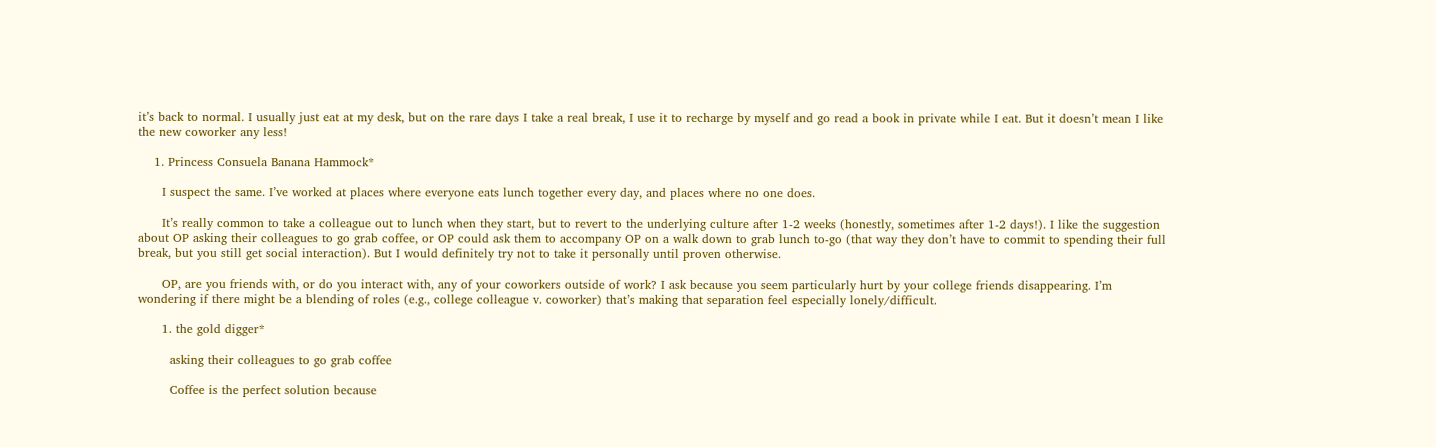it’s back to normal. I usually just eat at my desk, but on the rare days I take a real break, I use it to recharge by myself and go read a book in private while I eat. But it doesn’t mean I like the new coworker any less!

    1. Princess Consuela Banana Hammock*

      I suspect the same. I’ve worked at places where everyone eats lunch together every day, and places where no one does.

      It’s really common to take a colleague out to lunch when they start, but to revert to the underlying culture after 1-2 weeks (honestly, sometimes after 1-2 days!). I like the suggestion about OP asking their colleagues to go grab coffee, or OP could ask them to accompany OP on a walk down to grab lunch to-go (that way they don’t have to commit to spending their full break, but you still get social interaction). But I would definitely try not to take it personally until proven otherwise.

      OP, are you friends with, or do you interact with, any of your coworkers outside of work? I ask because you seem particularly hurt by your college friends disappearing. I’m wondering if there might be a blending of roles (e.g., college colleague v. coworker) that’s making that separation feel especially lonely/difficult.

      1. the gold digger*

        asking their colleagues to go grab coffee

        Coffee is the perfect solution because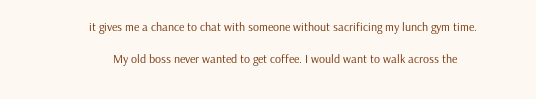it gives me a chance to chat with someone without sacrificing my lunch gym time.

        My old boss never wanted to get coffee. I would want to walk across the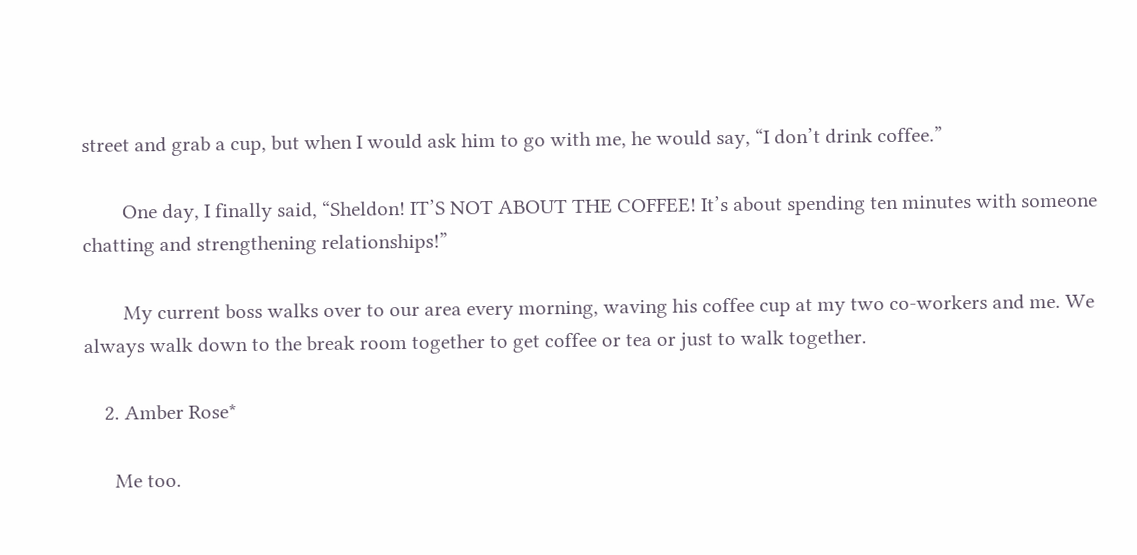street and grab a cup, but when I would ask him to go with me, he would say, “I don’t drink coffee.”

        One day, I finally said, “Sheldon! IT’S NOT ABOUT THE COFFEE! It’s about spending ten minutes with someone chatting and strengthening relationships!”

        My current boss walks over to our area every morning, waving his coffee cup at my two co-workers and me. We always walk down to the break room together to get coffee or tea or just to walk together.

    2. Amber Rose*

      Me too.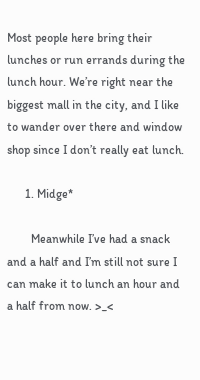Most people here bring their lunches or run errands during the lunch hour. We’re right near the biggest mall in the city, and I like to wander over there and window shop since I don’t really eat lunch.

      1. Midge*

        Meanwhile I’ve had a snack and a half and I’m still not sure I can make it to lunch an hour and a half from now. >_<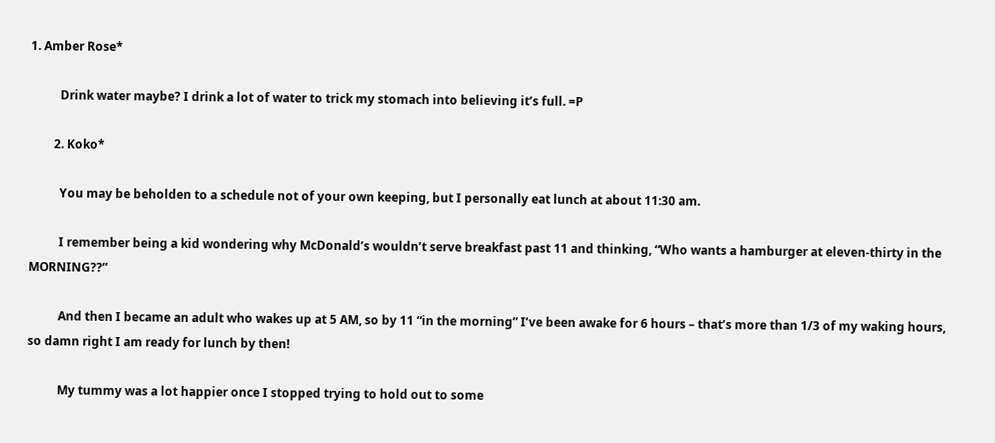1. Amber Rose*

          Drink water maybe? I drink a lot of water to trick my stomach into believing it’s full. =P

        2. Koko*

          You may be beholden to a schedule not of your own keeping, but I personally eat lunch at about 11:30 am.

          I remember being a kid wondering why McDonald’s wouldn’t serve breakfast past 11 and thinking, “Who wants a hamburger at eleven-thirty in the MORNING??”

          And then I became an adult who wakes up at 5 AM, so by 11 “in the morning” I’ve been awake for 6 hours – that’s more than 1/3 of my waking hours, so damn right I am ready for lunch by then!

          My tummy was a lot happier once I stopped trying to hold out to some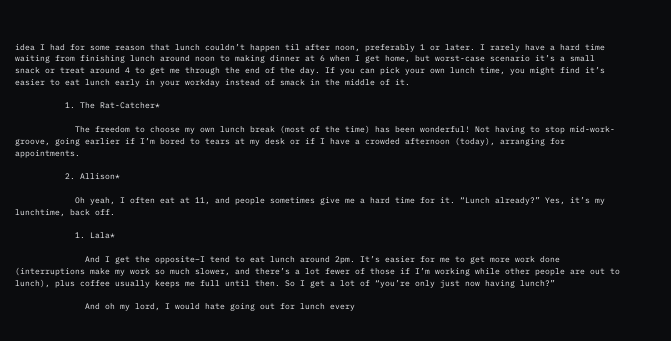idea I had for some reason that lunch couldn’t happen til after noon, preferably 1 or later. I rarely have a hard time waiting from finishing lunch around noon to making dinner at 6 when I get home, but worst-case scenario it’s a small snack or treat around 4 to get me through the end of the day. If you can pick your own lunch time, you might find it’s easier to eat lunch early in your workday instead of smack in the middle of it.

          1. The Rat-Catcher*

            The freedom to choose my own lunch break (most of the time) has been wonderful! Not having to stop mid-work-groove, going earlier if I’m bored to tears at my desk or if I have a crowded afternoon (today), arranging for appointments.

          2. Allison*

            Oh yeah, I often eat at 11, and people sometimes give me a hard time for it. “Lunch already?” Yes, it’s my lunchtime, back off.

            1. Lala*

              And I get the opposite–I tend to eat lunch around 2pm. It’s easier for me to get more work done (interruptions make my work so much slower, and there’s a lot fewer of those if I’m working while other people are out to lunch), plus coffee usually keeps me full until then. So I get a lot of “you’re only just now having lunch?”

              And oh my lord, I would hate going out for lunch every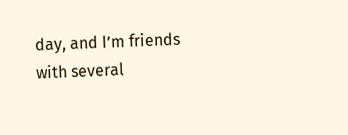day, and I’m friends with several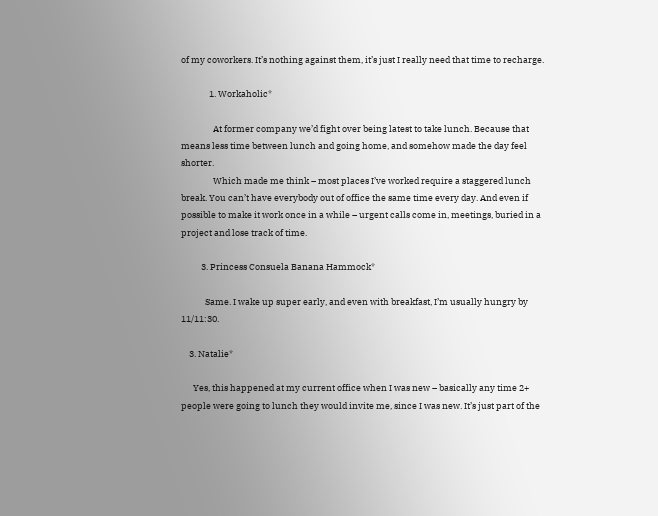of my coworkers. It’s nothing against them, it’s just I really need that time to recharge.

              1. Workaholic*

                At former company we’d fight over being latest to take lunch. Because that means less time between lunch and going home, and somehow made the day feel shorter.
                Which made me think – most places I’ve worked require a staggered lunch break. You can’t have everybody out of office the same time every day. And even if possible to make it work once in a while – urgent calls come in, meetings, buried in a project and lose track of time.

          3. Princess Consuela Banana Hammock*

            Same. I wake up super early, and even with breakfast, I’m usually hungry by 11/11:30.

    3. Natalie*

      Yes, this happened at my current office when I was new – basically any time 2+ people were going to lunch they would invite me, since I was new. It’s just part of the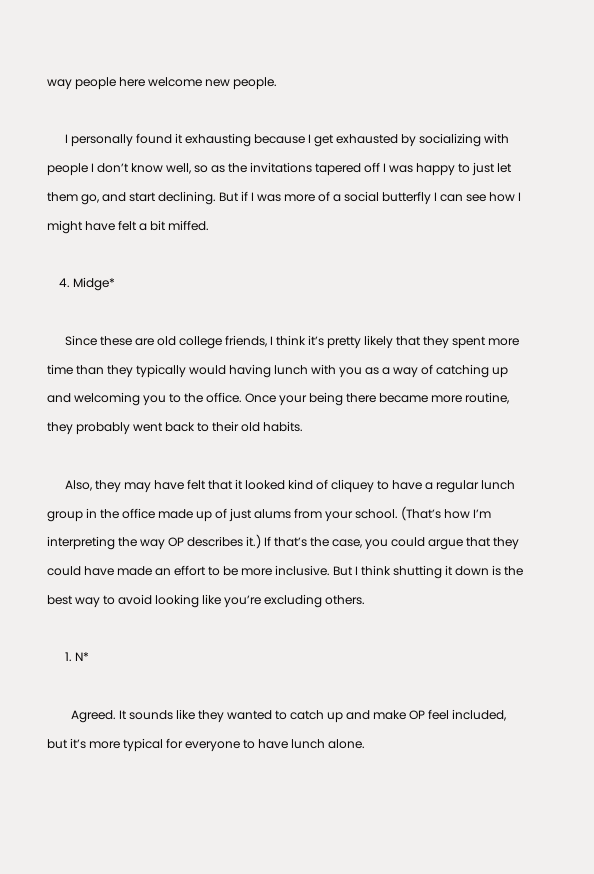way people here welcome new people.

      I personally found it exhausting because I get exhausted by socializing with people I don’t know well, so as the invitations tapered off I was happy to just let them go, and start declining. But if I was more of a social butterfly I can see how I might have felt a bit miffed.

    4. Midge*

      Since these are old college friends, I think it’s pretty likely that they spent more time than they typically would having lunch with you as a way of catching up and welcoming you to the office. Once your being there became more routine, they probably went back to their old habits.

      Also, they may have felt that it looked kind of cliquey to have a regular lunch group in the office made up of just alums from your school. (That’s how I’m interpreting the way OP describes it.) If that’s the case, you could argue that they could have made an effort to be more inclusive. But I think shutting it down is the best way to avoid looking like you’re excluding others.

      1. N*

        Agreed. It sounds like they wanted to catch up and make OP feel included, but it’s more typical for everyone to have lunch alone.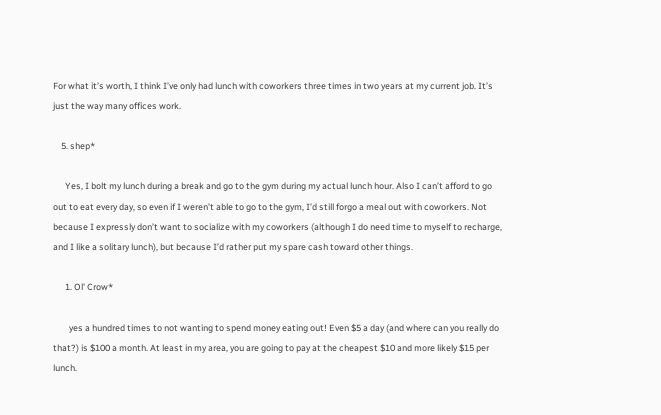For what it’s worth, I think I’ve only had lunch with coworkers three times in two years at my current job. It’s just the way many offices work.

    5. shep*

      Yes, I bolt my lunch during a break and go to the gym during my actual lunch hour. Also I can’t afford to go out to eat every day, so even if I weren’t able to go to the gym, I’d still forgo a meal out with coworkers. Not because I expressly don’t want to socialize with my coworkers (although I do need time to myself to recharge, and I like a solitary lunch), but because I’d rather put my spare cash toward other things.

      1. Ol' Crow*

        yes a hundred times to not wanting to spend money eating out! Even $5 a day (and where can you really do that?) is $100 a month. At least in my area, you are going to pay at the cheapest $10 and more likely $15 per lunch.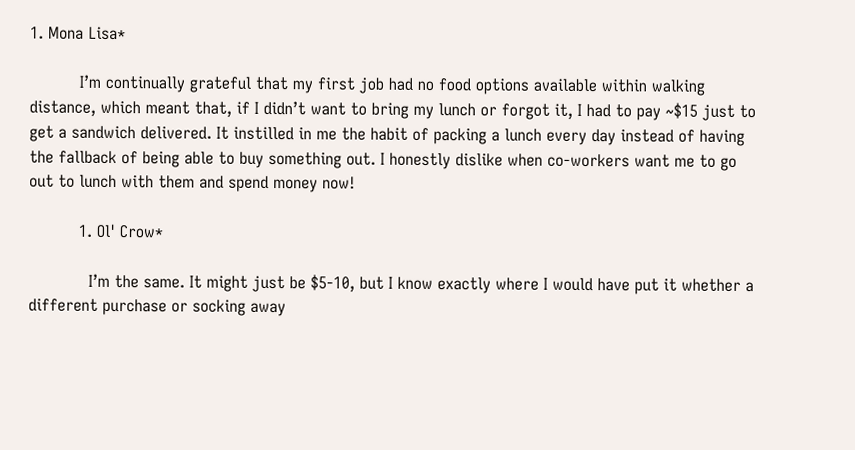1. Mona Lisa*

          I’m continually grateful that my first job had no food options available within walking distance, which meant that, if I didn’t want to bring my lunch or forgot it, I had to pay ~$15 just to get a sandwich delivered. It instilled in me the habit of packing a lunch every day instead of having the fallback of being able to buy something out. I honestly dislike when co-workers want me to go out to lunch with them and spend money now!

          1. Ol' Crow*

            I’m the same. It might just be $5-10, but I know exactly where I would have put it whether a different purchase or socking away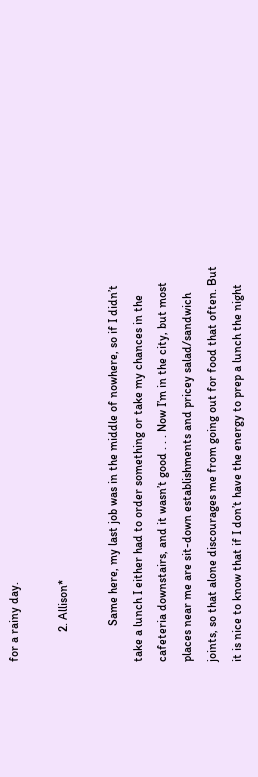for a rainy day.

          2. Allison*

            Same here, my last job was in the middle of nowhere, so if I didn’t take a lunch I either had to order something or take my chances in the cafeteria downstairs, and it wasn’t good . . . Now I’m in the city, but most places near me are sit-down establishments and pricey salad/sandwich joints, so that alone discourages me from going out for food that often. But it is nice to know that if I don’t have the energy to prep a lunch the night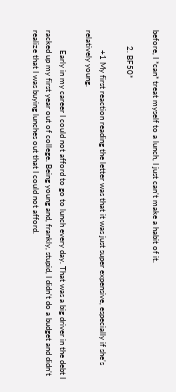before, I *can* treat myself to a lunch, I just can’t make a habit of it.

        2. BF50*

          +1 My first reaction reading the letter was that it was just super expensive, especially if she’s relatively young.

          Early in my career I could not afford to go to lunch every day. That was a big driver in the debt I racked up my first year out of college. Being young and, frankly, stupid, I didn’t do a budget and didn’t realize that I was buying lunches out that I could not afford.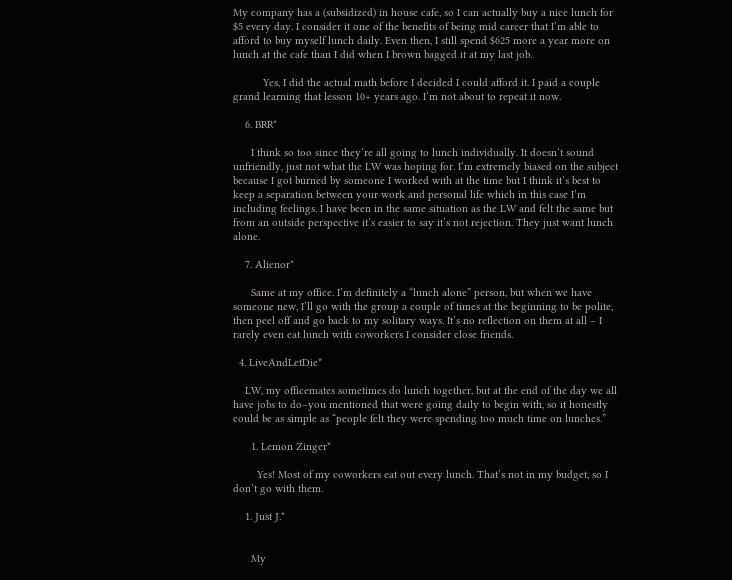My company has a (subsidized) in house cafe, so I can actually buy a nice lunch for $5 every day. I consider it one of the benefits of being mid career that I’m able to afford to buy myself lunch daily. Even then, I still spend $625 more a year more on lunch at the cafe than I did when I brown bagged it at my last job.

          Yes, I did the actual math before I decided I could afford it. I paid a couple grand learning that lesson 10+ years ago. I’m not about to repeat it now.

    6. BRR*

      I think so too since they’re all going to lunch individually. It doesn’t sound unfriendly, just not what the LW was hoping for. I’m extremely biased on the subject because I got burned by someone I worked with at the time but I think it’s best to keep a separation between your work and personal life which in this case I’m including feelings. I have been in the same situation as the LW and felt the same but from an outside perspective it’s easier to say it’s not rejection. They just want lunch alone.

    7. Alienor*

      Same at my office. I’m definitely a “lunch alone” person, but when we have someone new, I’ll go with the group a couple of times at the beginning to be polite, then peel off and go back to my solitary ways. It’s no reflection on them at all – I rarely even eat lunch with coworkers I consider close friends.

  4. LiveAndLetDie*

    LW, my officemates sometimes do lunch together, but at the end of the day we all have jobs to do–you mentioned that were going daily to begin with, so it honestly could be as simple as “people felt they were spending too much time on lunches.”

      1. Lemon Zinger*

        Yes! Most of my coworkers eat out every lunch. That’s not in my budget, so I don’t go with them.

    1. Just J.*


      My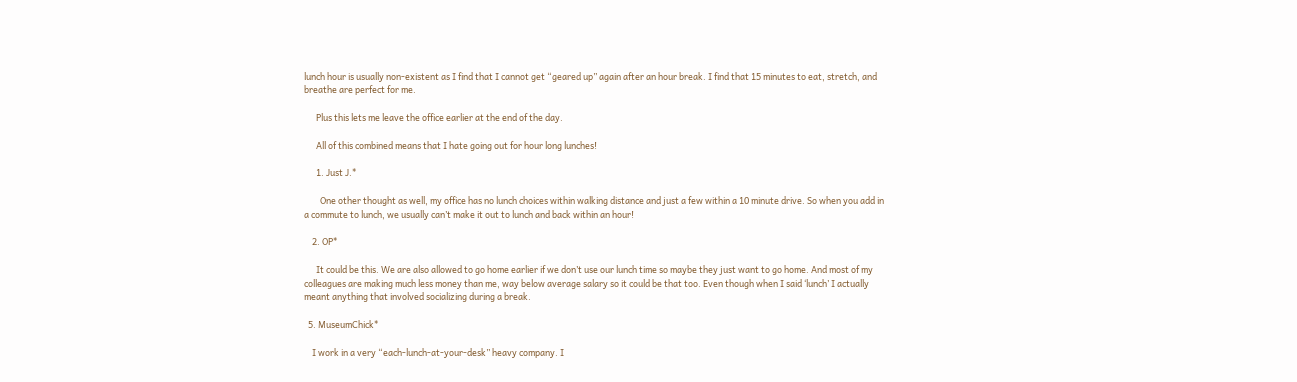lunch hour is usually non-existent as I find that I cannot get “geared up” again after an hour break. I find that 15 minutes to eat, stretch, and breathe are perfect for me.

      Plus this lets me leave the office earlier at the end of the day.

      All of this combined means that I hate going out for hour long lunches!

      1. Just J.*

        One other thought as well, my office has no lunch choices within walking distance and just a few within a 10 minute drive. So when you add in a commute to lunch, we usually can’t make it out to lunch and back within an hour!

    2. OP*

      It could be this. We are also allowed to go home earlier if we don’t use our lunch time so maybe they just want to go home. And most of my colleagues are making much less money than me, way below average salary so it could be that too. Even though when I said ‘lunch’ I actually meant anything that involved socializing during a break.

  5. MuseumChick*

    I work in a very “each-lunch-at-your-desk” heavy company. I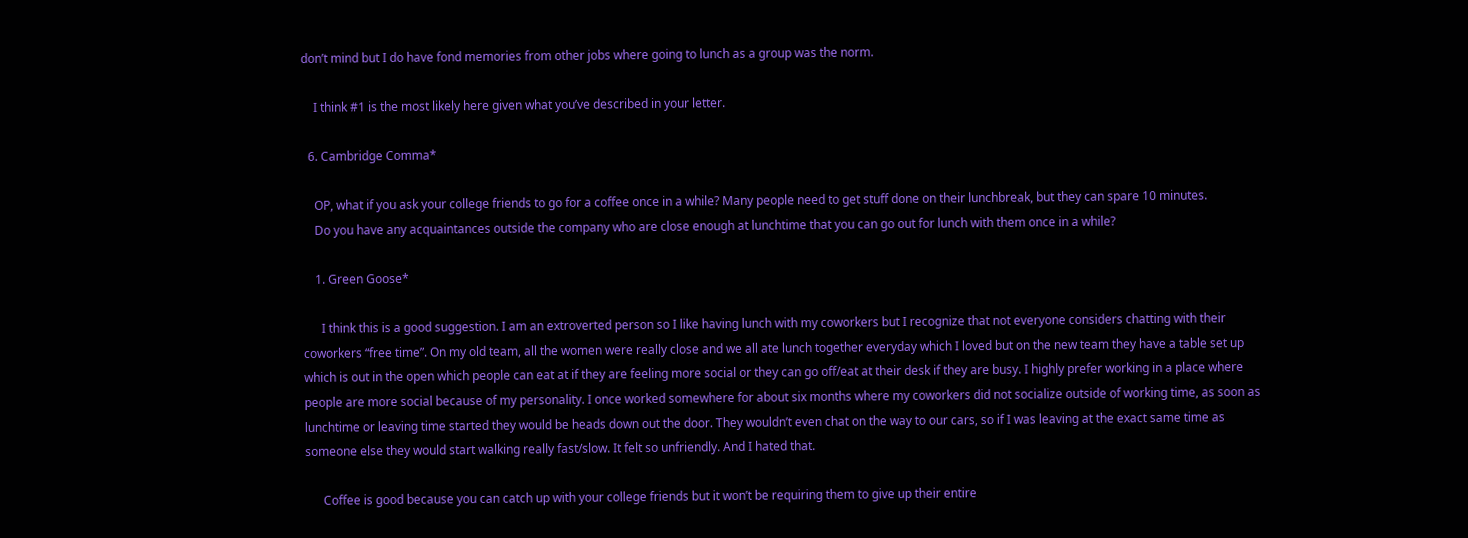don’t mind but I do have fond memories from other jobs where going to lunch as a group was the norm.

    I think #1 is the most likely here given what you’ve described in your letter.

  6. Cambridge Comma*

    OP, what if you ask your college friends to go for a coffee once in a while? Many people need to get stuff done on their lunchbreak, but they can spare 10 minutes.
    Do you have any acquaintances outside the company who are close enough at lunchtime that you can go out for lunch with them once in a while?

    1. Green Goose*

      I think this is a good suggestion. I am an extroverted person so I like having lunch with my coworkers but I recognize that not everyone considers chatting with their coworkers “free time”. On my old team, all the women were really close and we all ate lunch together everyday which I loved but on the new team they have a table set up which is out in the open which people can eat at if they are feeling more social or they can go off/eat at their desk if they are busy. I highly prefer working in a place where people are more social because of my personality. I once worked somewhere for about six months where my coworkers did not socialize outside of working time, as soon as lunchtime or leaving time started they would be heads down out the door. They wouldn’t even chat on the way to our cars, so if I was leaving at the exact same time as someone else they would start walking really fast/slow. It felt so unfriendly. And I hated that.

      Coffee is good because you can catch up with your college friends but it won’t be requiring them to give up their entire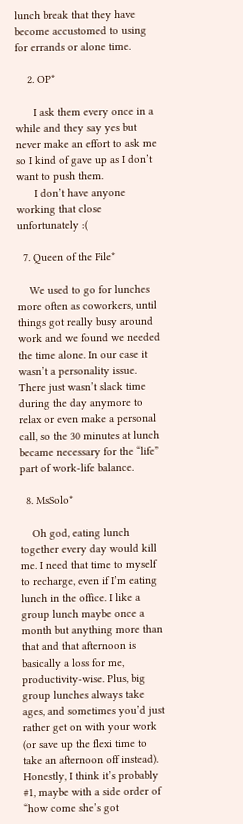lunch break that they have become accustomed to using for errands or alone time.

    2. OP*

      I ask them every once in a while and they say yes but never make an effort to ask me so I kind of gave up as I don’t want to push them.
      I don’t have anyone working that close unfortunately :(

  7. Queen of the File*

    We used to go for lunches more often as coworkers, until things got really busy around work and we found we needed the time alone. In our case it wasn’t a personality issue. There just wasn’t slack time during the day anymore to relax or even make a personal call, so the 30 minutes at lunch became necessary for the “life” part of work-life balance.

  8. MsSolo*

    Oh god, eating lunch together every day would kill me. I need that time to myself to recharge, even if I’m eating lunch in the office. I like a group lunch maybe once a month but anything more than that and that afternoon is basically a loss for me, productivity-wise. Plus, big group lunches always take ages, and sometimes you’d just rather get on with your work (or save up the flexi time to take an afternoon off instead). Honestly, I think it’s probably #1, maybe with a side order of “how come she’s got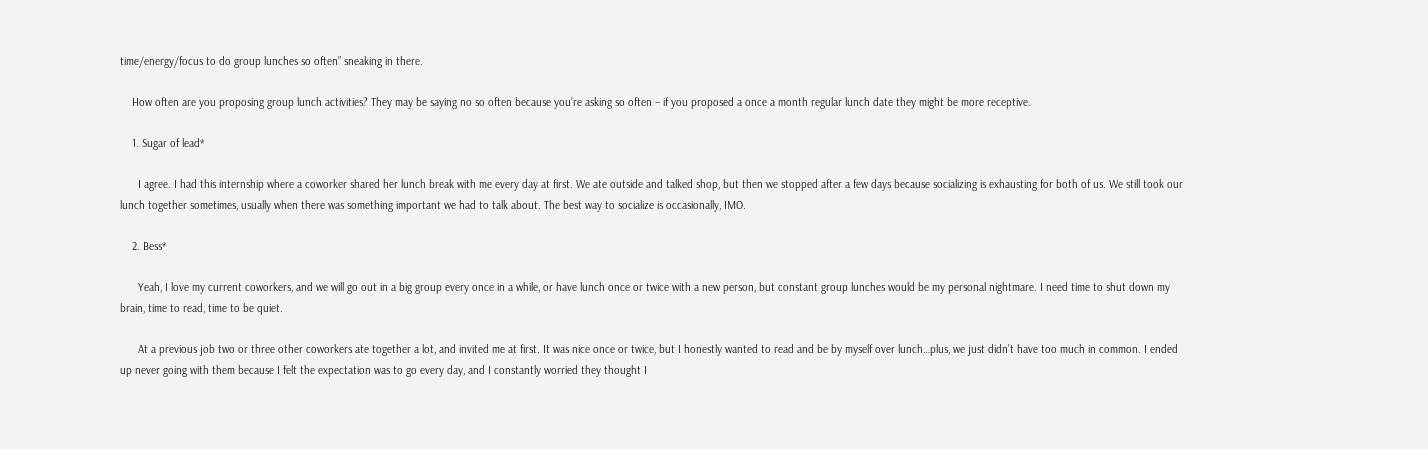time/energy/focus to do group lunches so often” sneaking in there.

    How often are you proposing group lunch activities? They may be saying no so often because you’re asking so often – if you proposed a once a month regular lunch date they might be more receptive.

    1. Sugar of lead*

      I agree. I had this internship where a coworker shared her lunch break with me every day at first. We ate outside and talked shop, but then we stopped after a few days because socializing is exhausting for both of us. We still took our lunch together sometimes, usually when there was something important we had to talk about. The best way to socialize is occasionally, IMO.

    2. Bess*

      Yeah, I love my current coworkers, and we will go out in a big group every once in a while, or have lunch once or twice with a new person, but constant group lunches would be my personal nightmare. I need time to shut down my brain, time to read, time to be quiet.

      At a previous job two or three other coworkers ate together a lot, and invited me at first. It was nice once or twice, but I honestly wanted to read and be by myself over lunch…plus, we just didn’t have too much in common. I ended up never going with them because I felt the expectation was to go every day, and I constantly worried they thought I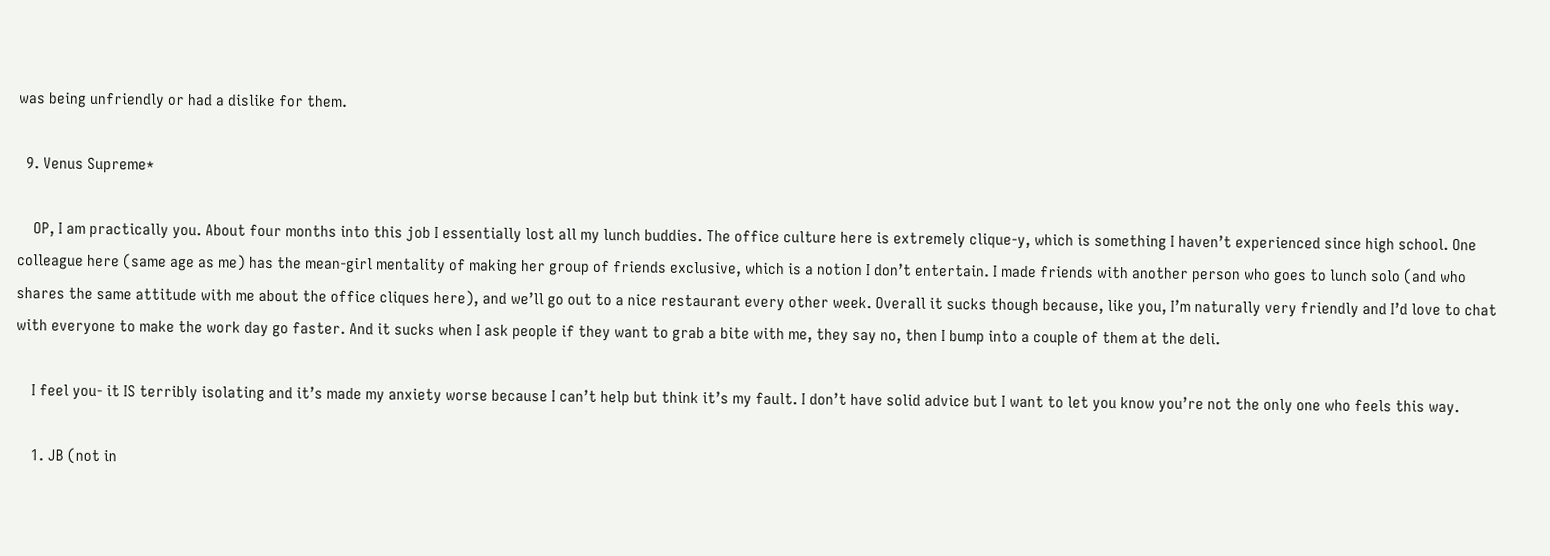was being unfriendly or had a dislike for them.

  9. Venus Supreme*

    OP, I am practically you. About four months into this job I essentially lost all my lunch buddies. The office culture here is extremely clique-y, which is something I haven’t experienced since high school. One colleague here (same age as me) has the mean-girl mentality of making her group of friends exclusive, which is a notion I don’t entertain. I made friends with another person who goes to lunch solo (and who shares the same attitude with me about the office cliques here), and we’ll go out to a nice restaurant every other week. Overall it sucks though because, like you, I’m naturally very friendly and I’d love to chat with everyone to make the work day go faster. And it sucks when I ask people if they want to grab a bite with me, they say no, then I bump into a couple of them at the deli.

    I feel you- it IS terribly isolating and it’s made my anxiety worse because I can’t help but think it’s my fault. I don’t have solid advice but I want to let you know you’re not the only one who feels this way.

    1. JB (not in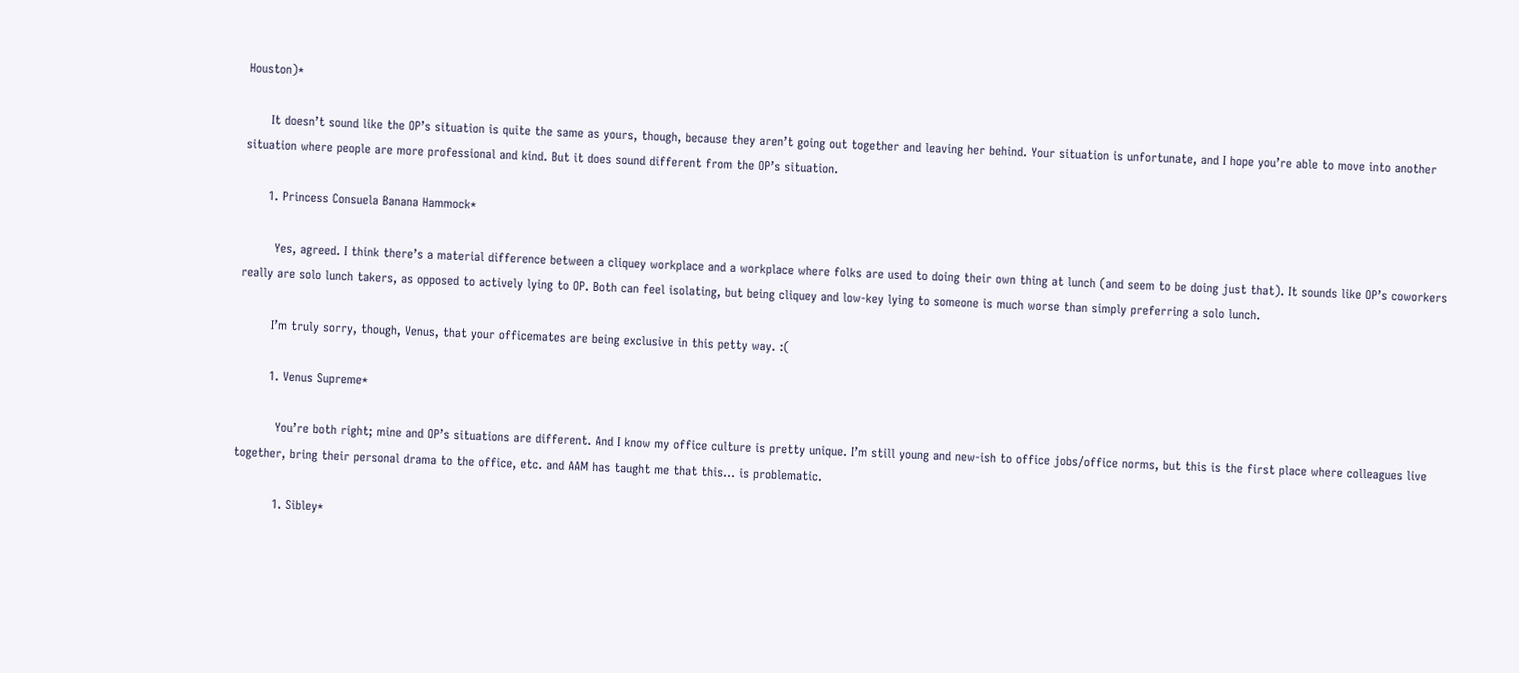Houston)*

      It doesn’t sound like the OP’s situation is quite the same as yours, though, because they aren’t going out together and leaving her behind. Your situation is unfortunate, and I hope you’re able to move into another situation where people are more professional and kind. But it does sound different from the OP’s situation.

      1. Princess Consuela Banana Hammock*

        Yes, agreed. I think there’s a material difference between a cliquey workplace and a workplace where folks are used to doing their own thing at lunch (and seem to be doing just that). It sounds like OP’s coworkers really are solo lunch takers, as opposed to actively lying to OP. Both can feel isolating, but being cliquey and low-key lying to someone is much worse than simply preferring a solo lunch.

        I’m truly sorry, though, Venus, that your officemates are being exclusive in this petty way. :(

        1. Venus Supreme*

          You’re both right; mine and OP’s situations are different. And I know my office culture is pretty unique. I’m still young and new-ish to office jobs/office norms, but this is the first place where colleagues live together, bring their personal drama to the office, etc. and AAM has taught me that this… is problematic.

          1. Sibley*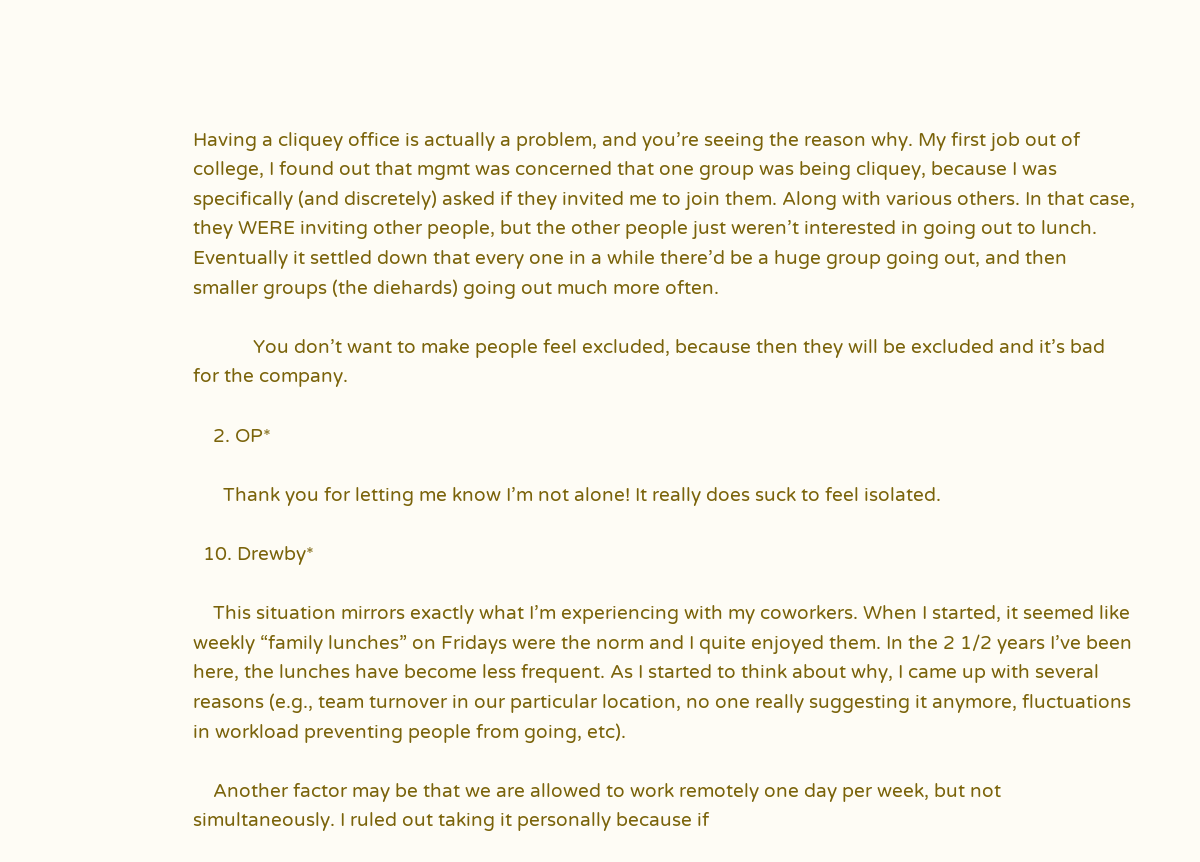Having a cliquey office is actually a problem, and you’re seeing the reason why. My first job out of college, I found out that mgmt was concerned that one group was being cliquey, because I was specifically (and discretely) asked if they invited me to join them. Along with various others. In that case, they WERE inviting other people, but the other people just weren’t interested in going out to lunch. Eventually it settled down that every one in a while there’d be a huge group going out, and then smaller groups (the diehards) going out much more often.

            You don’t want to make people feel excluded, because then they will be excluded and it’s bad for the company.

    2. OP*

      Thank you for letting me know I’m not alone! It really does suck to feel isolated.

  10. Drewby*

    This situation mirrors exactly what I’m experiencing with my coworkers. When I started, it seemed like weekly “family lunches” on Fridays were the norm and I quite enjoyed them. In the 2 1/2 years I’ve been here, the lunches have become less frequent. As I started to think about why, I came up with several reasons (e.g., team turnover in our particular location, no one really suggesting it anymore, fluctuations in workload preventing people from going, etc).

    Another factor may be that we are allowed to work remotely one day per week, but not simultaneously. I ruled out taking it personally because if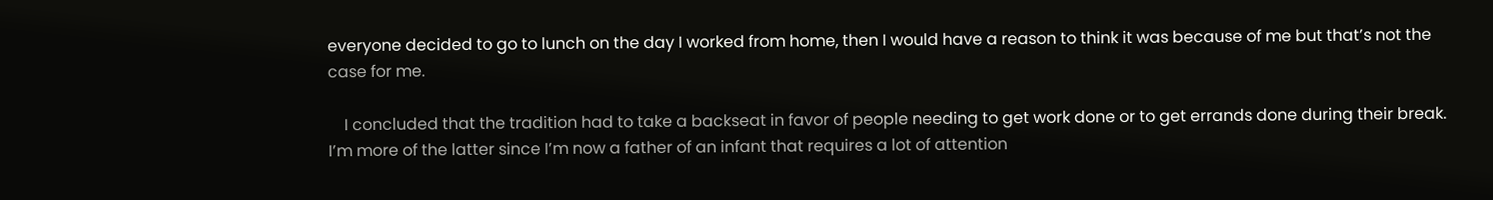everyone decided to go to lunch on the day I worked from home, then I would have a reason to think it was because of me but that’s not the case for me.

    I concluded that the tradition had to take a backseat in favor of people needing to get work done or to get errands done during their break. I’m more of the latter since I’m now a father of an infant that requires a lot of attention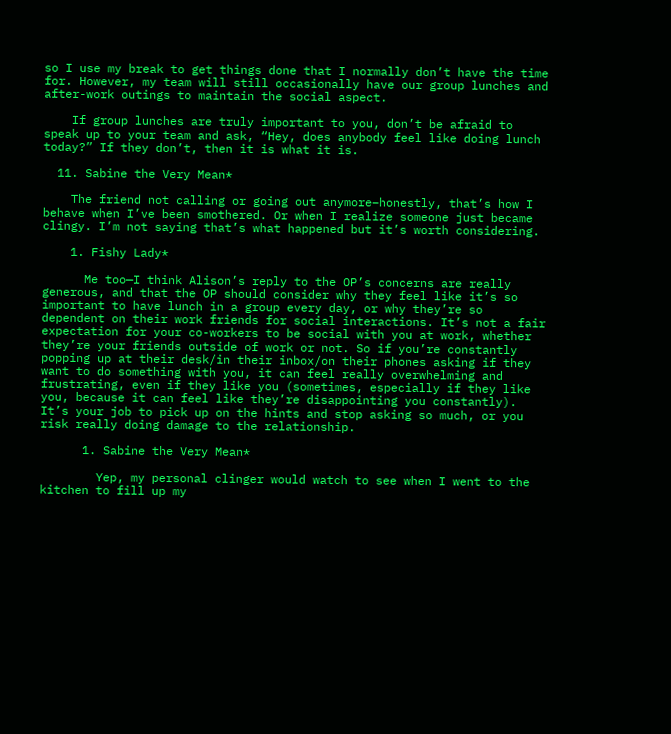so I use my break to get things done that I normally don’t have the time for. However, my team will still occasionally have our group lunches and after-work outings to maintain the social aspect.

    If group lunches are truly important to you, don’t be afraid to speak up to your team and ask, “Hey, does anybody feel like doing lunch today?” If they don’t, then it is what it is.

  11. Sabine the Very Mean*

    The friend not calling or going out anymore–honestly, that’s how I behave when I’ve been smothered. Or when I realize someone just became clingy. I’m not saying that’s what happened but it’s worth considering.

    1. Fishy Lady*

      Me too—I think Alison’s reply to the OP’s concerns are really generous, and that the OP should consider why they feel like it’s so important to have lunch in a group every day, or why they’re so dependent on their work friends for social interactions. It’s not a fair expectation for your co-workers to be social with you at work, whether they’re your friends outside of work or not. So if you’re constantly popping up at their desk/in their inbox/on their phones asking if they want to do something with you, it can feel really overwhelming and frustrating, even if they like you (sometimes, especially if they like you, because it can feel like they’re disappointing you constantly). It’s your job to pick up on the hints and stop asking so much, or you risk really doing damage to the relationship.

      1. Sabine the Very Mean*

        Yep, my personal clinger would watch to see when I went to the kitchen to fill up my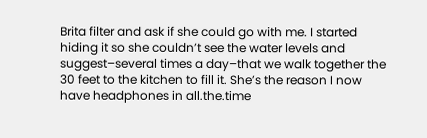Brita filter and ask if she could go with me. I started hiding it so she couldn’t see the water levels and suggest–several times a day–that we walk together the 30 feet to the kitchen to fill it. She’s the reason I now have headphones in all.the.time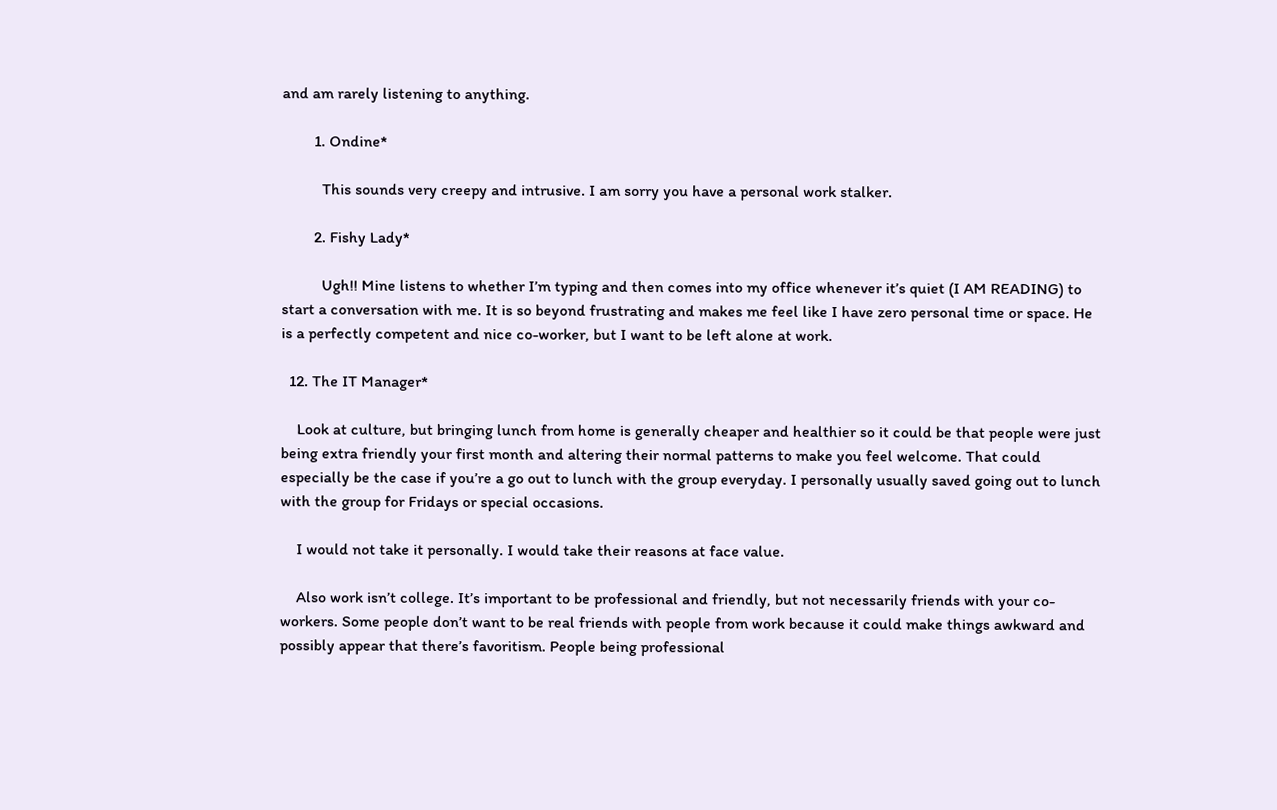and am rarely listening to anything.

        1. Ondine*

          This sounds very creepy and intrusive. I am sorry you have a personal work stalker.

        2. Fishy Lady*

          Ugh!! Mine listens to whether I’m typing and then comes into my office whenever it’s quiet (I AM READING) to start a conversation with me. It is so beyond frustrating and makes me feel like I have zero personal time or space. He is a perfectly competent and nice co-worker, but I want to be left alone at work.

  12. The IT Manager*

    Look at culture, but bringing lunch from home is generally cheaper and healthier so it could be that people were just being extra friendly your first month and altering their normal patterns to make you feel welcome. That could especially be the case if you’re a go out to lunch with the group everyday. I personally usually saved going out to lunch with the group for Fridays or special occasions.

    I would not take it personally. I would take their reasons at face value.

    Also work isn’t college. It’s important to be professional and friendly, but not necessarily friends with your co-workers. Some people don’t want to be real friends with people from work because it could make things awkward and possibly appear that there’s favoritism. People being professional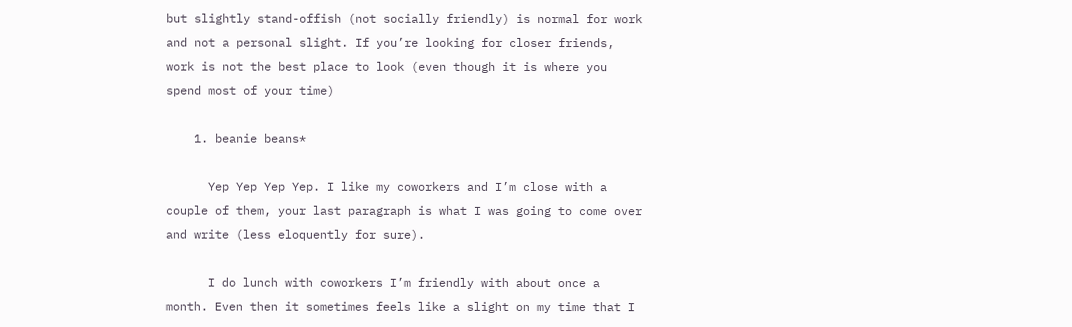but slightly stand-offish (not socially friendly) is normal for work and not a personal slight. If you’re looking for closer friends, work is not the best place to look (even though it is where you spend most of your time)

    1. beanie beans*

      Yep Yep Yep Yep. I like my coworkers and I’m close with a couple of them, your last paragraph is what I was going to come over and write (less eloquently for sure).

      I do lunch with coworkers I’m friendly with about once a month. Even then it sometimes feels like a slight on my time that I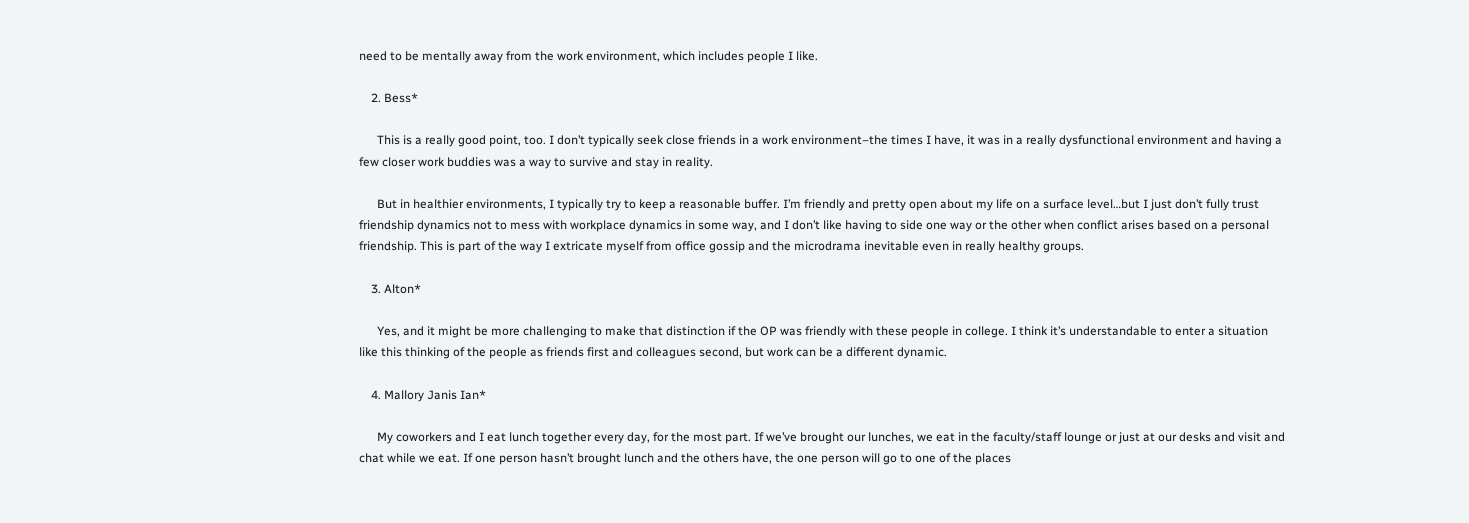need to be mentally away from the work environment, which includes people I like.

    2. Bess*

      This is a really good point, too. I don’t typically seek close friends in a work environment–the times I have, it was in a really dysfunctional environment and having a few closer work buddies was a way to survive and stay in reality.

      But in healthier environments, I typically try to keep a reasonable buffer. I’m friendly and pretty open about my life on a surface level…but I just don’t fully trust friendship dynamics not to mess with workplace dynamics in some way, and I don’t like having to side one way or the other when conflict arises based on a personal friendship. This is part of the way I extricate myself from office gossip and the microdrama inevitable even in really healthy groups.

    3. Alton*

      Yes, and it might be more challenging to make that distinction if the OP was friendly with these people in college. I think it’s understandable to enter a situation like this thinking of the people as friends first and colleagues second, but work can be a different dynamic.

    4. Mallory Janis Ian*

      My coworkers and I eat lunch together every day, for the most part. If we’ve brought our lunches, we eat in the faculty/staff lounge or just at our desks and visit and chat while we eat. If one person hasn’t brought lunch and the others have, the one person will go to one of the places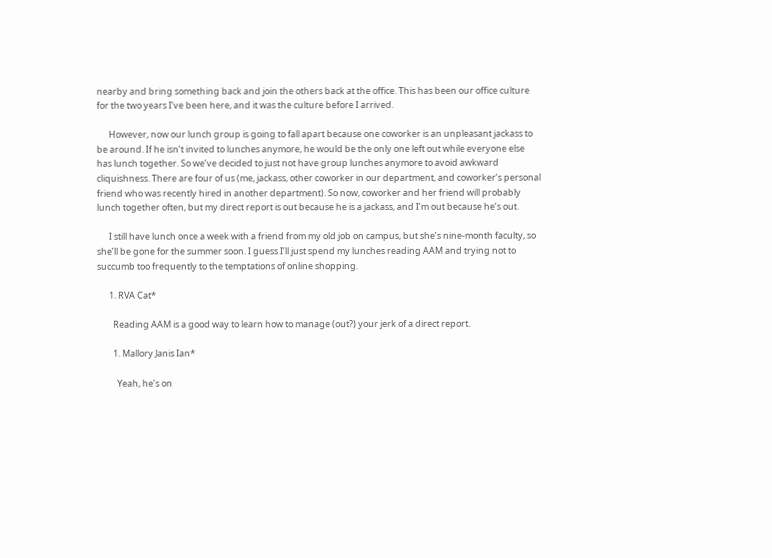nearby and bring something back and join the others back at the office. This has been our office culture for the two years I’ve been here, and it was the culture before I arrived.

      However, now our lunch group is going to fall apart because one coworker is an unpleasant jackass to be around. If he isn’t invited to lunches anymore, he would be the only one left out while everyone else has lunch together. So we’ve decided to just not have group lunches anymore to avoid awkward cliquishness. There are four of us (me, jackass, other coworker in our department, and coworker’s personal friend who was recently hired in another department). So now, coworker and her friend will probably lunch together often, but my direct report is out because he is a jackass, and I’m out because he’s out.

      I still have lunch once a week with a friend from my old job on campus, but she’s nine-month faculty, so she’ll be gone for the summer soon. I guess I’ll just spend my lunches reading AAM and trying not to succumb too frequently to the temptations of online shopping.

      1. RVA Cat*

        Reading AAM is a good way to learn how to manage (out?) your jerk of a direct report.

        1. Mallory Janis Ian*

          Yeah, he’s on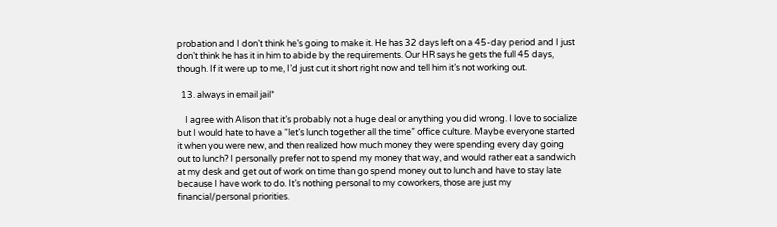probation and I don’t think he’s going to make it. He has 32 days left on a 45-day period and I just don’t think he has it in him to abide by the requirements. Our HR says he gets the full 45 days, though. If it were up to me, I’d just cut it short right now and tell him it’s not working out.

  13. always in email jail*

    I agree with Alison that it’s probably not a huge deal or anything you did wrong. I love to socialize but I would hate to have a “let’s lunch together all the time” office culture. Maybe everyone started it when you were new, and then realized how much money they were spending every day going out to lunch? I personally prefer not to spend my money that way, and would rather eat a sandwich at my desk and get out of work on time than go spend money out to lunch and have to stay late because I have work to do. It’s nothing personal to my coworkers, those are just my financial/personal priorities.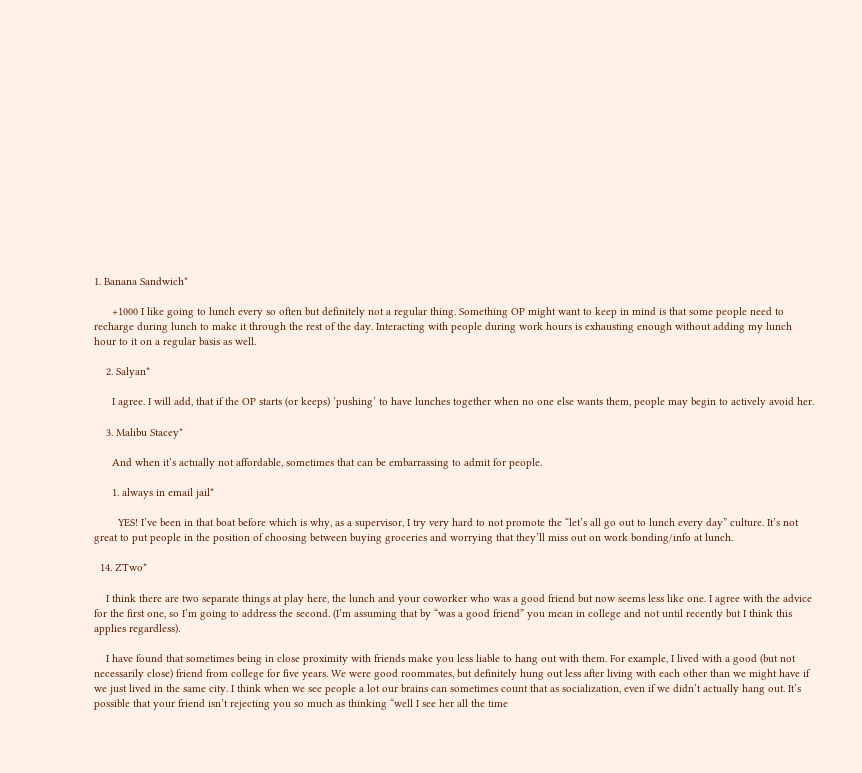1. Banana Sandwich*

      +1000 I like going to lunch every so often but definitely not a regular thing. Something OP might want to keep in mind is that some people need to recharge during lunch to make it through the rest of the day. Interacting with people during work hours is exhausting enough without adding my lunch hour to it on a regular basis as well.

    2. Salyan*

      I agree. I will add, that if the OP starts (or keeps) ‘pushing’ to have lunches together when no one else wants them, people may begin to actively avoid her.

    3. Malibu Stacey*

      And when it’s actually not affordable, sometimes that can be embarrassing to admit for people.

      1. always in email jail*

        YES! I’ve been in that boat before which is why, as a supervisor, I try very hard to not promote the “let’s all go out to lunch every day” culture. It’s not great to put people in the position of choosing between buying groceries and worrying that they’ll miss out on work bonding/info at lunch.

  14. ZTwo*

    I think there are two separate things at play here, the lunch and your coworker who was a good friend but now seems less like one. I agree with the advice for the first one, so I’m going to address the second. (I’m assuming that by “was a good friend” you mean in college and not until recently but I think this applies regardless).

    I have found that sometimes being in close proximity with friends make you less liable to hang out with them. For example, I lived with a good (but not necessarily close) friend from college for five years. We were good roommates, but definitely hung out less after living with each other than we might have if we just lived in the same city. I think when we see people a lot our brains can sometimes count that as socialization, even if we didn’t actually hang out. It’s possible that your friend isn’t rejecting you so much as thinking “well I see her all the time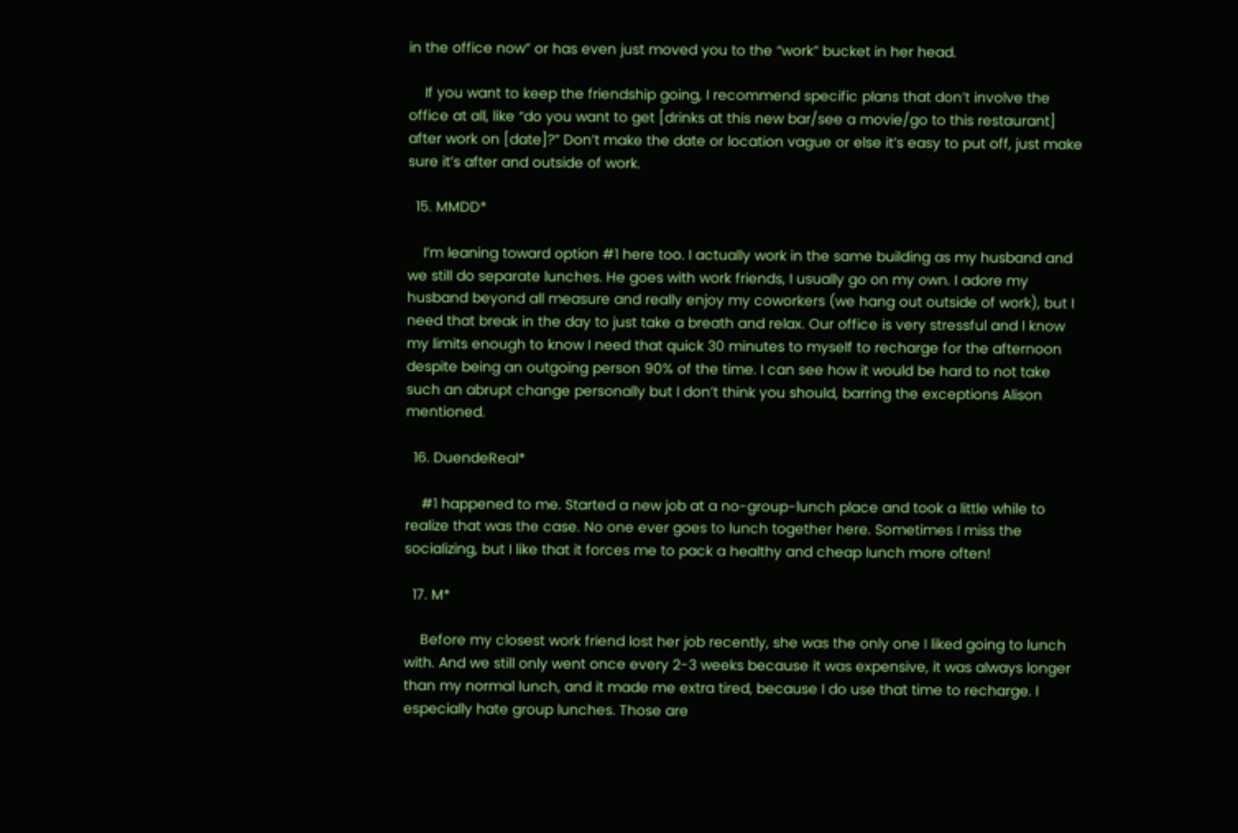in the office now” or has even just moved you to the “work” bucket in her head.

    If you want to keep the friendship going, I recommend specific plans that don’t involve the office at all, like “do you want to get [drinks at this new bar/see a movie/go to this restaurant] after work on [date]?” Don’t make the date or location vague or else it’s easy to put off, just make sure it’s after and outside of work.

  15. MMDD*

    I’m leaning toward option #1 here too. I actually work in the same building as my husband and we still do separate lunches. He goes with work friends, I usually go on my own. I adore my husband beyond all measure and really enjoy my coworkers (we hang out outside of work), but I need that break in the day to just take a breath and relax. Our office is very stressful and I know my limits enough to know I need that quick 30 minutes to myself to recharge for the afternoon despite being an outgoing person 90% of the time. I can see how it would be hard to not take such an abrupt change personally but I don’t think you should, barring the exceptions Alison mentioned.

  16. DuendeReal*

    #1 happened to me. Started a new job at a no-group-lunch place and took a little while to realize that was the case. No one ever goes to lunch together here. Sometimes I miss the socializing, but I like that it forces me to pack a healthy and cheap lunch more often!

  17. M*

    Before my closest work friend lost her job recently, she was the only one I liked going to lunch with. And we still only went once every 2-3 weeks because it was expensive, it was always longer than my normal lunch, and it made me extra tired, because I do use that time to recharge. I especially hate group lunches. Those are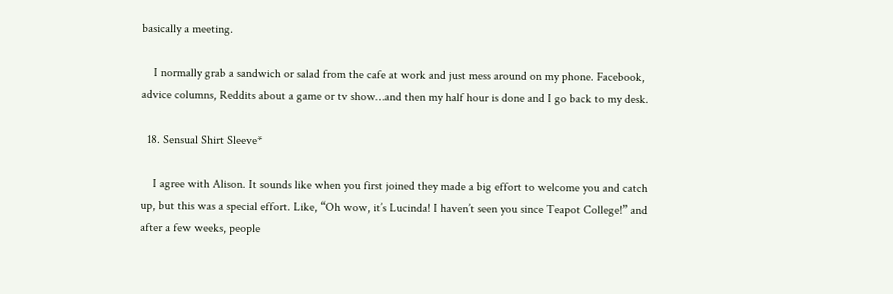basically a meeting.

    I normally grab a sandwich or salad from the cafe at work and just mess around on my phone. Facebook, advice columns, Reddits about a game or tv show…and then my half hour is done and I go back to my desk.

  18. Sensual Shirt Sleeve*

    I agree with Alison. It sounds like when you first joined they made a big effort to welcome you and catch up, but this was a special effort. Like, “Oh wow, it’s Lucinda! I haven’t seen you since Teapot College!” and after a few weeks, people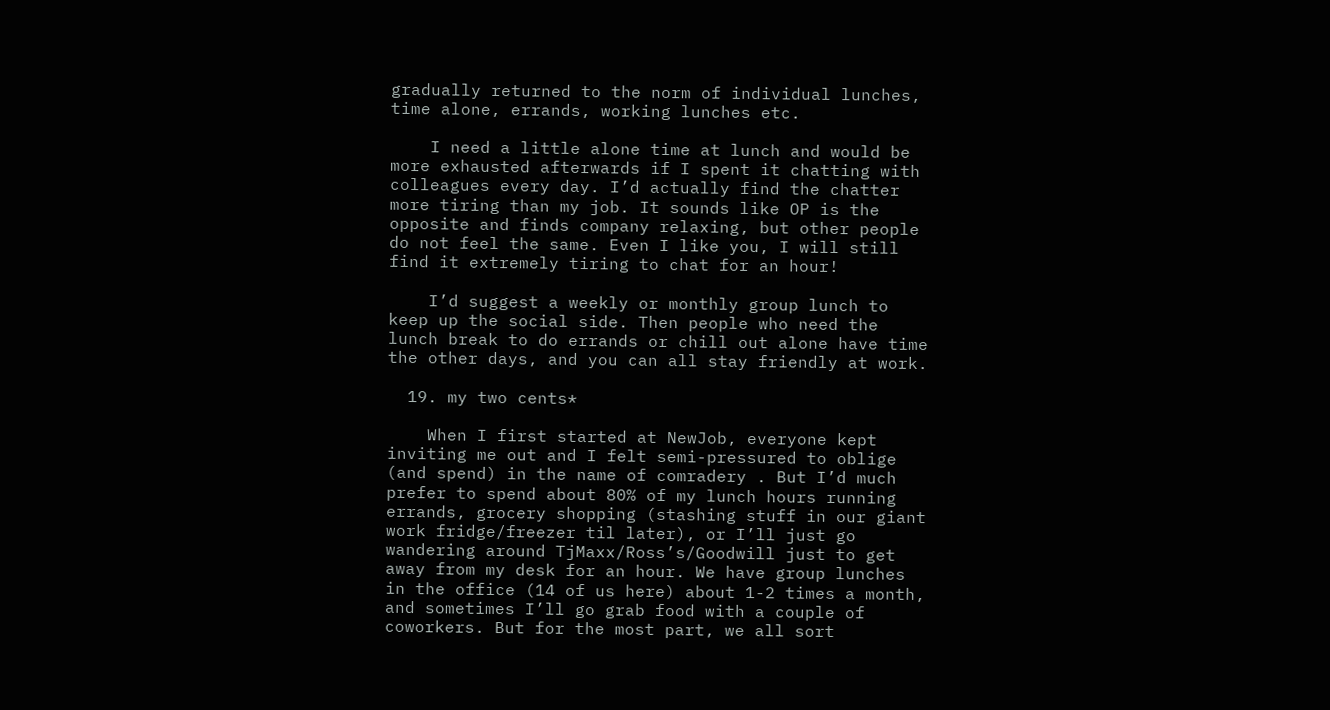gradually returned to the norm of individual lunches, time alone, errands, working lunches etc.

    I need a little alone time at lunch and would be more exhausted afterwards if I spent it chatting with colleagues every day. I’d actually find the chatter more tiring than my job. It sounds like OP is the opposite and finds company relaxing, but other people do not feel the same. Even I like you, I will still find it extremely tiring to chat for an hour!

    I’d suggest a weekly or monthly group lunch to keep up the social side. Then people who need the lunch break to do errands or chill out alone have time the other days, and you can all stay friendly at work.

  19. my two cents*

    When I first started at NewJob, everyone kept inviting me out and I felt semi-pressured to oblige (and spend) in the name of comradery . But I’d much prefer to spend about 80% of my lunch hours running errands, grocery shopping (stashing stuff in our giant work fridge/freezer til later), or I’ll just go wandering around TjMaxx/Ross’s/Goodwill just to get away from my desk for an hour. We have group lunches in the office (14 of us here) about 1-2 times a month, and sometimes I’ll go grab food with a couple of coworkers. But for the most part, we all sort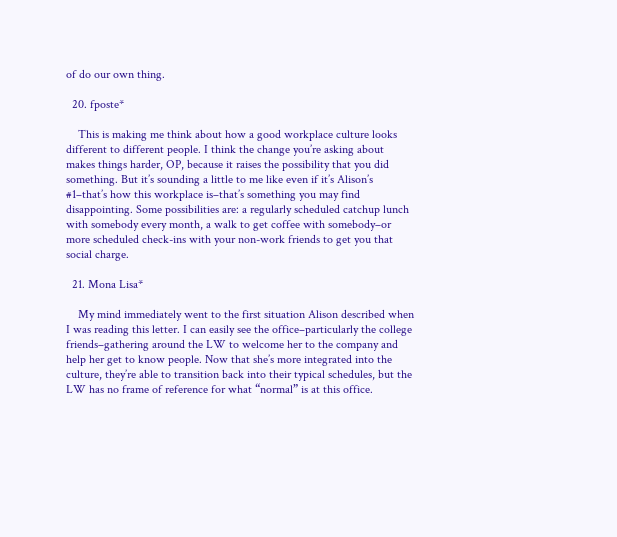of do our own thing.

  20. fposte*

    This is making me think about how a good workplace culture looks different to different people. I think the change you’re asking about makes things harder, OP, because it raises the possibility that you did something. But it’s sounding a little to me like even if it’s Alison’s #1–that’s how this workplace is–that’s something you may find disappointing. Some possibilities are: a regularly scheduled catchup lunch with somebody every month, a walk to get coffee with somebody–or more scheduled check-ins with your non-work friends to get you that social charge.

  21. Mona Lisa*

    My mind immediately went to the first situation Alison described when I was reading this letter. I can easily see the office–particularly the college friends–gathering around the LW to welcome her to the company and help her get to know people. Now that she’s more integrated into the culture, they’re able to transition back into their typical schedules, but the LW has no frame of reference for what “normal” is at this office.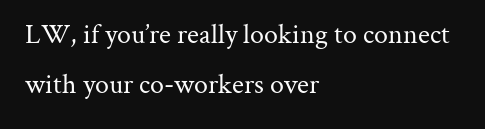LW, if you’re really looking to connect with your co-workers over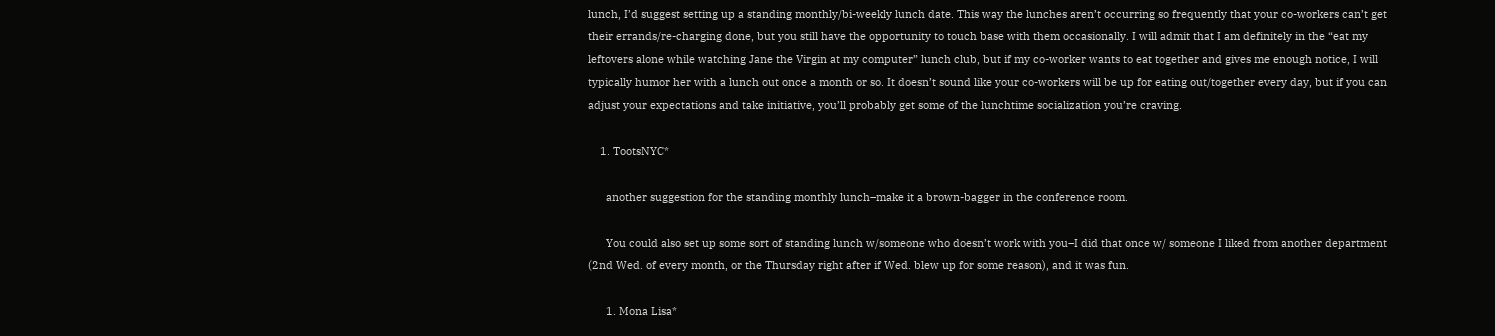lunch, I’d suggest setting up a standing monthly/bi-weekly lunch date. This way the lunches aren’t occurring so frequently that your co-workers can’t get their errands/re-charging done, but you still have the opportunity to touch base with them occasionally. I will admit that I am definitely in the “eat my leftovers alone while watching Jane the Virgin at my computer” lunch club, but if my co-worker wants to eat together and gives me enough notice, I will typically humor her with a lunch out once a month or so. It doesn’t sound like your co-workers will be up for eating out/together every day, but if you can adjust your expectations and take initiative, you’ll probably get some of the lunchtime socialization you’re craving.

    1. TootsNYC*

      another suggestion for the standing monthly lunch–make it a brown-bagger in the conference room.

      You could also set up some sort of standing lunch w/someone who doesn’t work with you–I did that once w/ someone I liked from another department (2nd Wed. of every month, or the Thursday right after if Wed. blew up for some reason), and it was fun.

      1. Mona Lisa*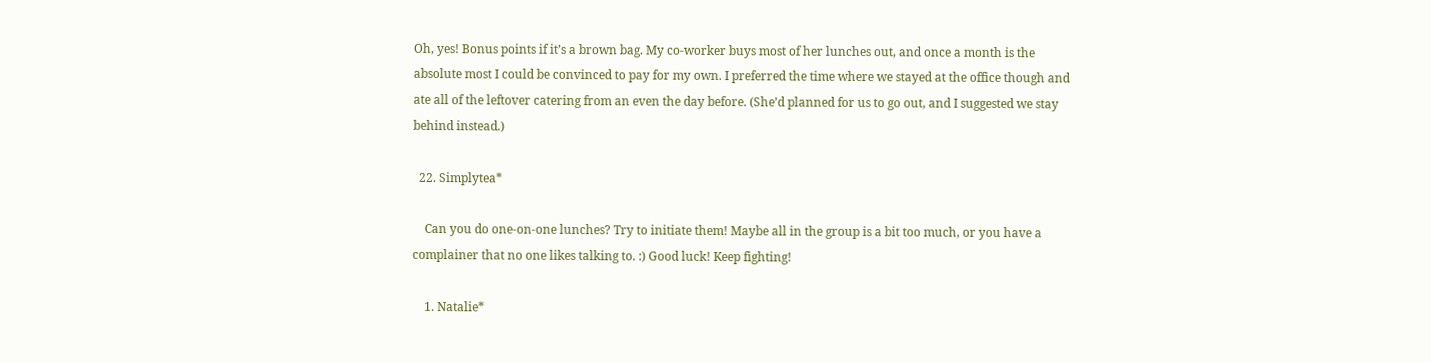Oh, yes! Bonus points if it’s a brown bag. My co-worker buys most of her lunches out, and once a month is the absolute most I could be convinced to pay for my own. I preferred the time where we stayed at the office though and ate all of the leftover catering from an even the day before. (She’d planned for us to go out, and I suggested we stay behind instead.)

  22. Simplytea*

    Can you do one-on-one lunches? Try to initiate them! Maybe all in the group is a bit too much, or you have a complainer that no one likes talking to. :) Good luck! Keep fighting!

    1. Natalie*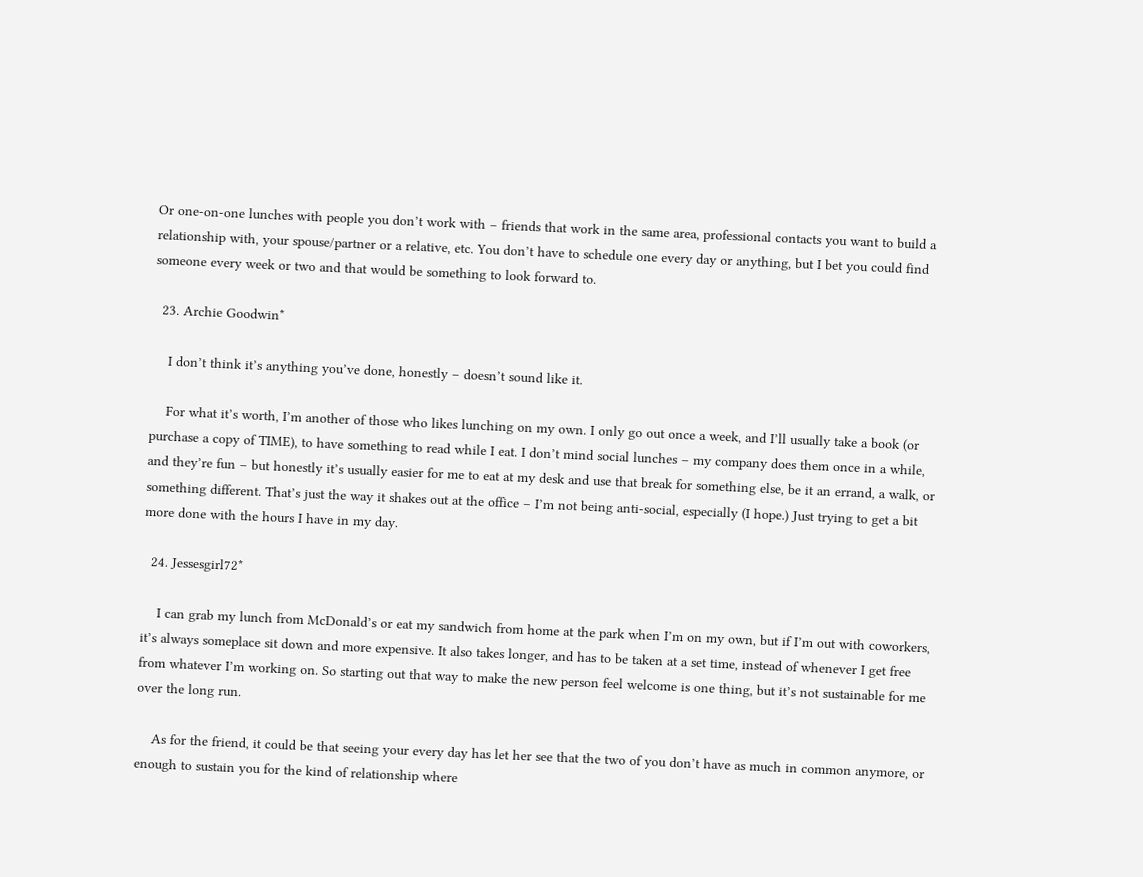Or one-on-one lunches with people you don’t work with – friends that work in the same area, professional contacts you want to build a relationship with, your spouse/partner or a relative, etc. You don’t have to schedule one every day or anything, but I bet you could find someone every week or two and that would be something to look forward to.

  23. Archie Goodwin*

    I don’t think it’s anything you’ve done, honestly – doesn’t sound like it.

    For what it’s worth, I’m another of those who likes lunching on my own. I only go out once a week, and I’ll usually take a book (or purchase a copy of TIME), to have something to read while I eat. I don’t mind social lunches – my company does them once in a while, and they’re fun – but honestly it’s usually easier for me to eat at my desk and use that break for something else, be it an errand, a walk, or something different. That’s just the way it shakes out at the office – I’m not being anti-social, especially (I hope.) Just trying to get a bit more done with the hours I have in my day.

  24. Jessesgirl72*

    I can grab my lunch from McDonald’s or eat my sandwich from home at the park when I’m on my own, but if I’m out with coworkers, it’s always someplace sit down and more expensive. It also takes longer, and has to be taken at a set time, instead of whenever I get free from whatever I’m working on. So starting out that way to make the new person feel welcome is one thing, but it’s not sustainable for me over the long run.

    As for the friend, it could be that seeing your every day has let her see that the two of you don’t have as much in common anymore, or enough to sustain you for the kind of relationship where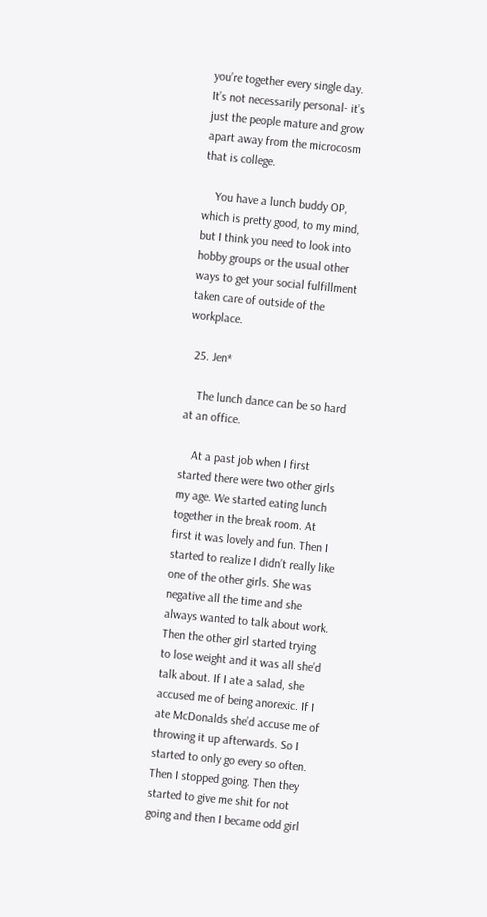you’re together every single day. It’s not necessarily personal- it’s just the people mature and grow apart away from the microcosm that is college.

    You have a lunch buddy OP, which is pretty good, to my mind, but I think you need to look into hobby groups or the usual other ways to get your social fulfillment taken care of outside of the workplace.

  25. Jen*

    The lunch dance can be so hard at an office.

    At a past job when I first started there were two other girls my age. We started eating lunch together in the break room. At first it was lovely and fun. Then I started to realize I didn’t really like one of the other girls. She was negative all the time and she always wanted to talk about work. Then the other girl started trying to lose weight and it was all she’d talk about. If I ate a salad, she accused me of being anorexic. If I ate McDonalds she’d accuse me of throwing it up afterwards. So I started to only go every so often. Then I stopped going. Then they started to give me shit for not going and then I became odd girl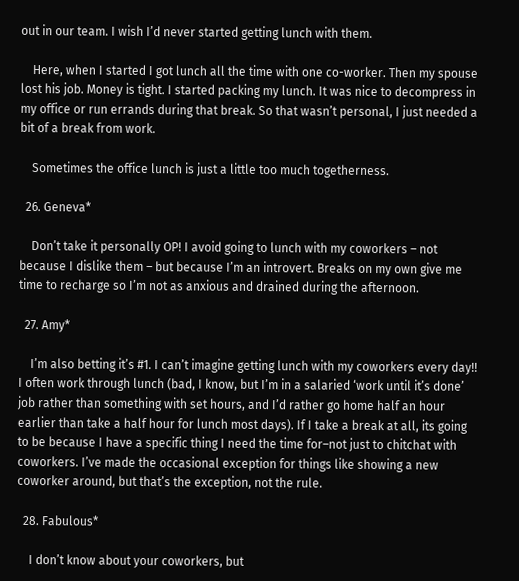out in our team. I wish I’d never started getting lunch with them.

    Here, when I started I got lunch all the time with one co-worker. Then my spouse lost his job. Money is tight. I started packing my lunch. It was nice to decompress in my office or run errands during that break. So that wasn’t personal, I just needed a bit of a break from work.

    Sometimes the office lunch is just a little too much togetherness.

  26. Geneva*

    Don’t take it personally OP! I avoid going to lunch with my coworkers – not because I dislike them – but because I’m an introvert. Breaks on my own give me time to recharge so I’m not as anxious and drained during the afternoon.

  27. Amy*

    I’m also betting it’s #1. I can’t imagine getting lunch with my coworkers every day!! I often work through lunch (bad, I know, but I’m in a salaried ‘work until it’s done’ job rather than something with set hours, and I’d rather go home half an hour earlier than take a half hour for lunch most days). If I take a break at all, its going to be because I have a specific thing I need the time for–not just to chitchat with coworkers. I’ve made the occasional exception for things like showing a new coworker around, but that’s the exception, not the rule.

  28. Fabulous*

    I don’t know about your coworkers, but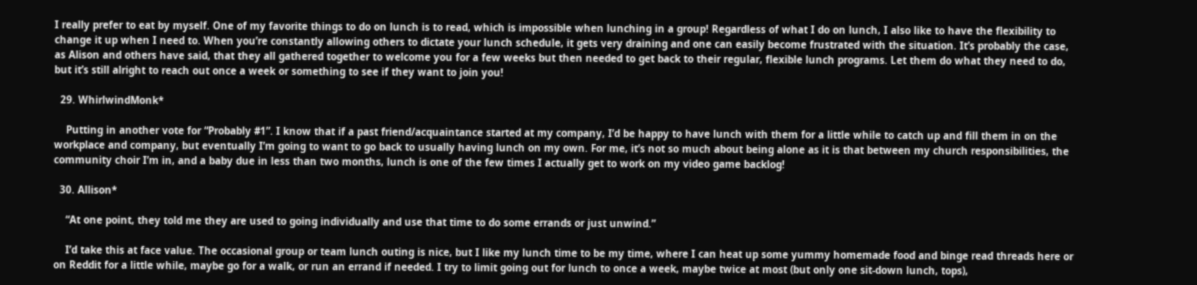I really prefer to eat by myself. One of my favorite things to do on lunch is to read, which is impossible when lunching in a group! Regardless of what I do on lunch, I also like to have the flexibility to change it up when I need to. When you’re constantly allowing others to dictate your lunch schedule, it gets very draining and one can easily become frustrated with the situation. It’s probably the case, as Alison and others have said, that they all gathered together to welcome you for a few weeks but then needed to get back to their regular, flexible lunch programs. Let them do what they need to do, but it’s still alright to reach out once a week or something to see if they want to join you!

  29. WhirlwindMonk*

    Putting in another vote for “Probably #1”. I know that if a past friend/acquaintance started at my company, I’d be happy to have lunch with them for a little while to catch up and fill them in on the workplace and company, but eventually I’m going to want to go back to usually having lunch on my own. For me, it’s not so much about being alone as it is that between my church responsibilities, the community choir I’m in, and a baby due in less than two months, lunch is one of the few times I actually get to work on my video game backlog!

  30. Allison*

    “At one point, they told me they are used to going individually and use that time to do some errands or just unwind.”

    I’d take this at face value. The occasional group or team lunch outing is nice, but I like my lunch time to be my time, where I can heat up some yummy homemade food and binge read threads here or on Reddit for a little while, maybe go for a walk, or run an errand if needed. I try to limit going out for lunch to once a week, maybe twice at most (but only one sit-down lunch, tops),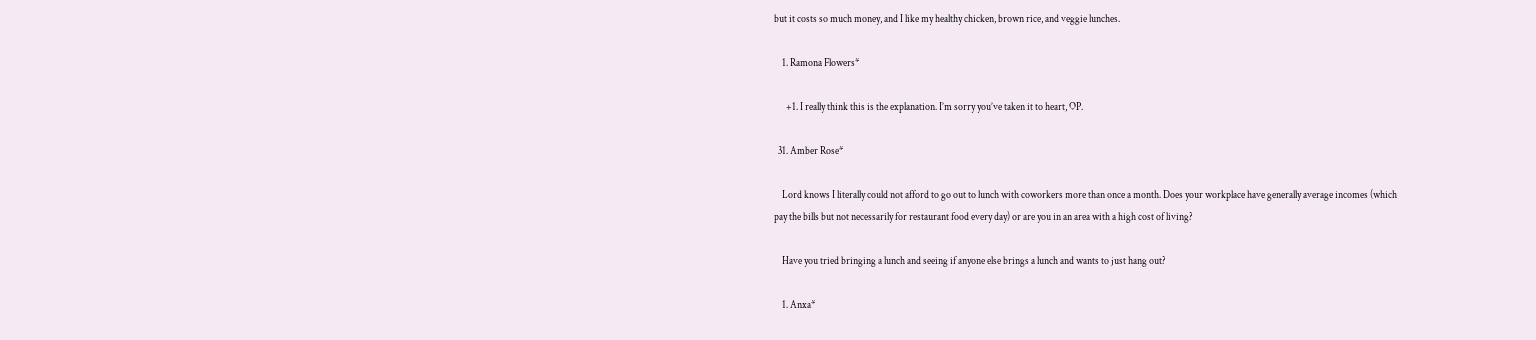but it costs so much money, and I like my healthy chicken, brown rice, and veggie lunches.

    1. Ramona Flowers*

      +1. I really think this is the explanation. I’m sorry you’ve taken it to heart, OP.

  31. Amber Rose*

    Lord knows I literally could not afford to go out to lunch with coworkers more than once a month. Does your workplace have generally average incomes (which pay the bills but not necessarily for restaurant food every day) or are you in an area with a high cost of living?

    Have you tried bringing a lunch and seeing if anyone else brings a lunch and wants to just hang out?

    1. Anxa*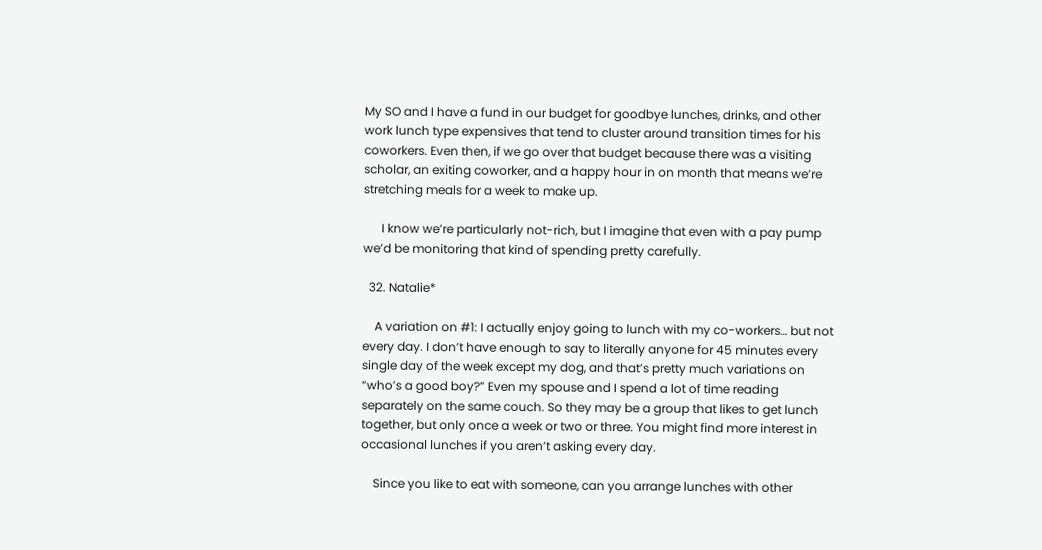My SO and I have a fund in our budget for goodbye lunches, drinks, and other work lunch type expensives that tend to cluster around transition times for his coworkers. Even then, if we go over that budget because there was a visiting scholar, an exiting coworker, and a happy hour in on month that means we’re stretching meals for a week to make up.

      I know we’re particularly not-rich, but I imagine that even with a pay pump we’d be monitoring that kind of spending pretty carefully.

  32. Natalie*

    A variation on #1: I actually enjoy going to lunch with my co-workers… but not every day. I don’t have enough to say to literally anyone for 45 minutes every single day of the week except my dog, and that’s pretty much variations on “who’s a good boy?” Even my spouse and I spend a lot of time reading separately on the same couch. So they may be a group that likes to get lunch together, but only once a week or two or three. You might find more interest in occasional lunches if you aren’t asking every day.

    Since you like to eat with someone, can you arrange lunches with other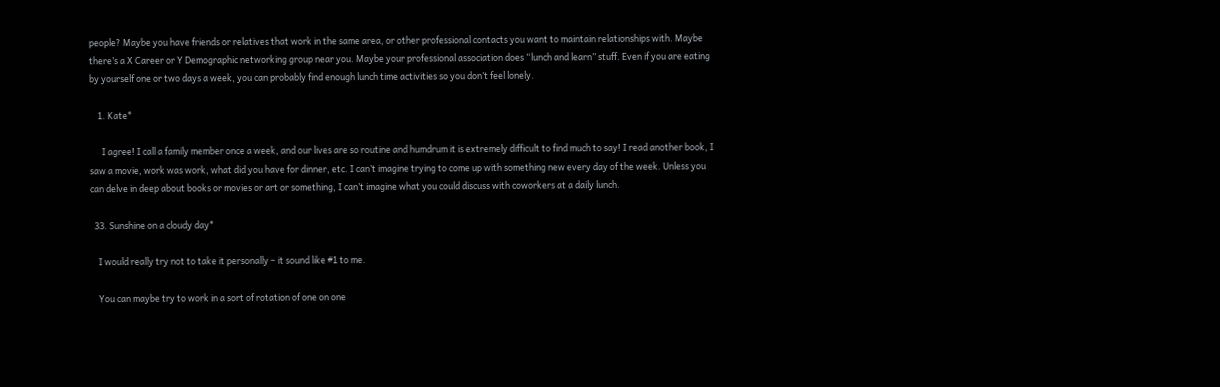people? Maybe you have friends or relatives that work in the same area, or other professional contacts you want to maintain relationships with. Maybe there’s a X Career or Y Demographic networking group near you. Maybe your professional association does “lunch and learn” stuff. Even if you are eating by yourself one or two days a week, you can probably find enough lunch time activities so you don’t feel lonely.

    1. Kate*

      I agree! I call a family member once a week, and our lives are so routine and humdrum it is extremely difficult to find much to say! I read another book, I saw a movie, work was work, what did you have for dinner, etc. I can’t imagine trying to come up with something new every day of the week. Unless you can delve in deep about books or movies or art or something, I can’t imagine what you could discuss with coworkers at a daily lunch.

  33. Sunshine on a cloudy day*

    I would really try not to take it personally – it sound like #1 to me.

    You can maybe try to work in a sort of rotation of one on one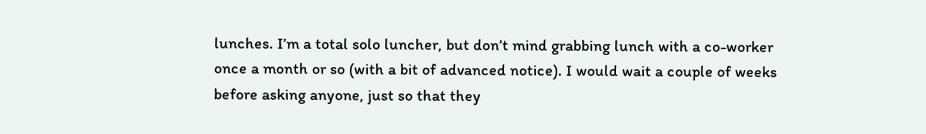lunches. I’m a total solo luncher, but don’t mind grabbing lunch with a co-worker once a month or so (with a bit of advanced notice). I would wait a couple of weeks before asking anyone, just so that they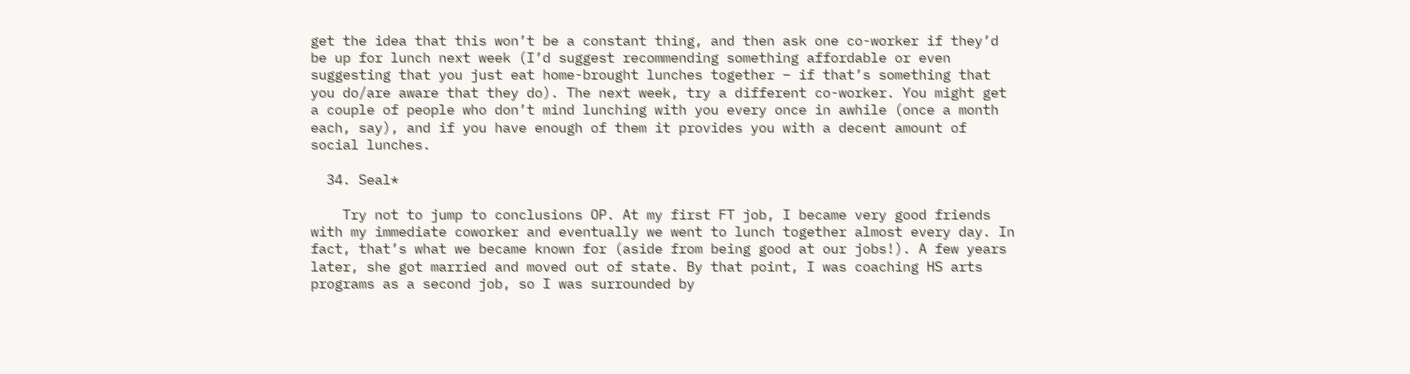get the idea that this won’t be a constant thing, and then ask one co-worker if they’d be up for lunch next week (I’d suggest recommending something affordable or even suggesting that you just eat home-brought lunches together – if that’s something that you do/are aware that they do). The next week, try a different co-worker. You might get a couple of people who don’t mind lunching with you every once in awhile (once a month each, say), and if you have enough of them it provides you with a decent amount of social lunches.

  34. Seal*

    Try not to jump to conclusions OP. At my first FT job, I became very good friends with my immediate coworker and eventually we went to lunch together almost every day. In fact, that’s what we became known for (aside from being good at our jobs!). A few years later, she got married and moved out of state. By that point, I was coaching HS arts programs as a second job, so I was surrounded by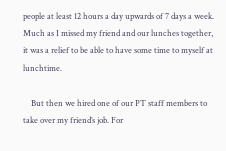people at least 12 hours a day upwards of 7 days a week. Much as I missed my friend and our lunches together, it was a relief to be able to have some time to myself at lunchtime.

    But then we hired one of our PT staff members to take over my friend’s job. For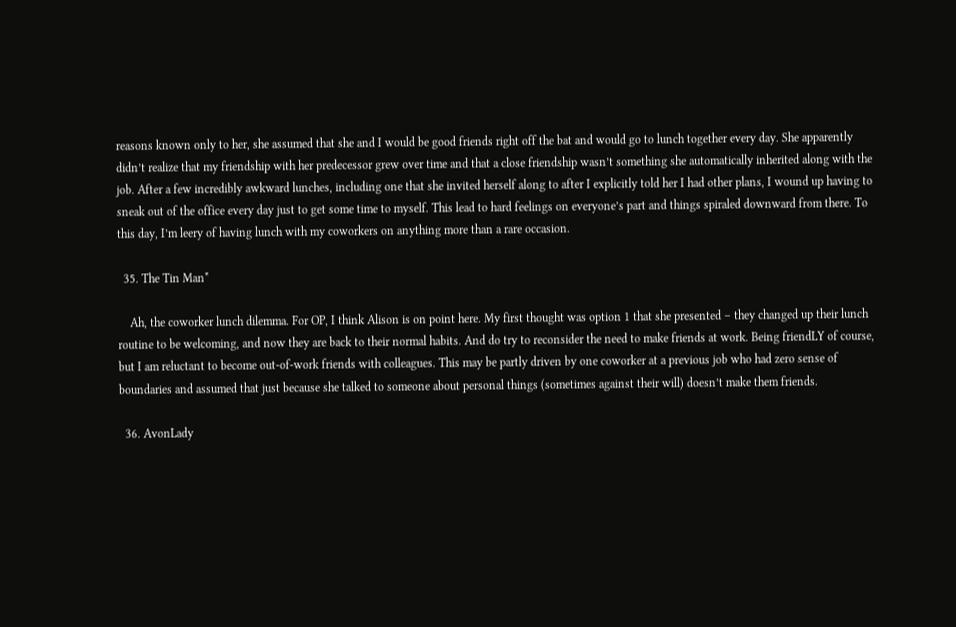reasons known only to her, she assumed that she and I would be good friends right off the bat and would go to lunch together every day. She apparently didn’t realize that my friendship with her predecessor grew over time and that a close friendship wasn’t something she automatically inherited along with the job. After a few incredibly awkward lunches, including one that she invited herself along to after I explicitly told her I had other plans, I wound up having to sneak out of the office every day just to get some time to myself. This lead to hard feelings on everyone’s part and things spiraled downward from there. To this day, I’m leery of having lunch with my coworkers on anything more than a rare occasion.

  35. The Tin Man*

    Ah, the coworker lunch dilemma. For OP, I think Alison is on point here. My first thought was option 1 that she presented – they changed up their lunch routine to be welcoming, and now they are back to their normal habits. And do try to reconsider the need to make friends at work. Being friendLY of course, but I am reluctant to become out-of-work friends with colleagues. This may be partly driven by one coworker at a previous job who had zero sense of boundaries and assumed that just because she talked to someone about personal things (sometimes against their will) doesn’t make them friends.

  36. AvonLady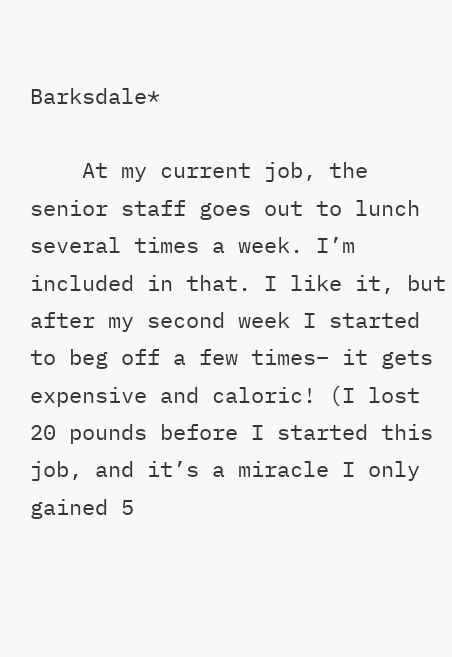Barksdale*

    At my current job, the senior staff goes out to lunch several times a week. I’m included in that. I like it, but after my second week I started to beg off a few times– it gets expensive and caloric! (I lost 20 pounds before I started this job, and it’s a miracle I only gained 5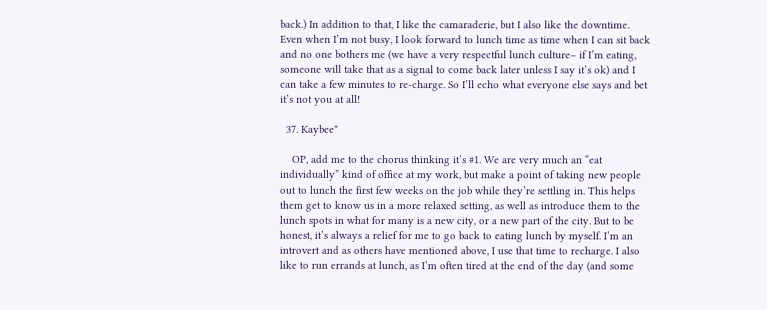back.) In addition to that, I like the camaraderie, but I also like the downtime. Even when I’m not busy, I look forward to lunch time as time when I can sit back and no one bothers me (we have a very respectful lunch culture– if I’m eating, someone will take that as a signal to come back later unless I say it’s ok) and I can take a few minutes to re-charge. So I’ll echo what everyone else says and bet it’s not you at all!

  37. Kaybee*

    OP, add me to the chorus thinking it’s #1. We are very much an “eat individually” kind of office at my work, but make a point of taking new people out to lunch the first few weeks on the job while they’re settling in. This helps them get to know us in a more relaxed setting, as well as introduce them to the lunch spots in what for many is a new city, or a new part of the city. But to be honest, it’s always a relief for me to go back to eating lunch by myself. I’m an introvert and as others have mentioned above, I use that time to recharge. I also like to run errands at lunch, as I’m often tired at the end of the day (and some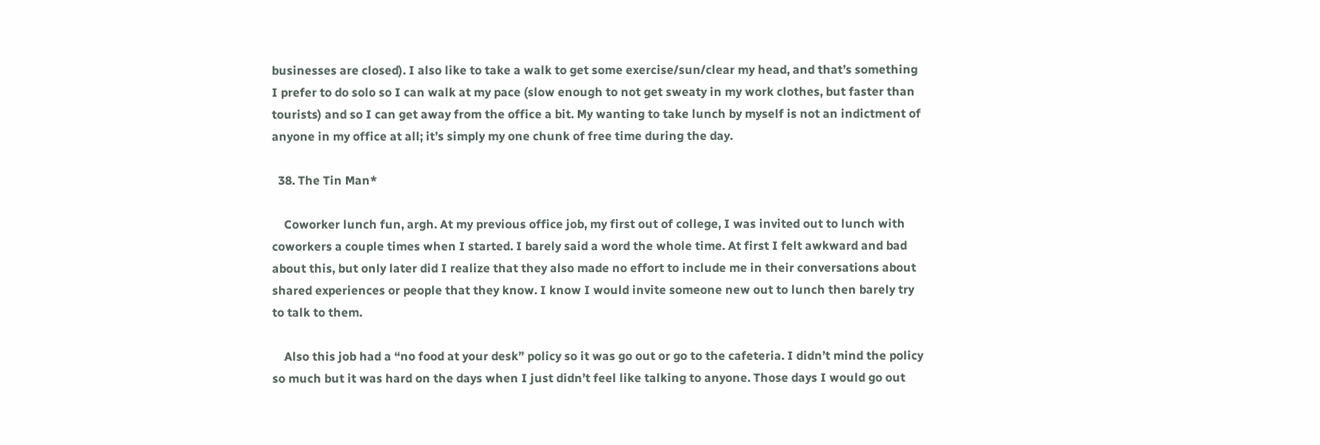businesses are closed). I also like to take a walk to get some exercise/sun/clear my head, and that’s something I prefer to do solo so I can walk at my pace (slow enough to not get sweaty in my work clothes, but faster than tourists) and so I can get away from the office a bit. My wanting to take lunch by myself is not an indictment of anyone in my office at all; it’s simply my one chunk of free time during the day.

  38. The Tin Man*

    Coworker lunch fun, argh. At my previous office job, my first out of college, I was invited out to lunch with coworkers a couple times when I started. I barely said a word the whole time. At first I felt awkward and bad about this, but only later did I realize that they also made no effort to include me in their conversations about shared experiences or people that they know. I know I would invite someone new out to lunch then barely try to talk to them.

    Also this job had a “no food at your desk” policy so it was go out or go to the cafeteria. I didn’t mind the policy so much but it was hard on the days when I just didn’t feel like talking to anyone. Those days I would go out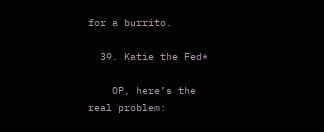for a burrito.

  39. Katie the Fed*

    OP, here’s the real problem: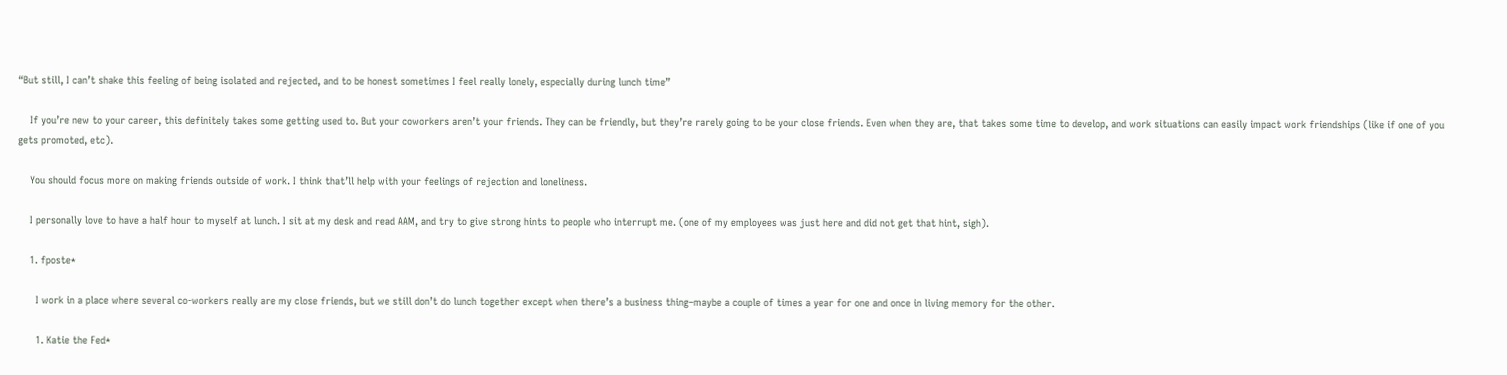“But still, I can’t shake this feeling of being isolated and rejected, and to be honest sometimes I feel really lonely, especially during lunch time”

    If you’re new to your career, this definitely takes some getting used to. But your coworkers aren’t your friends. They can be friendly, but they’re rarely going to be your close friends. Even when they are, that takes some time to develop, and work situations can easily impact work friendships (like if one of you gets promoted, etc).

    You should focus more on making friends outside of work. I think that’ll help with your feelings of rejection and loneliness.

    I personally love to have a half hour to myself at lunch. I sit at my desk and read AAM, and try to give strong hints to people who interrupt me. (one of my employees was just here and did not get that hint, sigh).

    1. fposte*

      I work in a place where several co-workers really are my close friends, but we still don’t do lunch together except when there’s a business thing–maybe a couple of times a year for one and once in living memory for the other.

      1. Katie the Fed*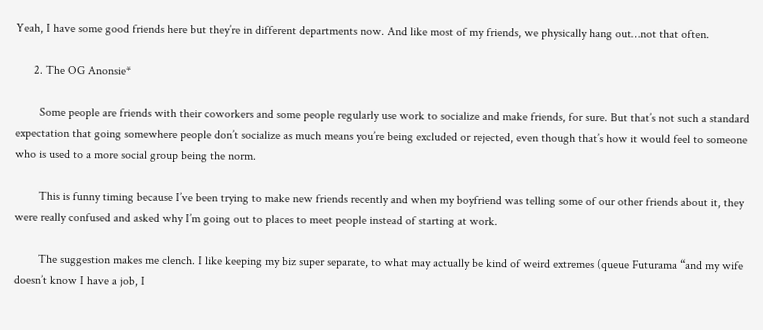Yeah, I have some good friends here but they’re in different departments now. And like most of my friends, we physically hang out…not that often.

      2. The OG Anonsie*

        Some people are friends with their coworkers and some people regularly use work to socialize and make friends, for sure. But that’s not such a standard expectation that going somewhere people don’t socialize as much means you’re being excluded or rejected, even though that’s how it would feel to someone who is used to a more social group being the norm.

        This is funny timing because I’ve been trying to make new friends recently and when my boyfriend was telling some of our other friends about it, they were really confused and asked why I’m going out to places to meet people instead of starting at work.

        The suggestion makes me clench. I like keeping my biz super separate, to what may actually be kind of weird extremes (queue Futurama “and my wife doesn’t know I have a job, I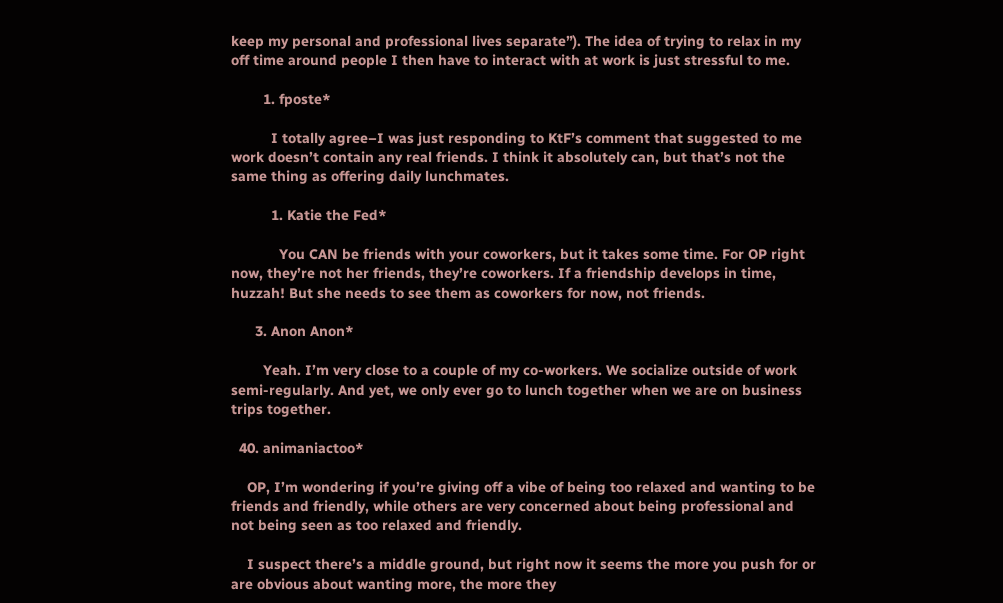keep my personal and professional lives separate”). The idea of trying to relax in my off time around people I then have to interact with at work is just stressful to me.

        1. fposte*

          I totally agree–I was just responding to KtF’s comment that suggested to me work doesn’t contain any real friends. I think it absolutely can, but that’s not the same thing as offering daily lunchmates.

          1. Katie the Fed*

            You CAN be friends with your coworkers, but it takes some time. For OP right now, they’re not her friends, they’re coworkers. If a friendship develops in time, huzzah! But she needs to see them as coworkers for now, not friends.

      3. Anon Anon*

        Yeah. I’m very close to a couple of my co-workers. We socialize outside of work semi-regularly. And yet, we only ever go to lunch together when we are on business trips together.

  40. animaniactoo*

    OP, I’m wondering if you’re giving off a vibe of being too relaxed and wanting to be friends and friendly, while others are very concerned about being professional and not being seen as too relaxed and friendly.

    I suspect there’s a middle ground, but right now it seems the more you push for or are obvious about wanting more, the more they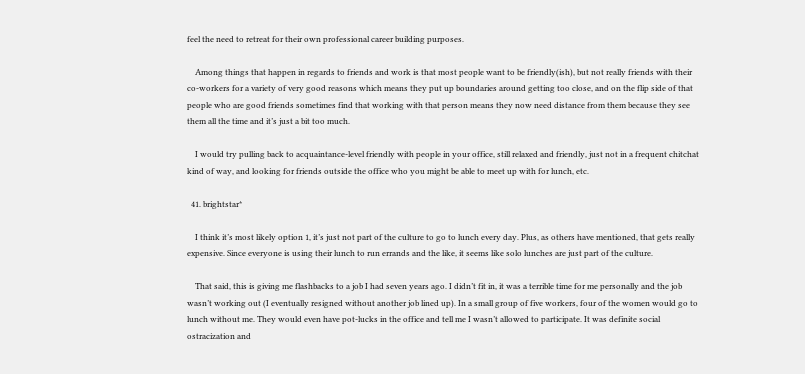feel the need to retreat for their own professional career building purposes.

    Among things that happen in regards to friends and work is that most people want to be friendly(ish), but not really friends with their co-workers for a variety of very good reasons which means they put up boundaries around getting too close, and on the flip side of that people who are good friends sometimes find that working with that person means they now need distance from them because they see them all the time and it’s just a bit too much.

    I would try pulling back to acquaintance-level friendly with people in your office, still relaxed and friendly, just not in a frequent chitchat kind of way, and looking for friends outside the office who you might be able to meet up with for lunch, etc.

  41. brightstar*

    I think it’s most likely option 1, it’s just not part of the culture to go to lunch every day. Plus, as others have mentioned, that gets really expensive. Since everyone is using their lunch to run errands and the like, it seems like solo lunches are just part of the culture.

    That said, this is giving me flashbacks to a job I had seven years ago. I didn’t fit in, it was a terrible time for me personally and the job wasn’t working out (I eventually resigned without another job lined up). In a small group of five workers, four of the women would go to lunch without me. They would even have pot-lucks in the office and tell me I wasn’t allowed to participate. It was definite social ostracization and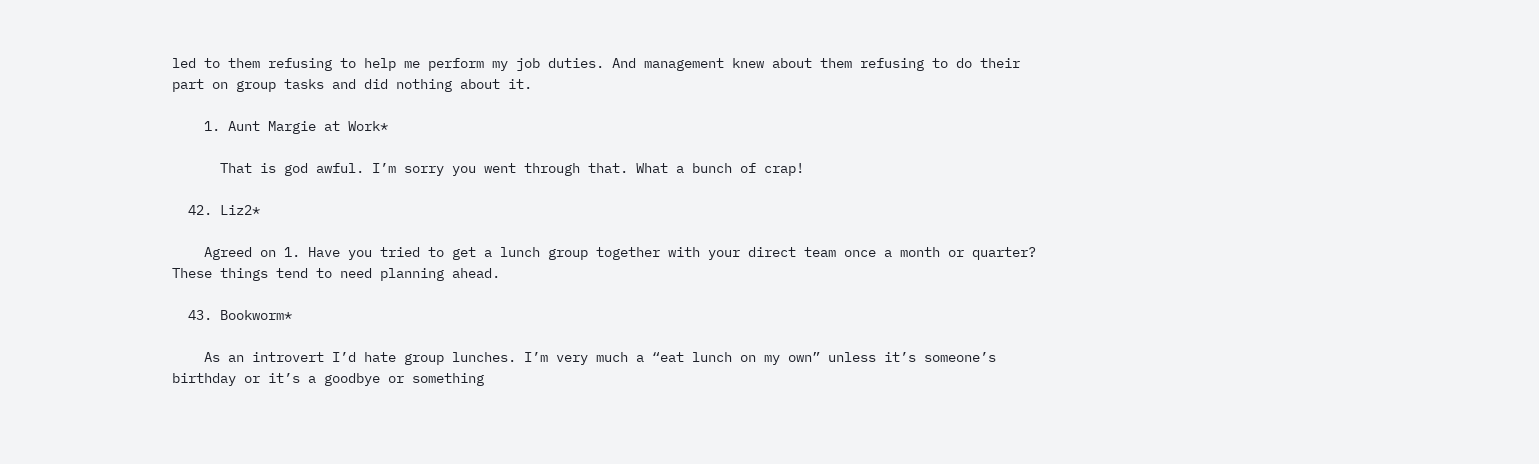led to them refusing to help me perform my job duties. And management knew about them refusing to do their part on group tasks and did nothing about it.

    1. Aunt Margie at Work*

      That is god awful. I’m sorry you went through that. What a bunch of crap!

  42. Liz2*

    Agreed on 1. Have you tried to get a lunch group together with your direct team once a month or quarter? These things tend to need planning ahead.

  43. Bookworm*

    As an introvert I’d hate group lunches. I’m very much a “eat lunch on my own” unless it’s someone’s birthday or it’s a goodbye or something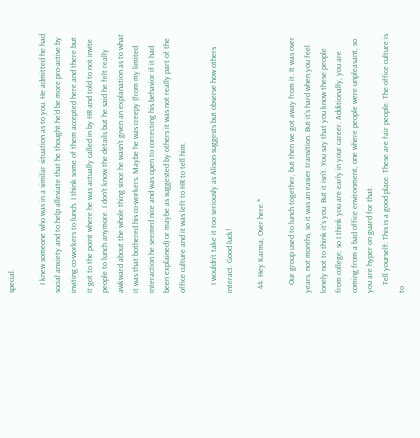special.

    I knew someone who was in a similar situation as to you. He admitted he had social anxiety and to help alleviate that he thought he’d be more pro-active by inviting co-workers to lunch. I think some of them accepted here and there but it got to the point where he was actually called in by HR and told to not invite people to lunch anymore. I don’t know the details but he said he felt really awkward about the whole thing since he wasn’t given an explanation as to what it was that bothered his co-workers. Maybe he was creepy (from my limited interaction he seemed nice and was open to correcting his behavior if it had been explained) or maybe as suggested by others it was not really part of the office culture and it was left to HR to tell him.

    I wouldn’t take it too seriously as Alison suggests but observe how others interact. Good luck!

  44. Hey Karma, Over here.*

    Our group used to lunch together, but then we got away from it. It was over years, not months, so it was an easier transition. But it’s hard when you feel lonely not to think it’s you. But it isn’t. You say that you know these people from college, so I think you are early in your career. Additionally, you are coming from a bad office environment, one where people were unpleasant, so you are hyper on guard for that.
    Tell yourself: This is a good place. These are fair people. The office culture is to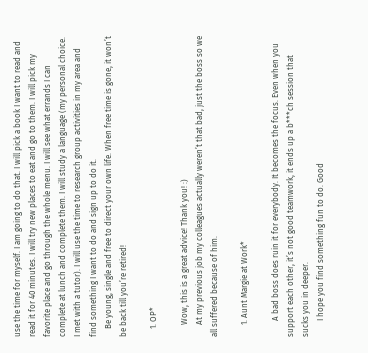use the time for myself. I am going to do that. I will pick a book I want to read and read it for 40 minutes. I will try new places to eat and go to them. I will pick my favorite place and go through the whole menu. I will see what errands I can complete at lunch and complete them. I will study a language (my personal choice. I met with a tutor). I will use the time to research group activities in my area and find something I want to do and sign up to do it.
    Be young, single and free to direct your own life. When free time is gone, it won’t be back till you’re retired!

    1. OP*

      Wow, this is a great advice! Thank you! :)
      At my previous job my colleagues actually weren’t that bad, just the boss so we all suffered because of him.

      1. Aunt Margie at Work*

        A bad boss does ruin it for everybody. It becomes the focus. Even when you support each other, it’s not good teamwork, it ends up a b***ch session that sucks you in deeper.
        I hope you find something fun to do. Good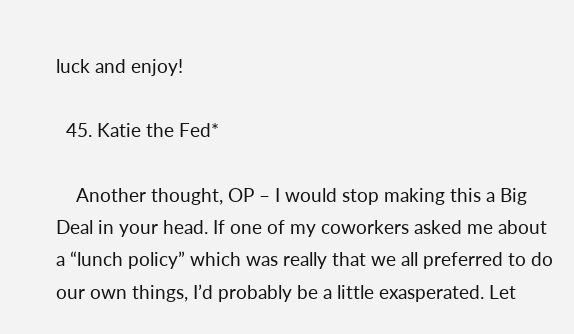luck and enjoy!

  45. Katie the Fed*

    Another thought, OP – I would stop making this a Big Deal in your head. If one of my coworkers asked me about a “lunch policy” which was really that we all preferred to do our own things, I’d probably be a little exasperated. Let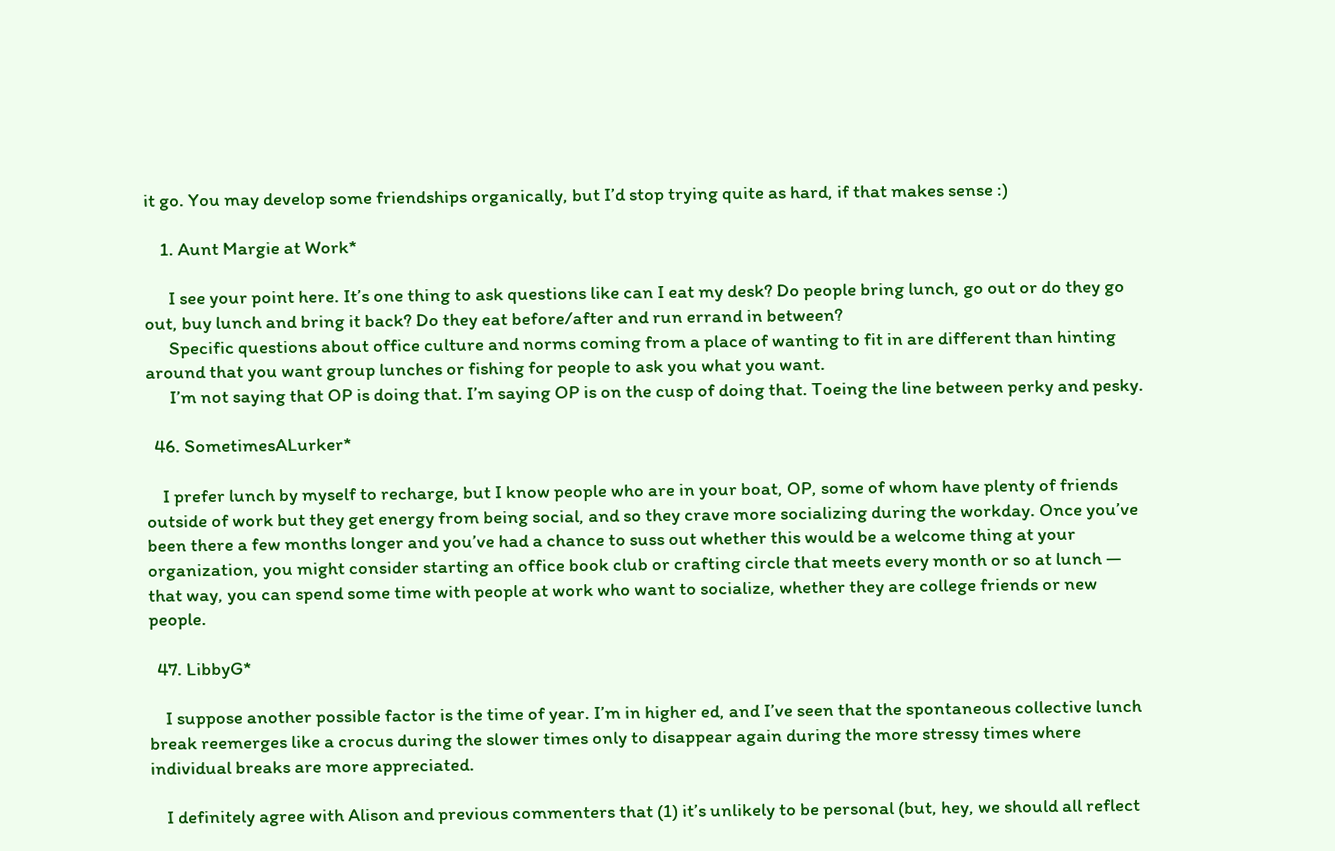it go. You may develop some friendships organically, but I’d stop trying quite as hard, if that makes sense :)

    1. Aunt Margie at Work*

      I see your point here. It’s one thing to ask questions like can I eat my desk? Do people bring lunch, go out or do they go out, buy lunch and bring it back? Do they eat before/after and run errand in between?
      Specific questions about office culture and norms coming from a place of wanting to fit in are different than hinting around that you want group lunches or fishing for people to ask you what you want.
      I’m not saying that OP is doing that. I’m saying OP is on the cusp of doing that. Toeing the line between perky and pesky.

  46. SometimesALurker*

    I prefer lunch by myself to recharge, but I know people who are in your boat, OP, some of whom have plenty of friends outside of work but they get energy from being social, and so they crave more socializing during the workday. Once you’ve been there a few months longer and you’ve had a chance to suss out whether this would be a welcome thing at your organization, you might consider starting an office book club or crafting circle that meets every month or so at lunch — that way, you can spend some time with people at work who want to socialize, whether they are college friends or new people.

  47. LibbyG*

    I suppose another possible factor is the time of year. I’m in higher ed, and I’ve seen that the spontaneous collective lunch break reemerges like a crocus during the slower times only to disappear again during the more stressy times where individual breaks are more appreciated.

    I definitely agree with Alison and previous commenters that (1) it’s unlikely to be personal (but, hey, we should all reflect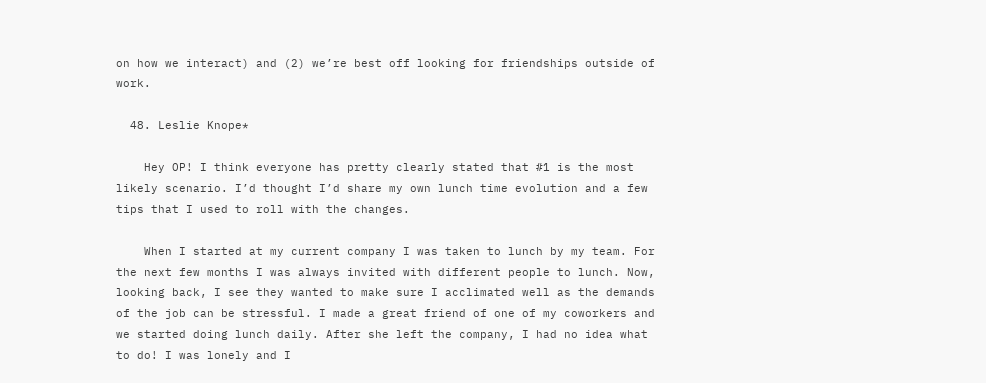on how we interact) and (2) we’re best off looking for friendships outside of work.

  48. Leslie Knope*

    Hey OP! I think everyone has pretty clearly stated that #1 is the most likely scenario. I’d thought I’d share my own lunch time evolution and a few tips that I used to roll with the changes.

    When I started at my current company I was taken to lunch by my team. For the next few months I was always invited with different people to lunch. Now, looking back, I see they wanted to make sure I acclimated well as the demands of the job can be stressful. I made a great friend of one of my coworkers and we started doing lunch daily. After she left the company, I had no idea what to do! I was lonely and I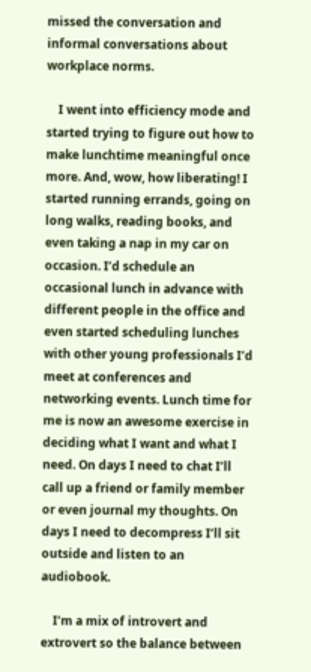missed the conversation and informal conversations about workplace norms.

    I went into efficiency mode and started trying to figure out how to make lunchtime meaningful once more. And, wow, how liberating! I started running errands, going on long walks, reading books, and even taking a nap in my car on occasion. I’d schedule an occasional lunch in advance with different people in the office and even started scheduling lunches with other young professionals I’d meet at conferences and networking events. Lunch time for me is now an awesome exercise in deciding what I want and what I need. On days I need to chat I’ll call up a friend or family member or even journal my thoughts. On days I need to decompress I’ll sit outside and listen to an audiobook.

    I’m a mix of introvert and extrovert so the balance between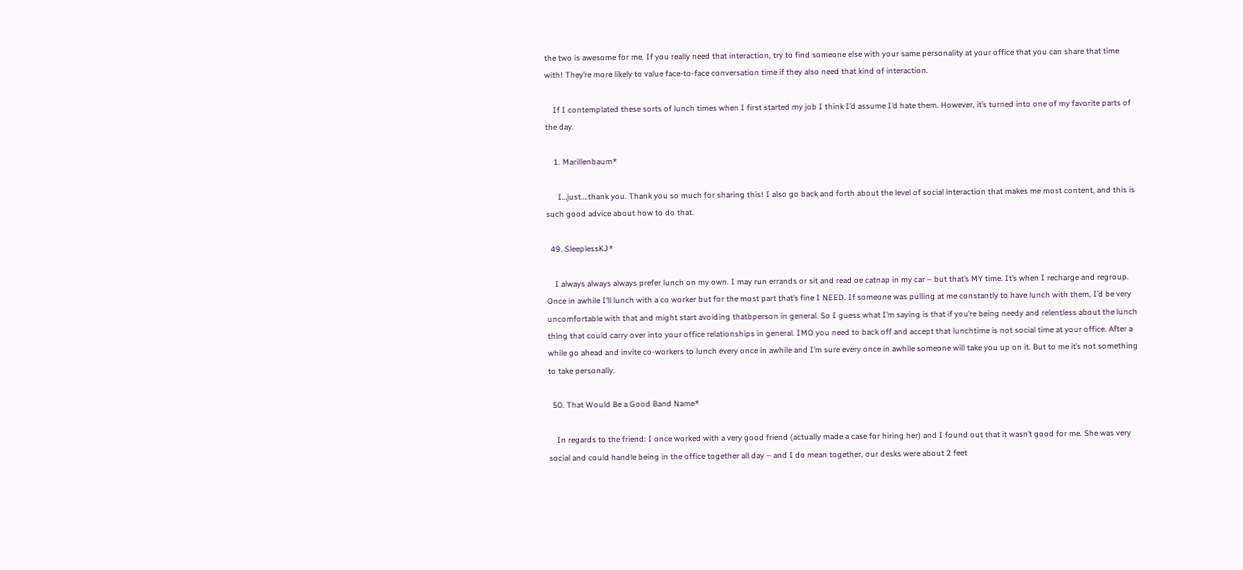the two is awesome for me. If you really need that interaction, try to find someone else with your same personality at your office that you can share that time with! They’re more likely to value face-to-face conversation time if they also need that kind of interaction.

    If I contemplated these sorts of lunch times when I first started my job I think I’d assume I’d hate them. However, it’s turned into one of my favorite parts of the day.

    1. Marillenbaum*

      I…just….thank you. Thank you so much for sharing this! I also go back and forth about the level of social interaction that makes me most content, and this is such good advice about how to do that.

  49. SleeplessKJ*

    I always always always prefer lunch on my own. I may run errands or sit and read oe catnap in my car – but that’s MY time. It’s when I recharge and regroup. Once in awhile I’ll lunch with a co worker but for the most part that’s fine I NEED. If someone was pulling at me constantly to have lunch with them, I’d be very uncomfortable with that and might start avoiding thatbperson in general. So I guess what I’m saying is that if you’re being needy and relentless about the lunch thing that could carry over into your office relationships in general. IMO you need to back off and accept that lunchtime is not social time at your office. After a while go ahead and invite co-workers to lunch every once in awhile and I’m sure every once in awhile someone will take you up on it. But to me it’s not something to take personally.

  50. That Would Be a Good Band Name*

    In regards to the friend: I once worked with a very good friend (actually made a case for hiring her) and I found out that it wasn’t good for me. She was very social and could handle being in the office together all day – and I do mean together, our desks were about 2 feet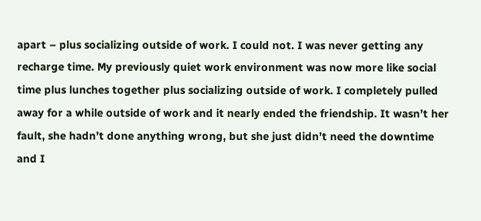apart – plus socializing outside of work. I could not. I was never getting any recharge time. My previously quiet work environment was now more like social time plus lunches together plus socializing outside of work. I completely pulled away for a while outside of work and it nearly ended the friendship. It wasn’t her fault, she hadn’t done anything wrong, but she just didn’t need the downtime and I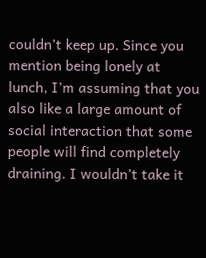couldn’t keep up. Since you mention being lonely at lunch, I’m assuming that you also like a large amount of social interaction that some people will find completely draining. I wouldn’t take it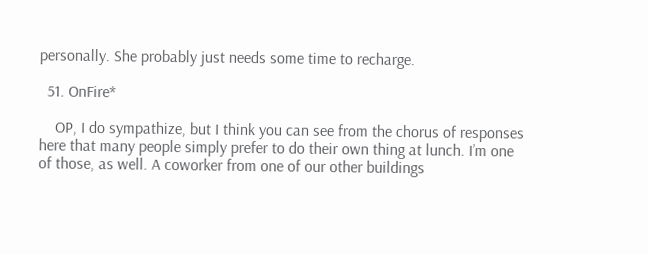personally. She probably just needs some time to recharge.

  51. OnFire*

    OP, I do sympathize, but I think you can see from the chorus of responses here that many people simply prefer to do their own thing at lunch. I’m one of those, as well. A coworker from one of our other buildings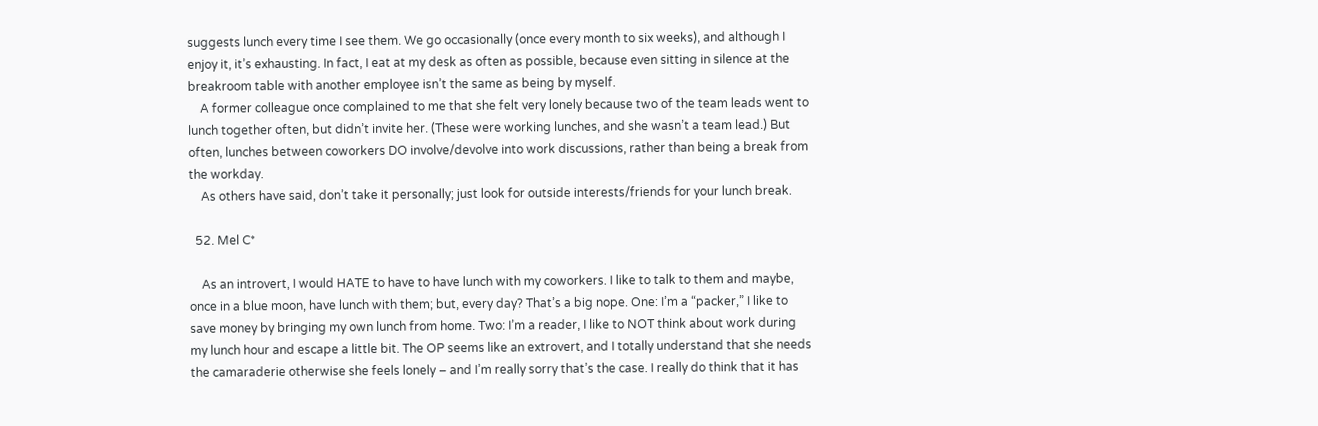suggests lunch every time I see them. We go occasionally (once every month to six weeks), and although I enjoy it, it’s exhausting. In fact, I eat at my desk as often as possible, because even sitting in silence at the breakroom table with another employee isn’t the same as being by myself.
    A former colleague once complained to me that she felt very lonely because two of the team leads went to lunch together often, but didn’t invite her. (These were working lunches, and she wasn’t a team lead.) But often, lunches between coworkers DO involve/devolve into work discussions, rather than being a break from the workday.
    As others have said, don’t take it personally; just look for outside interests/friends for your lunch break.

  52. Mel C*

    As an introvert, I would HATE to have to have lunch with my coworkers. I like to talk to them and maybe, once in a blue moon, have lunch with them; but, every day? That’s a big nope. One: I’m a “packer,” I like to save money by bringing my own lunch from home. Two: I’m a reader, I like to NOT think about work during my lunch hour and escape a little bit. The OP seems like an extrovert, and I totally understand that she needs the camaraderie otherwise she feels lonely – and I’m really sorry that’s the case. I really do think that it has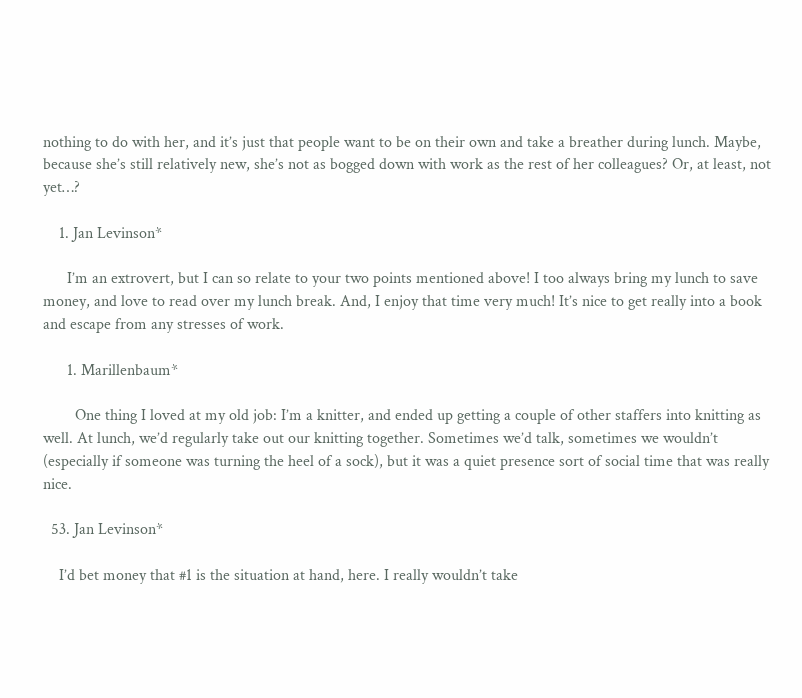nothing to do with her, and it’s just that people want to be on their own and take a breather during lunch. Maybe, because she’s still relatively new, she’s not as bogged down with work as the rest of her colleagues? Or, at least, not yet…?

    1. Jan Levinson*

      I’m an extrovert, but I can so relate to your two points mentioned above! I too always bring my lunch to save money, and love to read over my lunch break. And, I enjoy that time very much! It’s nice to get really into a book and escape from any stresses of work.

      1. Marillenbaum*

        One thing I loved at my old job: I’m a knitter, and ended up getting a couple of other staffers into knitting as well. At lunch, we’d regularly take out our knitting together. Sometimes we’d talk, sometimes we wouldn’t (especially if someone was turning the heel of a sock), but it was a quiet presence sort of social time that was really nice.

  53. Jan Levinson*

    I’d bet money that #1 is the situation at hand, here. I really wouldn’t take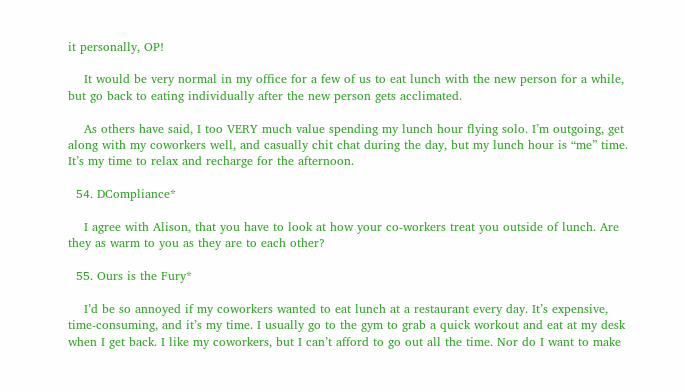it personally, OP!

    It would be very normal in my office for a few of us to eat lunch with the new person for a while, but go back to eating individually after the new person gets acclimated.

    As others have said, I too VERY much value spending my lunch hour flying solo. I’m outgoing, get along with my coworkers well, and casually chit chat during the day, but my lunch hour is “me” time. It’s my time to relax and recharge for the afternoon.

  54. DCompliance*

    I agree with Alison, that you have to look at how your co-workers treat you outside of lunch. Are they as warm to you as they are to each other?

  55. Ours is the Fury*

    I’d be so annoyed if my coworkers wanted to eat lunch at a restaurant every day. It’s expensive, time-consuming, and it’s my time. I usually go to the gym to grab a quick workout and eat at my desk when I get back. I like my coworkers, but I can’t afford to go out all the time. Nor do I want to make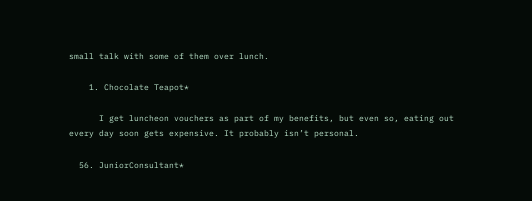small talk with some of them over lunch.

    1. Chocolate Teapot*

      I get luncheon vouchers as part of my benefits, but even so, eating out every day soon gets expensive. It probably isn’t personal.

  56. JuniorConsultant*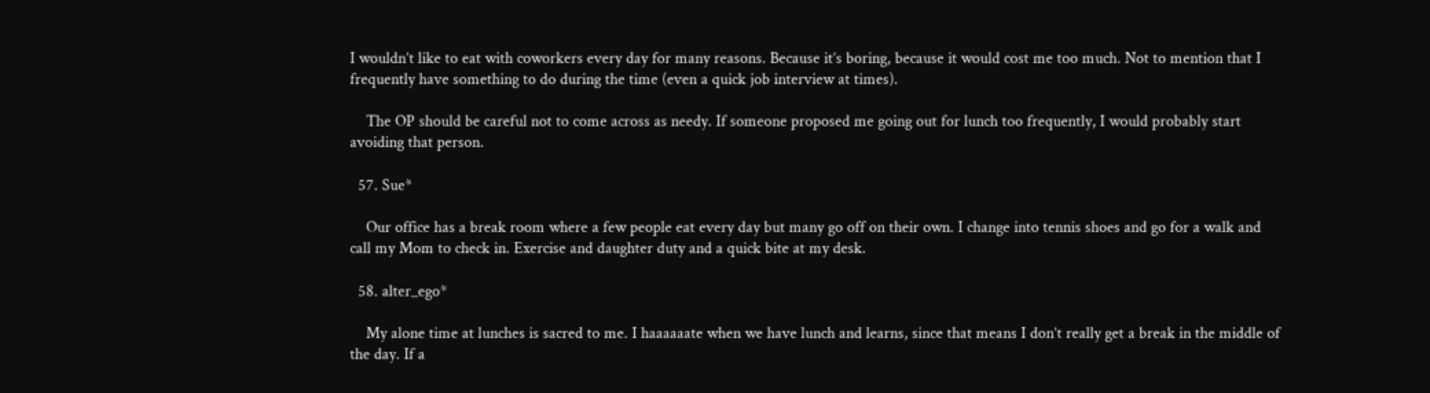I wouldn’t like to eat with coworkers every day for many reasons. Because it’s boring, because it would cost me too much. Not to mention that I frequently have something to do during the time (even a quick job interview at times).

    The OP should be careful not to come across as needy. If someone proposed me going out for lunch too frequently, I would probably start avoiding that person.

  57. Sue*

    Our office has a break room where a few people eat every day but many go off on their own. I change into tennis shoes and go for a walk and call my Mom to check in. Exercise and daughter duty and a quick bite at my desk.

  58. alter_ego*

    My alone time at lunches is sacred to me. I haaaaaate when we have lunch and learns, since that means I don’t really get a break in the middle of the day. If a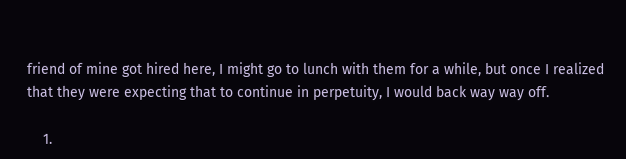friend of mine got hired here, I might go to lunch with them for a while, but once I realized that they were expecting that to continue in perpetuity, I would back way way off.

    1.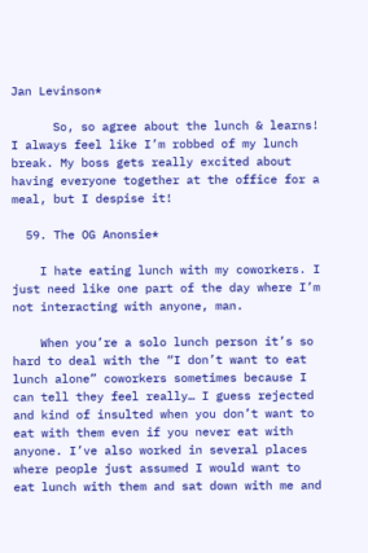Jan Levinson*

      So, so agree about the lunch & learns! I always feel like I’m robbed of my lunch break. My boss gets really excited about having everyone together at the office for a meal, but I despise it!

  59. The OG Anonsie*

    I hate eating lunch with my coworkers. I just need like one part of the day where I’m not interacting with anyone, man.

    When you’re a solo lunch person it’s so hard to deal with the “I don’t want to eat lunch alone” coworkers sometimes because I can tell they feel really… I guess rejected and kind of insulted when you don’t want to eat with them even if you never eat with anyone. I’ve also worked in several places where people just assumed I would want to eat lunch with them and sat down with me and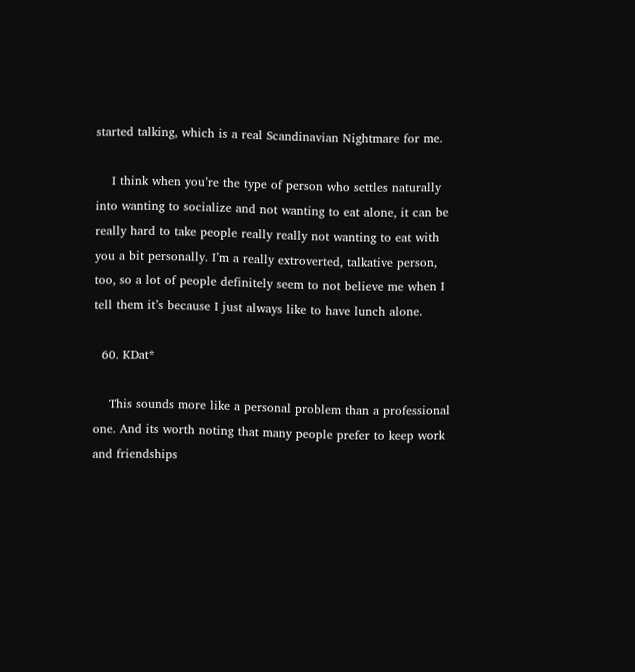started talking, which is a real Scandinavian Nightmare for me.

    I think when you’re the type of person who settles naturally into wanting to socialize and not wanting to eat alone, it can be really hard to take people really really not wanting to eat with you a bit personally. I’m a really extroverted, talkative person, too, so a lot of people definitely seem to not believe me when I tell them it’s because I just always like to have lunch alone.

  60. KDat*

    This sounds more like a personal problem than a professional one. And its worth noting that many people prefer to keep work and friendships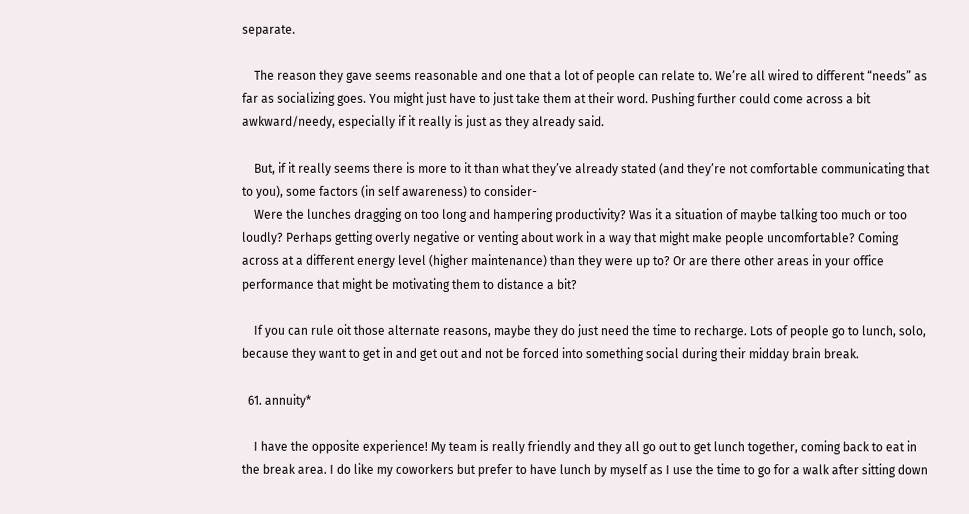separate.

    The reason they gave seems reasonable and one that a lot of people can relate to. We’re all wired to different “needs” as far as socializing goes. You might just have to just take them at their word. Pushing further could come across a bit awkward/needy, especially if it really is just as they already said.

    But, if it really seems there is more to it than what they’ve already stated (and they’re not comfortable communicating that to you), some factors (in self awareness) to consider-
    Were the lunches dragging on too long and hampering productivity? Was it a situation of maybe talking too much or too loudly? Perhaps getting overly negative or venting about work in a way that might make people uncomfortable? Coming across at a different energy level (higher maintenance) than they were up to? Or are there other areas in your office performance that might be motivating them to distance a bit?

    If you can rule oit those alternate reasons, maybe they do just need the time to recharge. Lots of people go to lunch, solo, because they want to get in and get out and not be forced into something social during their midday brain break.

  61. annuity*

    I have the opposite experience! My team is really friendly and they all go out to get lunch together, coming back to eat in the break area. I do like my coworkers but prefer to have lunch by myself as I use the time to go for a walk after sitting down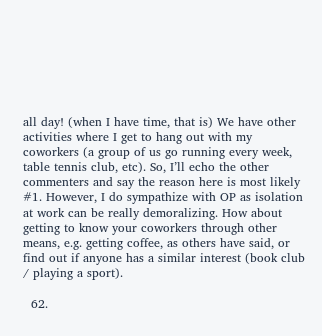all day! (when I have time, that is) We have other activities where I get to hang out with my coworkers (a group of us go running every week, table tennis club, etc). So, I’ll echo the other commenters and say the reason here is most likely #1. However, I do sympathize with OP as isolation at work can be really demoralizing. How about getting to know your coworkers through other means, e.g. getting coffee, as others have said, or find out if anyone has a similar interest (book club / playing a sport).

  62.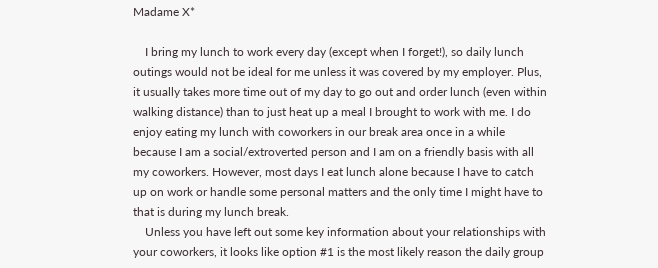Madame X*

    I bring my lunch to work every day (except when I forget!), so daily lunch outings would not be ideal for me unless it was covered by my employer. Plus, it usually takes more time out of my day to go out and order lunch (even within walking distance) than to just heat up a meal I brought to work with me. I do enjoy eating my lunch with coworkers in our break area once in a while because I am a social/extroverted person and I am on a friendly basis with all my coworkers. However, most days I eat lunch alone because I have to catch up on work or handle some personal matters and the only time I might have to that is during my lunch break.
    Unless you have left out some key information about your relationships with your coworkers, it looks like option #1 is the most likely reason the daily group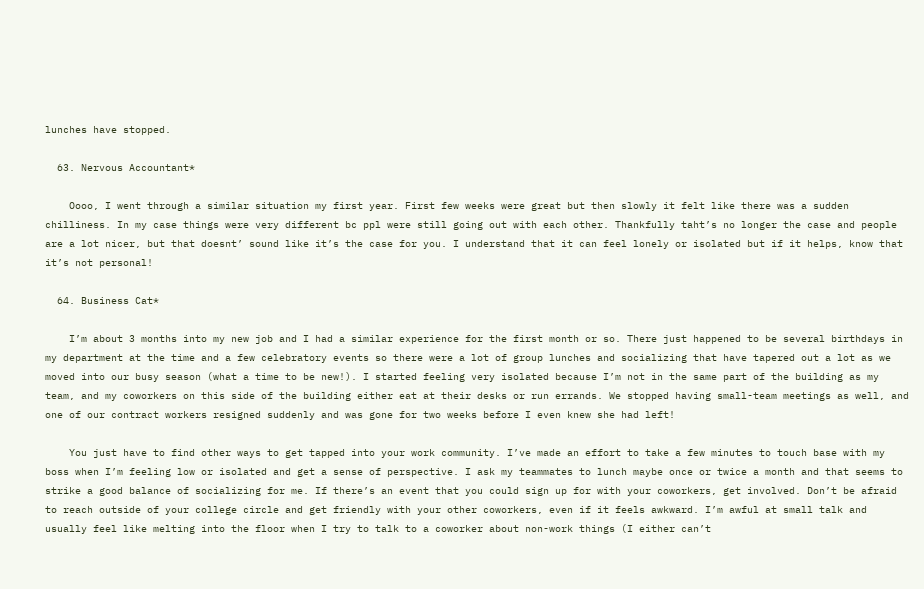lunches have stopped.

  63. Nervous Accountant*

    Oooo, I went through a similar situation my first year. First few weeks were great but then slowly it felt like there was a sudden chilliness. In my case things were very different bc ppl were still going out with each other. Thankfully taht’s no longer the case and people are a lot nicer, but that doesnt’ sound like it’s the case for you. I understand that it can feel lonely or isolated but if it helps, know that it’s not personal!

  64. Business Cat*

    I’m about 3 months into my new job and I had a similar experience for the first month or so. There just happened to be several birthdays in my department at the time and a few celebratory events so there were a lot of group lunches and socializing that have tapered out a lot as we moved into our busy season (what a time to be new!). I started feeling very isolated because I’m not in the same part of the building as my team, and my coworkers on this side of the building either eat at their desks or run errands. We stopped having small-team meetings as well, and one of our contract workers resigned suddenly and was gone for two weeks before I even knew she had left!

    You just have to find other ways to get tapped into your work community. I’ve made an effort to take a few minutes to touch base with my boss when I’m feeling low or isolated and get a sense of perspective. I ask my teammates to lunch maybe once or twice a month and that seems to strike a good balance of socializing for me. If there’s an event that you could sign up for with your coworkers, get involved. Don’t be afraid to reach outside of your college circle and get friendly with your other coworkers, even if it feels awkward. I’m awful at small talk and usually feel like melting into the floor when I try to talk to a coworker about non-work things (I either can’t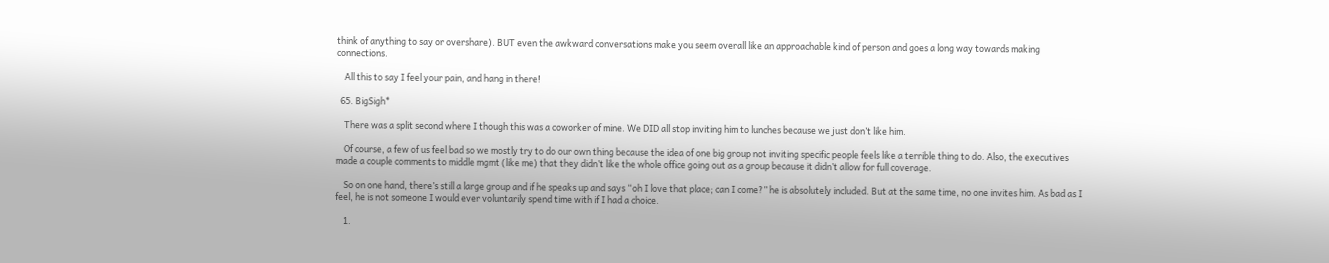think of anything to say or overshare). BUT even the awkward conversations make you seem overall like an approachable kind of person and goes a long way towards making connections.

    All this to say I feel your pain, and hang in there!

  65. BigSigh*

    There was a split second where I though this was a coworker of mine. We DID all stop inviting him to lunches because we just don’t like him.

    Of course, a few of us feel bad so we mostly try to do our own thing because the idea of one big group not inviting specific people feels like a terrible thing to do. Also, the executives made a couple comments to middle mgmt (like me) that they didn’t like the whole office going out as a group because it didn’t allow for full coverage.

    So on one hand, there’s still a large group and if he speaks up and says “oh I love that place; can I come?” he is absolutely included. But at the same time, no one invites him. As bad as I feel, he is not someone I would ever voluntarily spend time with if I had a choice.

    1.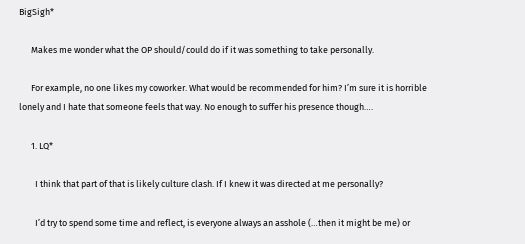BigSigh*

      Makes me wonder what the OP should/could do if it was something to take personally.

      For example, no one likes my coworker. What would be recommended for him? I’m sure it is horrible lonely and I hate that someone feels that way. No enough to suffer his presence though….

      1. LQ*

        I think that part of that is likely culture clash. If I knew it was directed at me personally?

        I’d try to spend some time and reflect, is everyone always an asshole (…then it might be me) or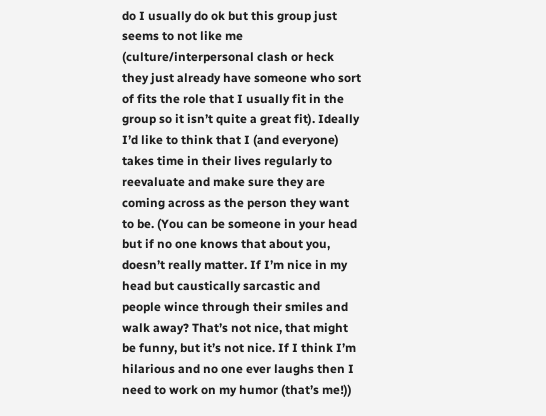do I usually do ok but this group just seems to not like me (culture/interpersonal clash or heck they just already have someone who sort of fits the role that I usually fit in the group so it isn’t quite a great fit). Ideally I’d like to think that I (and everyone) takes time in their lives regularly to reevaluate and make sure they are coming across as the person they want to be. (You can be someone in your head but if no one knows that about you, doesn’t really matter. If I’m nice in my head but caustically sarcastic and people wince through their smiles and walk away? That’s not nice, that might be funny, but it’s not nice. If I think I’m hilarious and no one ever laughs then I need to work on my humor (that’s me!))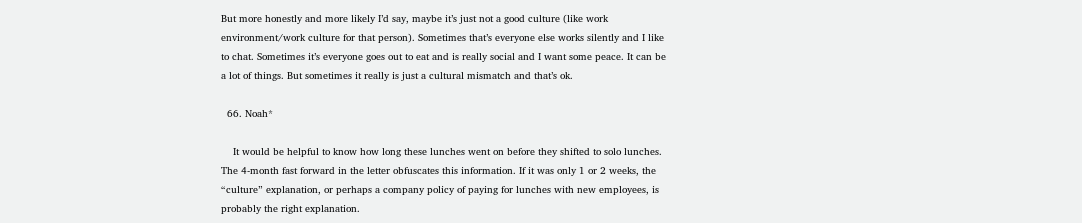But more honestly and more likely I’d say, maybe it’s just not a good culture (like work environment/work culture for that person). Sometimes that’s everyone else works silently and I like to chat. Sometimes it’s everyone goes out to eat and is really social and I want some peace. It can be a lot of things. But sometimes it really is just a cultural mismatch and that’s ok.

  66. Noah*

    It would be helpful to know how long these lunches went on before they shifted to solo lunches. The 4-month fast forward in the letter obfuscates this information. If it was only 1 or 2 weeks, the “culture” explanation, or perhaps a company policy of paying for lunches with new employees, is probably the right explanation.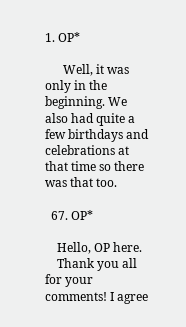1. OP*

      Well, it was only in the beginning. We also had quite a few birthdays and celebrations at that time so there was that too.

  67. OP*

    Hello, OP here.
    Thank you all for your comments! I agree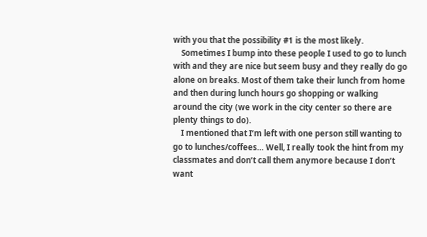with you that the possibility #1 is the most likely.
    Sometimes I bump into these people I used to go to lunch with and they are nice but seem busy and they really do go alone on breaks. Most of them take their lunch from home and then during lunch hours go shopping or walking around the city (we work in the city center so there are plenty things to do).
    I mentioned that I’m left with one person still wanting to go to lunches/coffees… Well, I really took the hint from my classmates and don’t call them anymore because I don’t want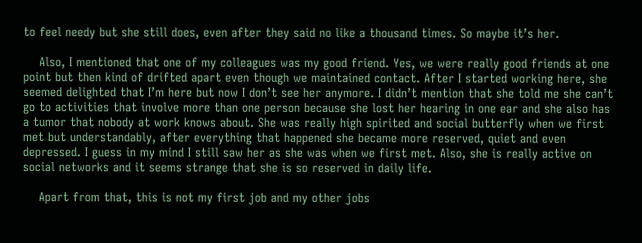to feel needy but she still does, even after they said no like a thousand times. So maybe it’s her.

    Also, I mentioned that one of my colleagues was my good friend. Yes, we were really good friends at one point but then kind of drifted apart even though we maintained contact. After I started working here, she seemed delighted that I’m here but now I don’t see her anymore. I didn’t mention that she told me she can’t go to activities that involve more than one person because she lost her hearing in one ear and she also has a tumor that nobody at work knows about. She was really high spirited and social butterfly when we first met but understandably, after everything that happened she became more reserved, quiet and even depressed. I guess in my mind I still saw her as she was when we first met. Also, she is really active on social networks and it seems strange that she is so reserved in daily life.

    Apart from that, this is not my first job and my other jobs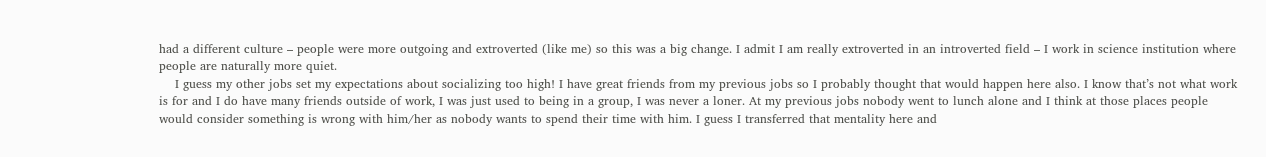had a different culture – people were more outgoing and extroverted (like me) so this was a big change. I admit I am really extroverted in an introverted field – I work in science institution where people are naturally more quiet.
    I guess my other jobs set my expectations about socializing too high! I have great friends from my previous jobs so I probably thought that would happen here also. I know that’s not what work is for and I do have many friends outside of work, I was just used to being in a group, I was never a loner. At my previous jobs nobody went to lunch alone and I think at those places people would consider something is wrong with him/her as nobody wants to spend their time with him. I guess I transferred that mentality here and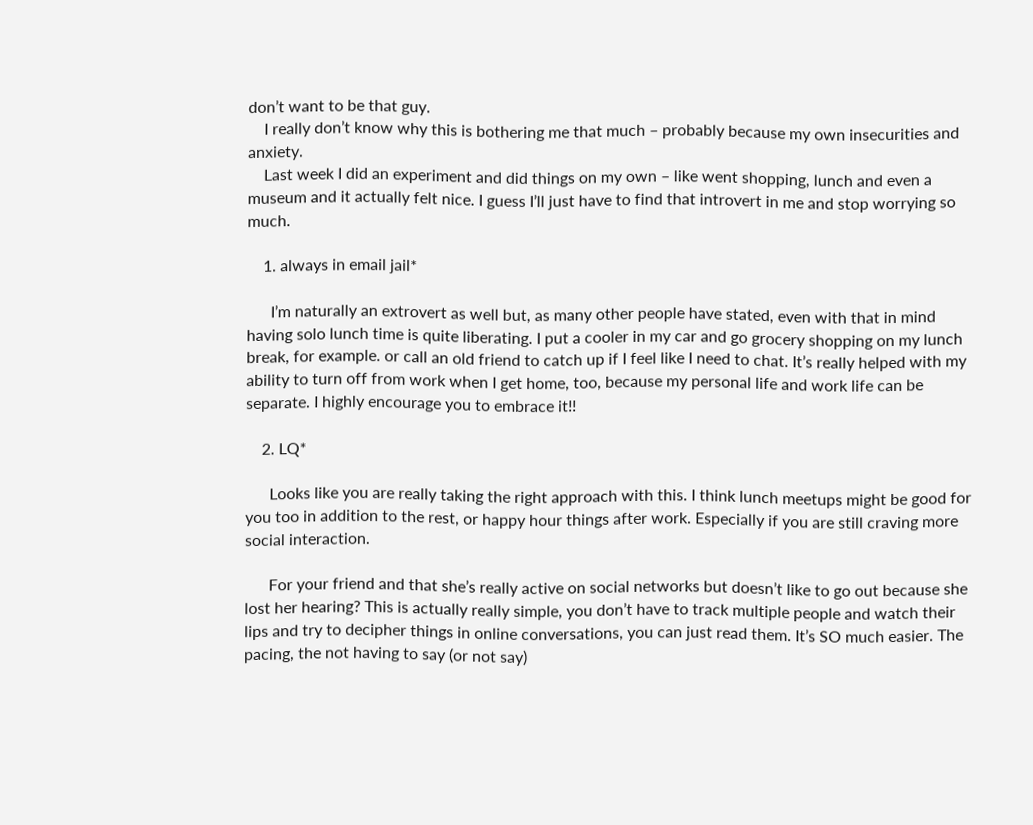don’t want to be that guy.
    I really don’t know why this is bothering me that much – probably because my own insecurities and anxiety.
    Last week I did an experiment and did things on my own – like went shopping, lunch and even a museum and it actually felt nice. I guess I’ll just have to find that introvert in me and stop worrying so much.

    1. always in email jail*

      I’m naturally an extrovert as well but, as many other people have stated, even with that in mind having solo lunch time is quite liberating. I put a cooler in my car and go grocery shopping on my lunch break, for example. or call an old friend to catch up if I feel like I need to chat. It’s really helped with my ability to turn off from work when I get home, too, because my personal life and work life can be separate. I highly encourage you to embrace it!!

    2. LQ*

      Looks like you are really taking the right approach with this. I think lunch meetups might be good for you too in addition to the rest, or happy hour things after work. Especially if you are still craving more social interaction.

      For your friend and that she’s really active on social networks but doesn’t like to go out because she lost her hearing? This is actually really simple, you don’t have to track multiple people and watch their lips and try to decipher things in online conversations, you can just read them. It’s SO much easier. The pacing, the not having to say (or not say)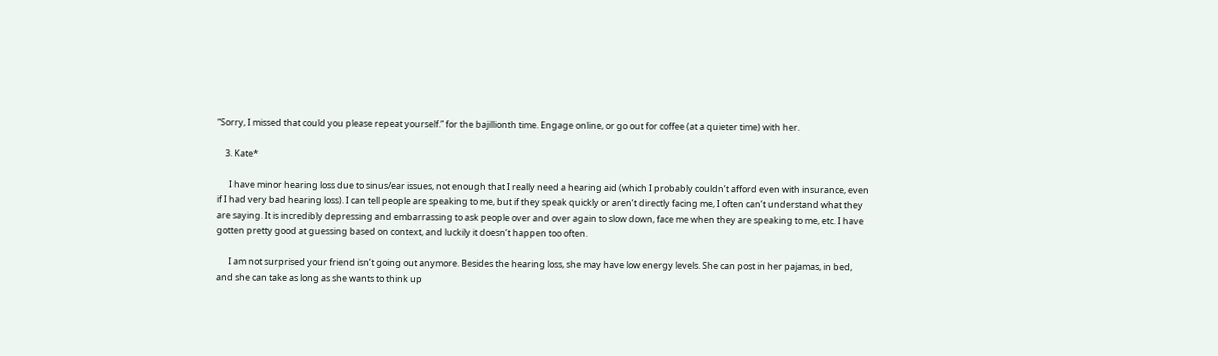“Sorry, I missed that could you please repeat yourself.” for the bajillionth time. Engage online, or go out for coffee (at a quieter time) with her.

    3. Kate*

      I have minor hearing loss due to sinus/ear issues, not enough that I really need a hearing aid (which I probably couldn’t afford even with insurance, even if I had very bad hearing loss). I can tell people are speaking to me, but if they speak quickly or aren’t directly facing me, I often can’t understand what they are saying. It is incredibly depressing and embarrassing to ask people over and over again to slow down, face me when they are speaking to me, etc. I have gotten pretty good at guessing based on context, and luckily it doesn’t happen too often.

      I am not surprised your friend isn’t going out anymore. Besides the hearing loss, she may have low energy levels. She can post in her pajamas, in bed, and she can take as long as she wants to think up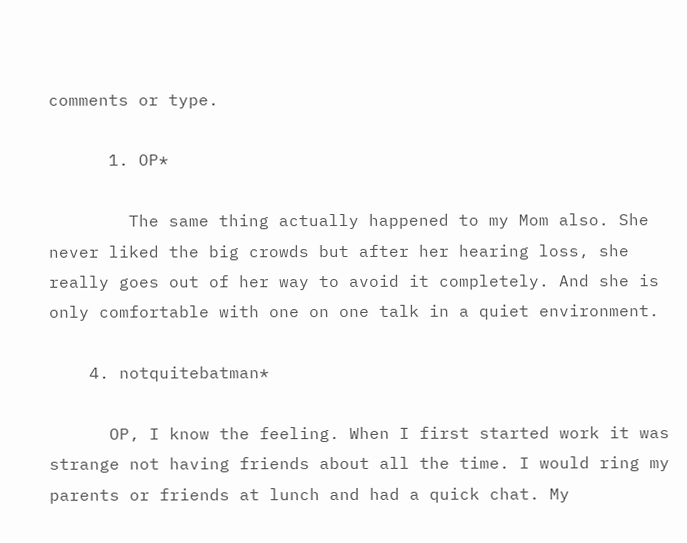comments or type.

      1. OP*

        The same thing actually happened to my Mom also. She never liked the big crowds but after her hearing loss, she really goes out of her way to avoid it completely. And she is only comfortable with one on one talk in a quiet environment.

    4. notquitebatman*

      OP, I know the feeling. When I first started work it was strange not having friends about all the time. I would ring my parents or friends at lunch and had a quick chat. My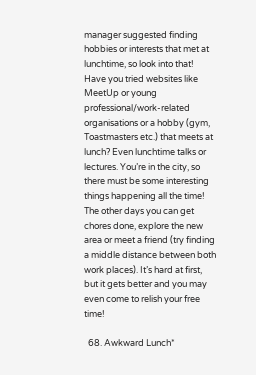manager suggested finding hobbies or interests that met at lunchtime, so look into that! Have you tried websites like MeetUp or young professional/work-related organisations or a hobby (gym, Toastmasters etc.) that meets at lunch? Even lunchtime talks or lectures. You’re in the city, so there must be some interesting things happening all the time! The other days you can get chores done, explore the new area or meet a friend (try finding a middle distance between both work places). It’s hard at first, but it gets better and you may even come to relish your free time!

  68. Awkward Lunch*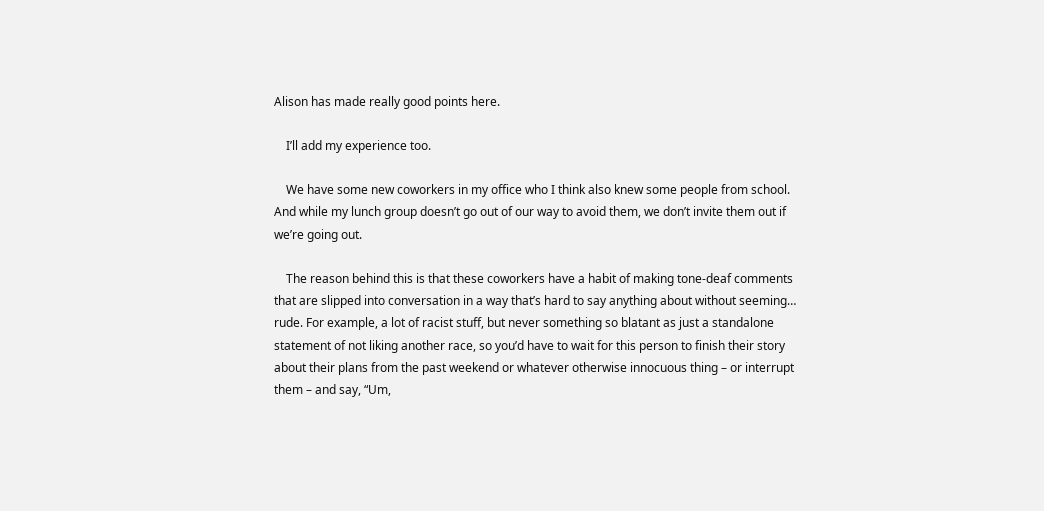Alison has made really good points here.

    I’ll add my experience too.

    We have some new coworkers in my office who I think also knew some people from school. And while my lunch group doesn’t go out of our way to avoid them, we don’t invite them out if we’re going out.

    The reason behind this is that these coworkers have a habit of making tone-deaf comments that are slipped into conversation in a way that’s hard to say anything about without seeming… rude. For example, a lot of racist stuff, but never something so blatant as just a standalone statement of not liking another race, so you’d have to wait for this person to finish their story about their plans from the past weekend or whatever otherwise innocuous thing – or interrupt them – and say, “Um,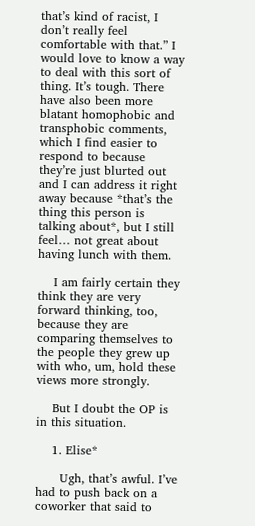that’s kind of racist, I don’t really feel comfortable with that.” I would love to know a way to deal with this sort of thing. It’s tough. There have also been more blatant homophobic and transphobic comments, which I find easier to respond to because they’re just blurted out and I can address it right away because *that’s the thing this person is talking about*, but I still feel… not great about having lunch with them.

    I am fairly certain they think they are very forward thinking, too, because they are comparing themselves to the people they grew up with who, um, hold these views more strongly.

    But I doubt the OP is in this situation.

    1. Elise*

      Ugh, that’s awful. I’ve had to push back on a coworker that said to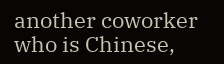another coworker who is Chinese,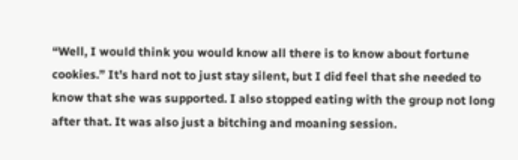“Well, I would think you would know all there is to know about fortune cookies.” It’s hard not to just stay silent, but I did feel that she needed to know that she was supported. I also stopped eating with the group not long after that. It was also just a bitching and moaning session.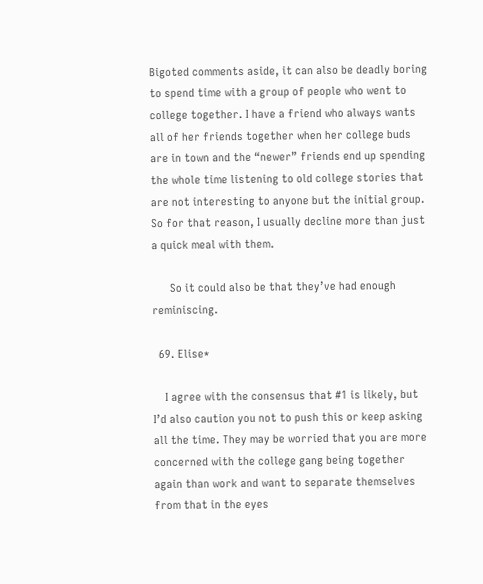Bigoted comments aside, it can also be deadly boring to spend time with a group of people who went to college together. I have a friend who always wants all of her friends together when her college buds are in town and the “newer” friends end up spending the whole time listening to old college stories that are not interesting to anyone but the initial group. So for that reason, I usually decline more than just a quick meal with them.

      So it could also be that they’ve had enough reminiscing.

  69. Elise*

    I agree with the consensus that #1 is likely, but I’d also caution you not to push this or keep asking all the time. They may be worried that you are more concerned with the college gang being together again than work and want to separate themselves from that in the eyes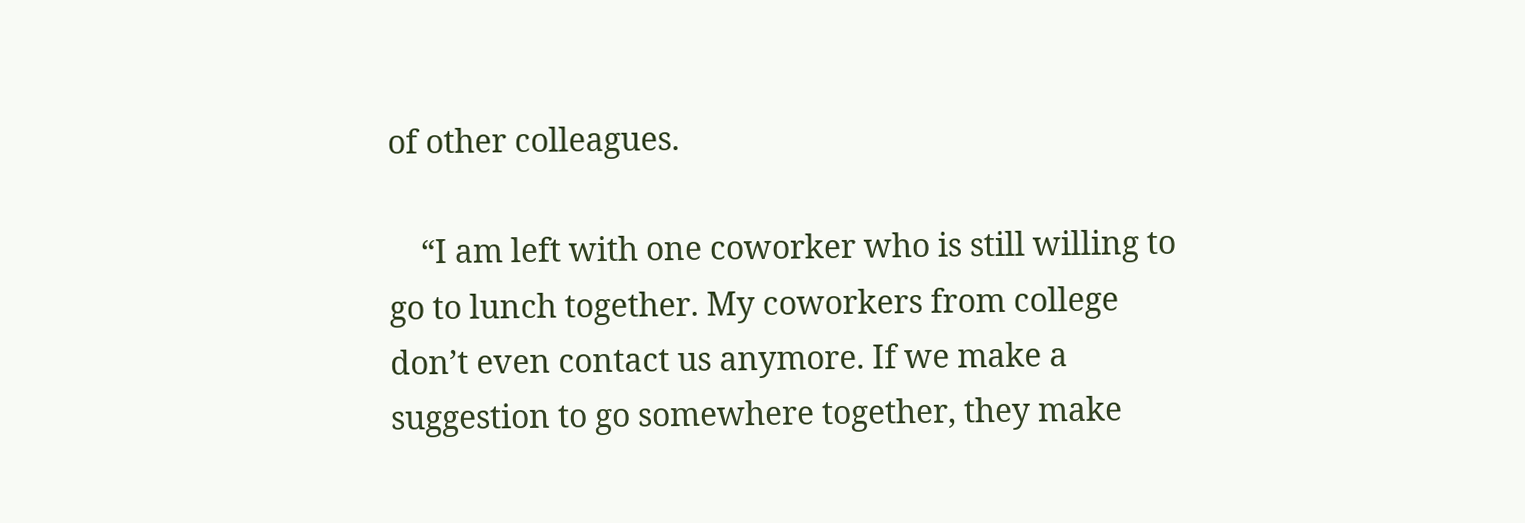of other colleagues.

    “I am left with one coworker who is still willing to go to lunch together. My coworkers from college don’t even contact us anymore. If we make a suggestion to go somewhere together, they make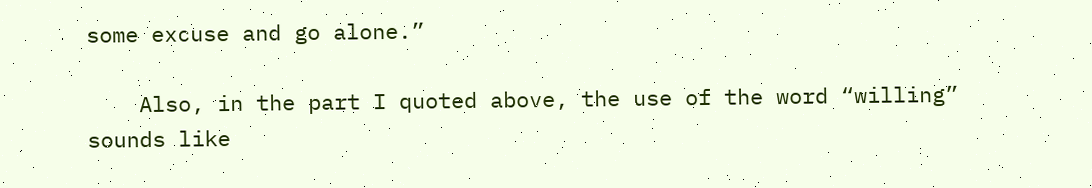some excuse and go alone.”

    Also, in the part I quoted above, the use of the word “willing” sounds like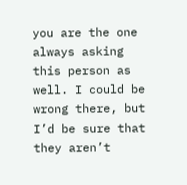you are the one always asking this person as well. I could be wrong there, but I’d be sure that they aren’t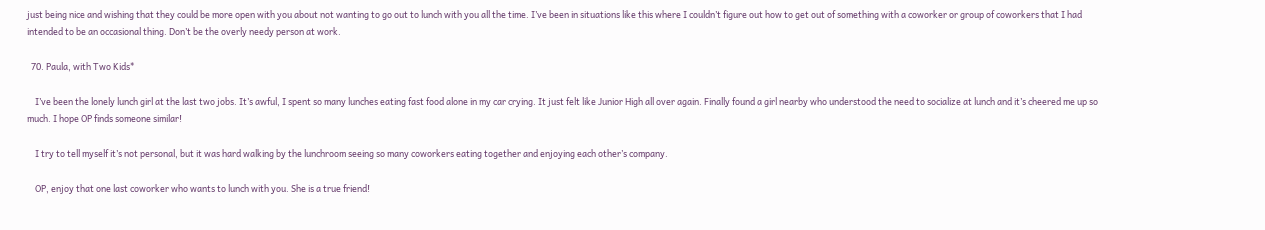just being nice and wishing that they could be more open with you about not wanting to go out to lunch with you all the time. I’ve been in situations like this where I couldn’t figure out how to get out of something with a coworker or group of coworkers that I had intended to be an occasional thing. Don’t be the overly needy person at work.

  70. Paula, with Two Kids*

    I’ve been the lonely lunch girl at the last two jobs. It’s awful, I spent so many lunches eating fast food alone in my car crying. It just felt like Junior High all over again. Finally found a girl nearby who understood the need to socialize at lunch and it’s cheered me up so much. I hope OP finds someone similar!

    I try to tell myself it’s not personal, but it was hard walking by the lunchroom seeing so many coworkers eating together and enjoying each other’s company.

    OP, enjoy that one last coworker who wants to lunch with you. She is a true friend!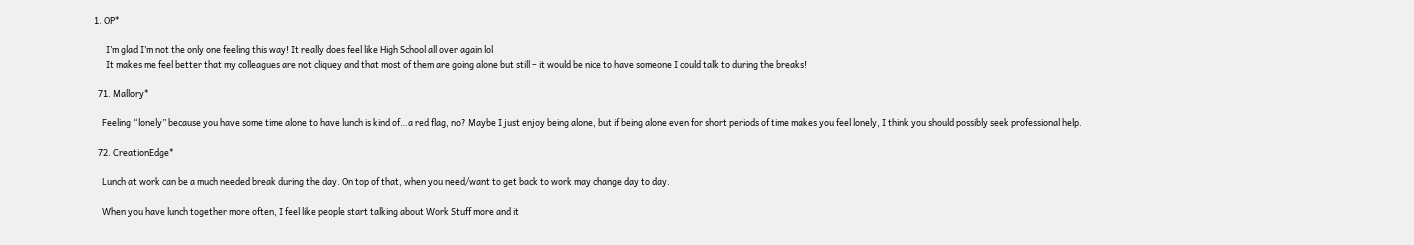1. OP*

      I’m glad I’m not the only one feeling this way! It really does feel like High School all over again lol
      It makes me feel better that my colleagues are not cliquey and that most of them are going alone but still – it would be nice to have someone I could talk to during the breaks!

  71. Mallory*

    Feeling “lonely” because you have some time alone to have lunch is kind of…a red flag, no? Maybe I just enjoy being alone, but if being alone even for short periods of time makes you feel lonely, I think you should possibly seek professional help.

  72. CreationEdge*

    Lunch at work can be a much needed break during the day. On top of that, when you need/want to get back to work may change day to day.

    When you have lunch together more often, I feel like people start talking about Work Stuff more and it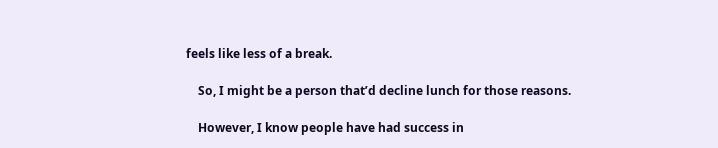feels like less of a break.

    So, I might be a person that’d decline lunch for those reasons.

    However, I know people have had success in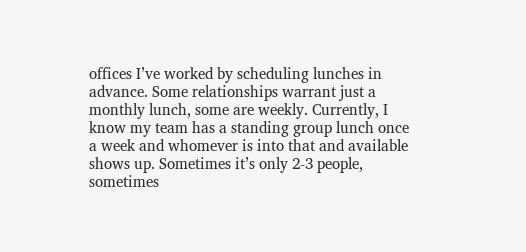offices I’ve worked by scheduling lunches in advance. Some relationships warrant just a monthly lunch, some are weekly. Currently, I know my team has a standing group lunch once a week and whomever is into that and available shows up. Sometimes it’s only 2-3 people, sometimes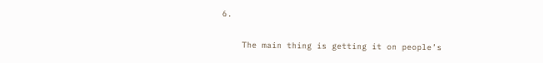6.

    The main thing is getting it on people’s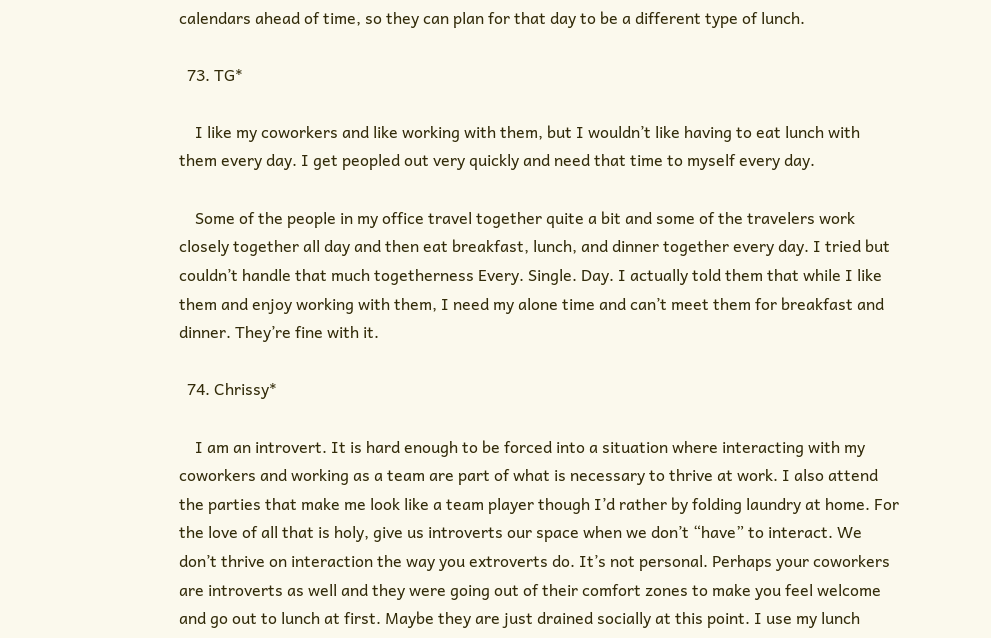calendars ahead of time, so they can plan for that day to be a different type of lunch.

  73. TG*

    I like my coworkers and like working with them, but I wouldn’t like having to eat lunch with them every day. I get peopled out very quickly and need that time to myself every day.

    Some of the people in my office travel together quite a bit and some of the travelers work closely together all day and then eat breakfast, lunch, and dinner together every day. I tried but couldn’t handle that much togetherness Every. Single. Day. I actually told them that while I like them and enjoy working with them, I need my alone time and can’t meet them for breakfast and dinner. They’re fine with it.

  74. Chrissy*

    I am an introvert. It is hard enough to be forced into a situation where interacting with my coworkers and working as a team are part of what is necessary to thrive at work. I also attend the parties that make me look like a team player though I’d rather by folding laundry at home. For the love of all that is holy, give us introverts our space when we don’t “have” to interact. We don’t thrive on interaction the way you extroverts do. It’s not personal. Perhaps your coworkers are introverts as well and they were going out of their comfort zones to make you feel welcome and go out to lunch at first. Maybe they are just drained socially at this point. I use my lunch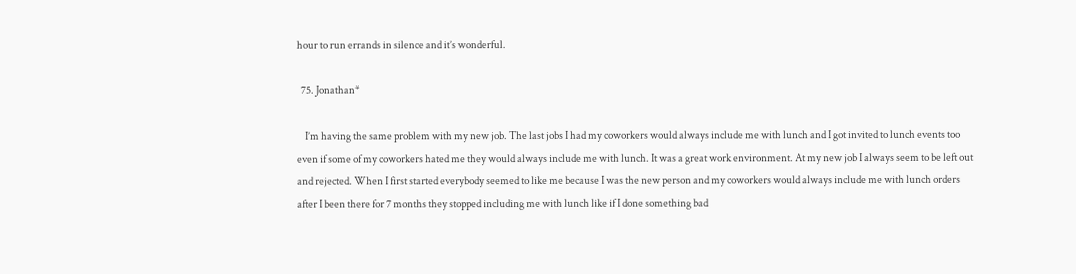hour to run errands in silence and it’s wonderful.

  75. Jonathan*

    I’m having the same problem with my new job. The last jobs I had my coworkers would always include me with lunch and I got invited to lunch events too even if some of my coworkers hated me they would always include me with lunch. It was a great work environment. At my new job I always seem to be left out and rejected. When I first started everybody seemed to like me because I was the new person and my coworkers would always include me with lunch orders after I been there for 7 months they stopped including me with lunch like if I done something bad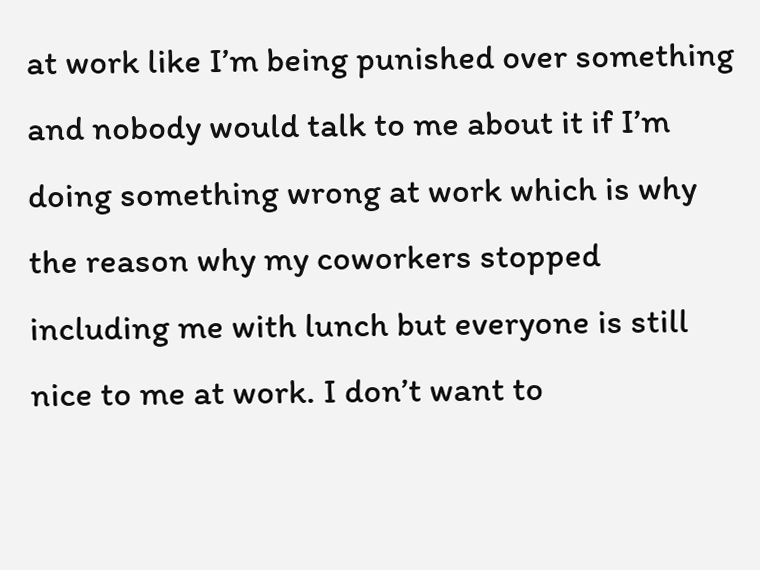at work like I’m being punished over something and nobody would talk to me about it if I’m doing something wrong at work which is why the reason why my coworkers stopped including me with lunch but everyone is still nice to me at work. I don’t want to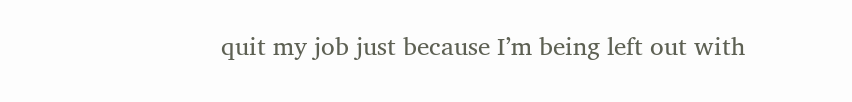quit my job just because I’m being left out with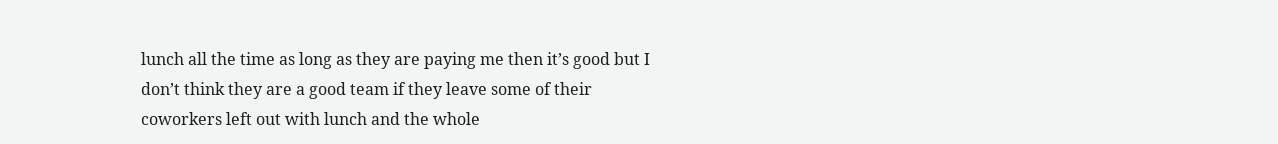lunch all the time as long as they are paying me then it’s good but I don’t think they are a good team if they leave some of their coworkers left out with lunch and the whole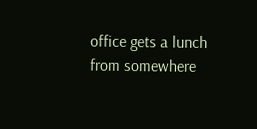office gets a lunch from somewhere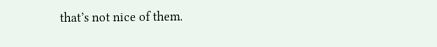that’s not nice of them.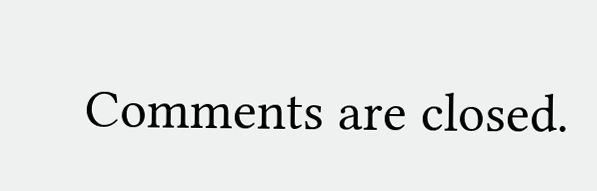Comments are closed.